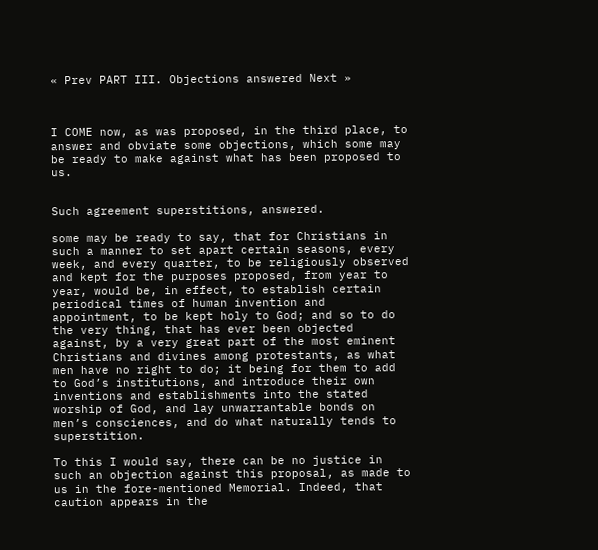« Prev PART III. Objections answered Next »



I COME now, as was proposed, in the third place, to answer and obviate some objections, which some may be ready to make against what has been proposed to us.


Such agreement superstitions, answered.

some may be ready to say, that for Christians in such a manner to set apart certain seasons, every week, and every quarter, to be religiously observed and kept for the purposes proposed, from year to year, would be, in effect, to establish certain periodical times of human invention and appointment, to be kept holy to God; and so to do the very thing, that has ever been objected against, by a very great part of the most eminent Christians and divines among protestants, as what men have no right to do; it being for them to add to God’s institutions, and introduce their own inventions and establishments into the stated worship of God, and lay unwarrantable bonds on men’s consciences, and do what naturally tends to superstition.

To this I would say, there can be no justice in such an objection against this proposal, as made to us in the fore-mentioned Memorial. Indeed, that caution appears in the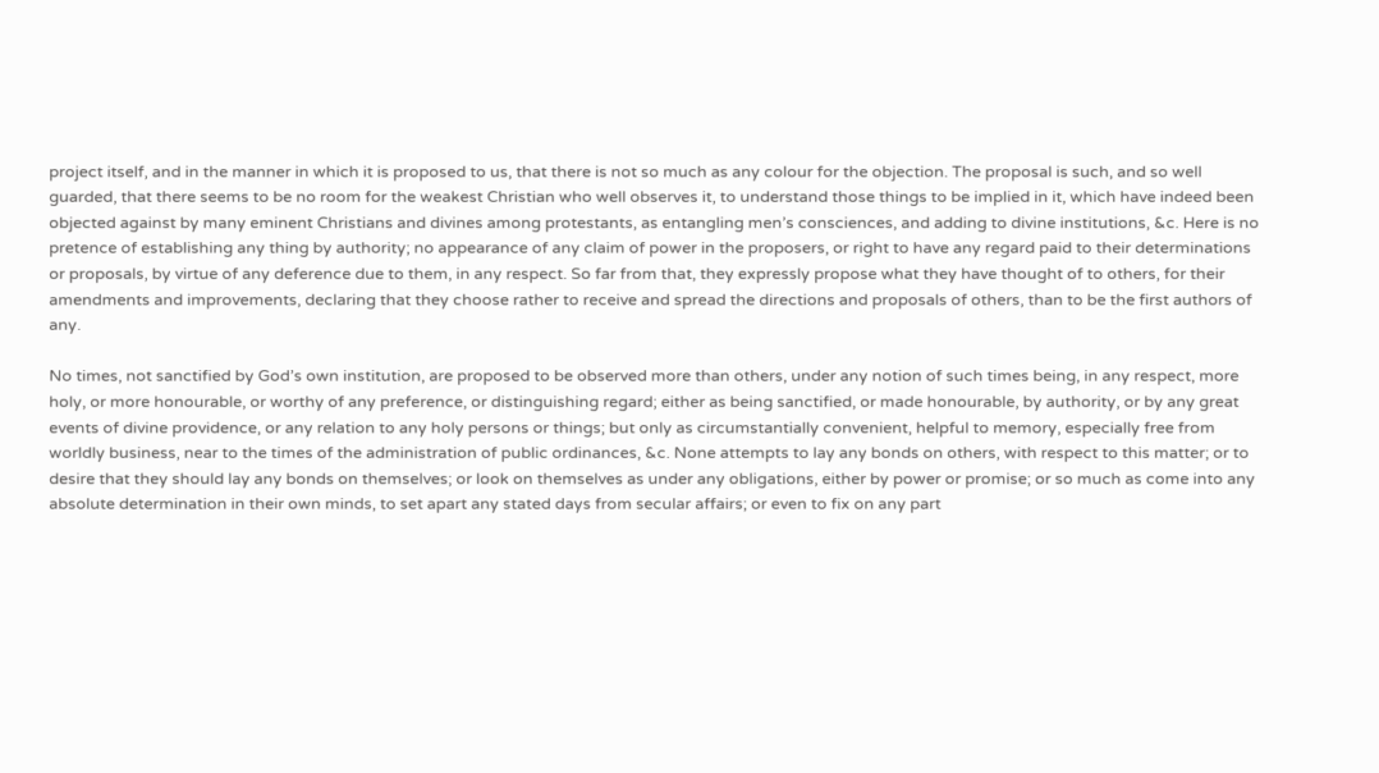project itself, and in the manner in which it is proposed to us, that there is not so much as any colour for the objection. The proposal is such, and so well guarded, that there seems to be no room for the weakest Christian who well observes it, to understand those things to be implied in it, which have indeed been objected against by many eminent Christians and divines among protestants, as entangling men’s consciences, and adding to divine institutions, &c. Here is no pretence of establishing any thing by authority; no appearance of any claim of power in the proposers, or right to have any regard paid to their determinations or proposals, by virtue of any deference due to them, in any respect. So far from that, they expressly propose what they have thought of to others, for their amendments and improvements, declaring that they choose rather to receive and spread the directions and proposals of others, than to be the first authors of any.

No times, not sanctified by God’s own institution, are proposed to be observed more than others, under any notion of such times being, in any respect, more holy, or more honourable, or worthy of any preference, or distinguishing regard; either as being sanctified, or made honourable, by authority, or by any great events of divine providence, or any relation to any holy persons or things; but only as circumstantially convenient, helpful to memory, especially free from worldly business, near to the times of the administration of public ordinances, &c. None attempts to lay any bonds on others, with respect to this matter; or to desire that they should lay any bonds on themselves; or look on themselves as under any obligations, either by power or promise; or so much as come into any absolute determination in their own minds, to set apart any stated days from secular affairs; or even to fix on any part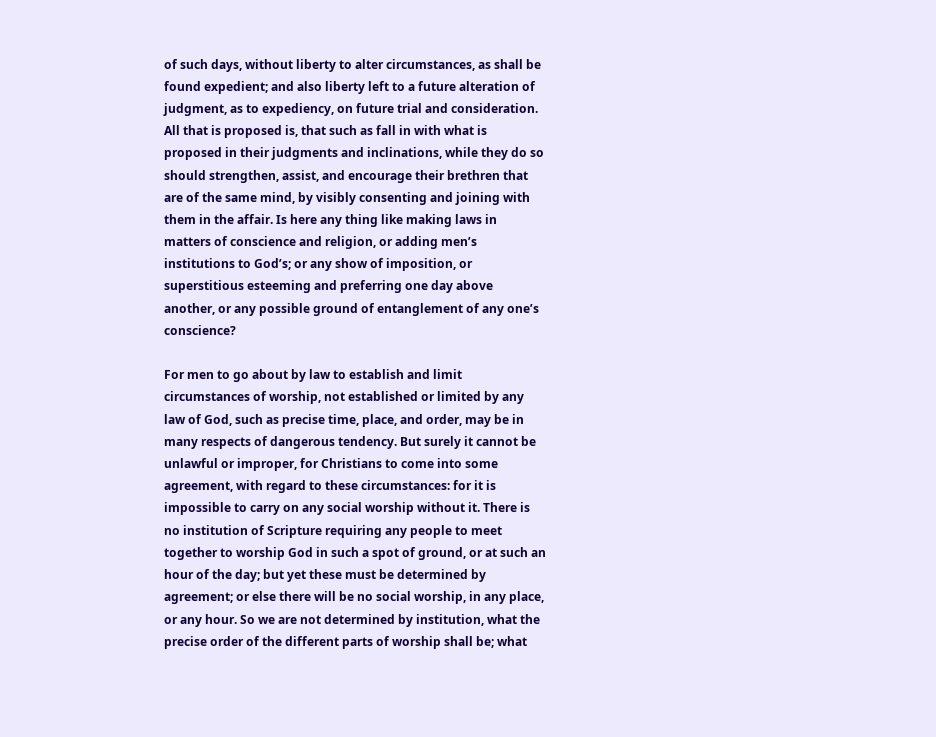of such days, without liberty to alter circumstances, as shall be found expedient; and also liberty left to a future alteration of judgment, as to expediency, on future trial and consideration. All that is proposed is, that such as fall in with what is proposed in their judgments and inclinations, while they do so should strengthen, assist, and encourage their brethren that are of the same mind, by visibly consenting and joining with them in the affair. Is here any thing like making laws in matters of conscience and religion, or adding men’s institutions to God’s; or any show of imposition, or superstitious esteeming and preferring one day above another, or any possible ground of entanglement of any one’s conscience?

For men to go about by law to establish and limit circumstances of worship, not established or limited by any law of God, such as precise time, place, and order, may be in many respects of dangerous tendency. But surely it cannot be unlawful or improper, for Christians to come into some agreement, with regard to these circumstances: for it is impossible to carry on any social worship without it. There is no institution of Scripture requiring any people to meet together to worship God in such a spot of ground, or at such an hour of the day; but yet these must be determined by agreement; or else there will be no social worship, in any place, or any hour. So we are not determined by institution, what the precise order of the different parts of worship shall be; what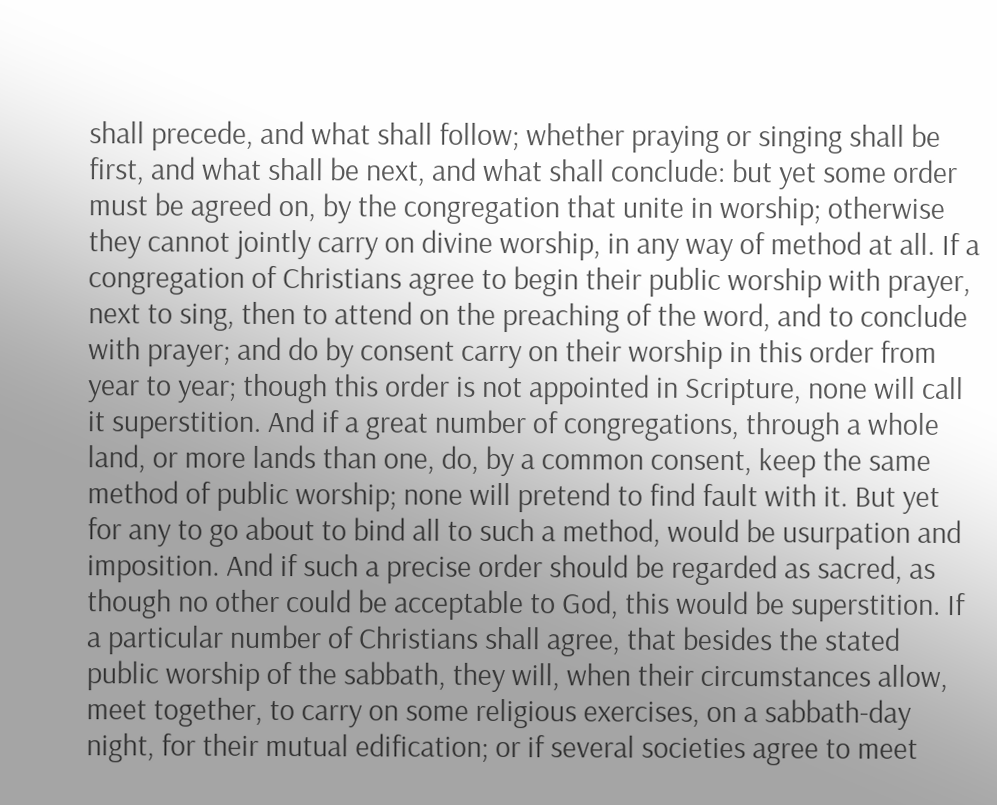shall precede, and what shall follow; whether praying or singing shall be first, and what shall be next, and what shall conclude: but yet some order must be agreed on, by the congregation that unite in worship; otherwise they cannot jointly carry on divine worship, in any way of method at all. If a congregation of Christians agree to begin their public worship with prayer, next to sing, then to attend on the preaching of the word, and to conclude with prayer; and do by consent carry on their worship in this order from year to year; though this order is not appointed in Scripture, none will call it superstition. And if a great number of congregations, through a whole land, or more lands than one, do, by a common consent, keep the same method of public worship; none will pretend to find fault with it. But yet for any to go about to bind all to such a method, would be usurpation and imposition. And if such a precise order should be regarded as sacred, as though no other could be acceptable to God, this would be superstition. If a particular number of Christians shall agree, that besides the stated public worship of the sabbath, they will, when their circumstances allow, meet together, to carry on some religious exercises, on a sabbath-day night, for their mutual edification; or if several societies agree to meet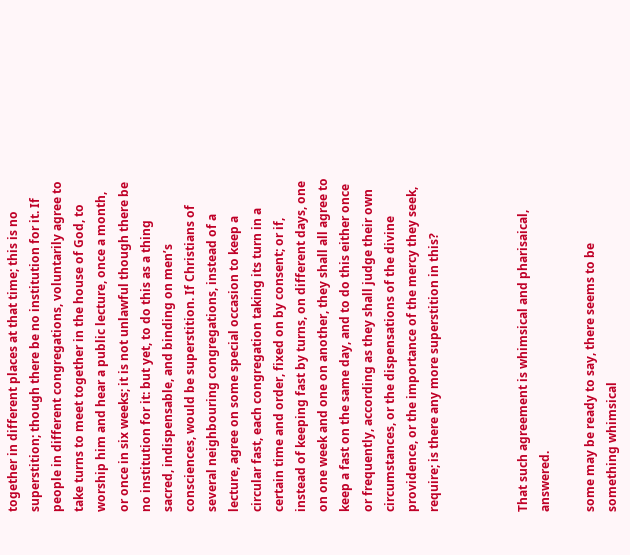together in different places at that time; this is no superstition; though there be no institution for it. If people in different congregations, voluntarily agree to take turns to meet together in the house of God, to worship him and hear a public lecture, once a month, or once in six weeks; it is not unlawful though there be no institution for it: but yet, to do this as a thing sacred, indispensable, and binding on men’s consciences, would be superstition. If Christians of several neighbouring congregations, instead of a lecture, agree on some special occasion to keep a circular fast, each congregation taking its turn in a certain time and order, fixed on by consent; or if, instead of keeping fast by turns, on different days, one on one week and one on another, they shall all agree to keep a fast on the same day, and to do this either once or frequently, according as they shall judge their own circumstances, or the dispensations of the divine providence, or the importance of the mercy they seek, require; is there any more superstition in this?



That such agreement is whimsical and pharisaical, answered.

some may be ready to say, there seems to be something whimsical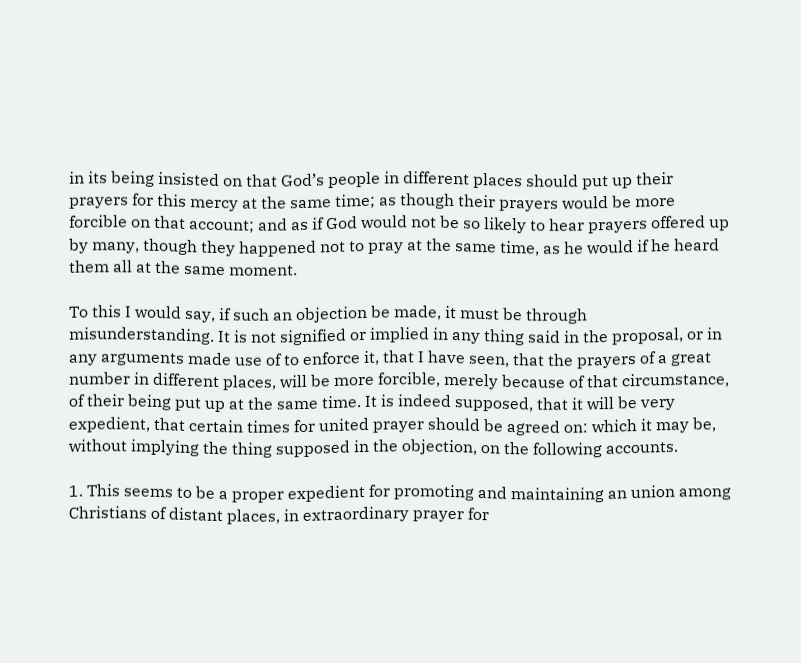in its being insisted on that God’s people in different places should put up their prayers for this mercy at the same time; as though their prayers would be more forcible on that account; and as if God would not be so likely to hear prayers offered up by many, though they happened not to pray at the same time, as he would if he heard them all at the same moment.

To this I would say, if such an objection be made, it must be through misunderstanding. It is not signified or implied in any thing said in the proposal, or in any arguments made use of to enforce it, that I have seen, that the prayers of a great number in different places, will be more forcible, merely because of that circumstance, of their being put up at the same time. It is indeed supposed, that it will be very expedient, that certain times for united prayer should be agreed on: which it may be, without implying the thing supposed in the objection, on the following accounts.

1. This seems to be a proper expedient for promoting and maintaining an union among Christians of distant places, in extraordinary prayer for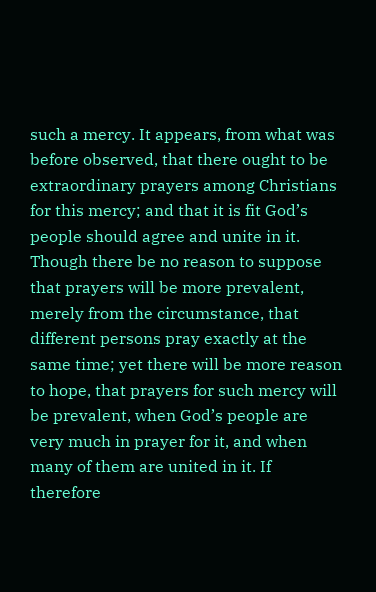such a mercy. It appears, from what was before observed, that there ought to be extraordinary prayers among Christians for this mercy; and that it is fit God’s people should agree and unite in it. Though there be no reason to suppose that prayers will be more prevalent, merely from the circumstance, that different persons pray exactly at the same time; yet there will be more reason to hope, that prayers for such mercy will be prevalent, when God’s people are very much in prayer for it, and when many of them are united in it. If therefore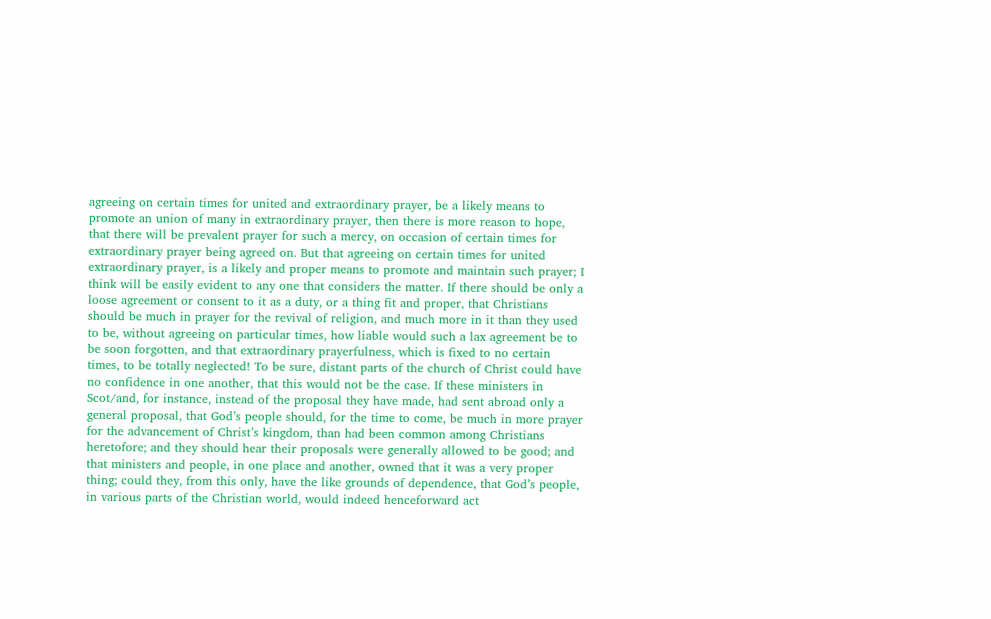agreeing on certain times for united and extraordinary prayer, be a likely means to promote an union of many in extraordinary prayer, then there is more reason to hope, that there will be prevalent prayer for such a mercy, on occasion of certain times for extraordinary prayer being agreed on. But that agreeing on certain times for united extraordinary prayer, is a likely and proper means to promote and maintain such prayer; I think will be easily evident to any one that considers the matter. If there should be only a loose agreement or consent to it as a duty, or a thing fit and proper, that Christians should be much in prayer for the revival of religion, and much more in it than they used to be, without agreeing on particular times, how liable would such a lax agreement be to be soon forgotten, and that extraordinary prayerfulness, which is fixed to no certain times, to be totally neglected! To be sure, distant parts of the church of Christ could have no confidence in one another, that this would not be the case. If these ministers in Scot/and, for instance, instead of the proposal they have made, had sent abroad only a general proposal, that God’s people should, for the time to come, be much in more prayer for the advancement of Christ’s kingdom, than had been common among Christians heretofore; and they should hear their proposals were generally allowed to be good; and that ministers and people, in one place and another, owned that it was a very proper thing; could they, from this only, have the like grounds of dependence, that God’s people, in various parts of the Christian world, would indeed henceforward act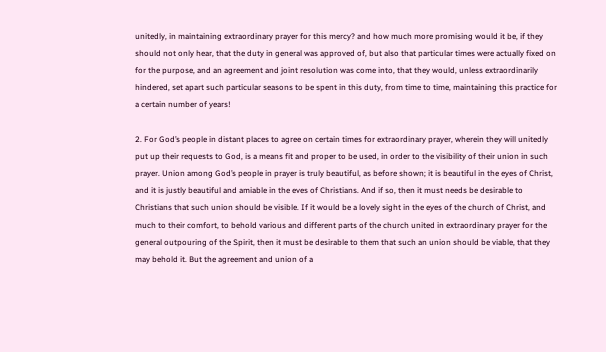unitedly, in maintaining extraordinary prayer for this mercy? and how much more promising would it be, if they should not only hear, that the duty in general was approved of, but also that particular times were actually fixed on for the purpose, and an agreement and joint resolution was come into, that they would, unless extraordinarily hindered, set apart such particular seasons to be spent in this duty, from time to time, maintaining this practice for a certain number of years!

2. For God’s people in distant places to agree on certain times for extraordinary prayer, wherein they will unitedly put up their requests to God, is a means fit and proper to be used, in order to the visibility of their union in such prayer. Union among God’s people in prayer is truly beautiful, as before shown; it is beautiful in the eyes of Christ, and it is justly beautiful and amiable in the eves of Christians. And if so, then it must needs be desirable to Christians that such union should be visible. If it would be a lovely sight in the eyes of the church of Christ, and much to their comfort, to behold various and different parts of the church united in extraordinary prayer for the general outpouring of the Spirit, then it must be desirable to them that such an union should be viable, that they may behold it. But the agreement and union of a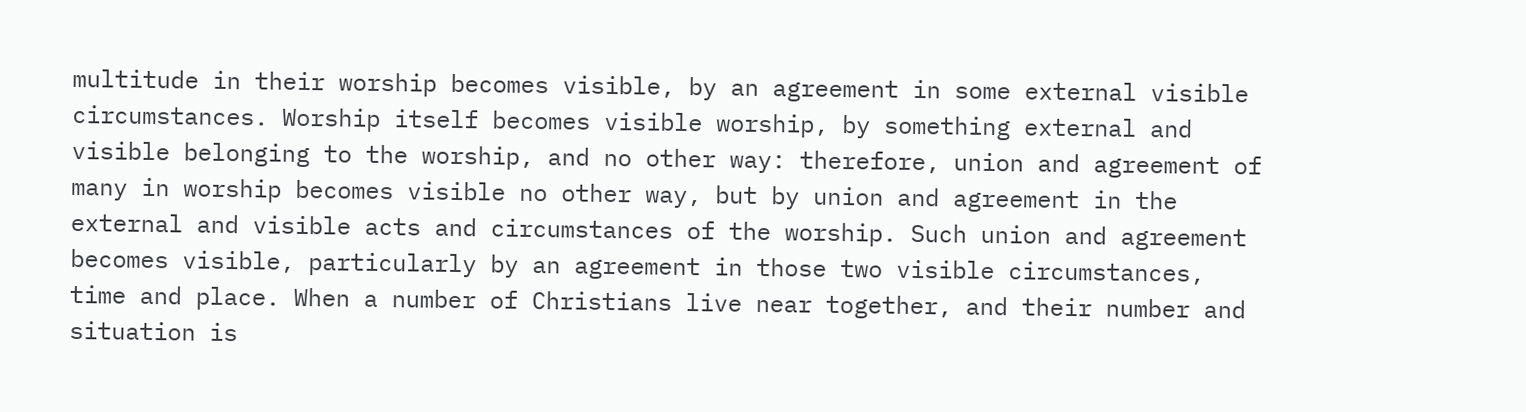multitude in their worship becomes visible, by an agreement in some external visible circumstances. Worship itself becomes visible worship, by something external and visible belonging to the worship, and no other way: therefore, union and agreement of many in worship becomes visible no other way, but by union and agreement in the external and visible acts and circumstances of the worship. Such union and agreement becomes visible, particularly by an agreement in those two visible circumstances, time and place. When a number of Christians live near together, and their number and situation is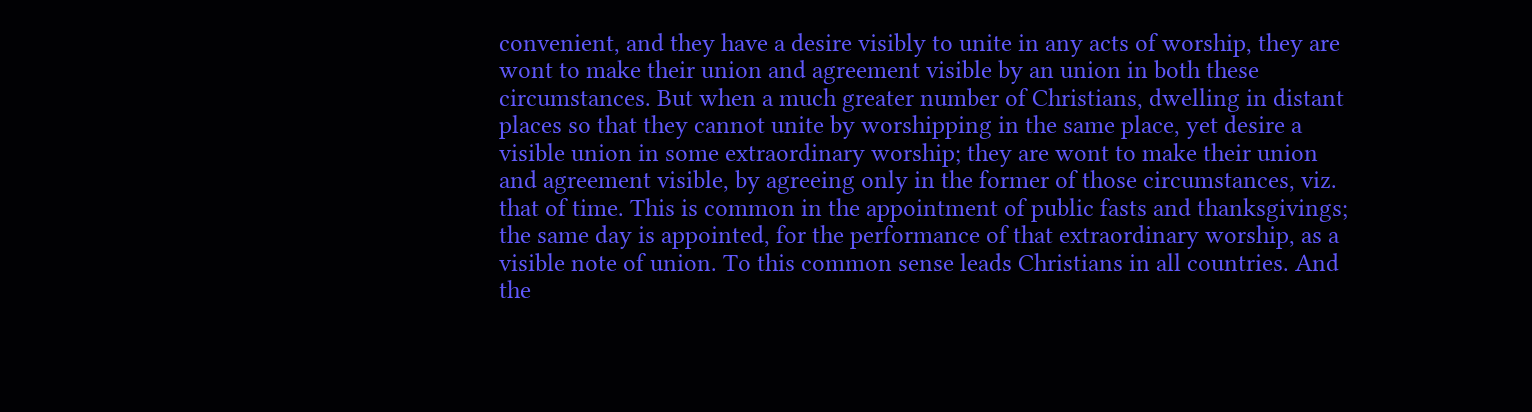convenient, and they have a desire visibly to unite in any acts of worship, they are wont to make their union and agreement visible by an union in both these circumstances. But when a much greater number of Christians, dwelling in distant places so that they cannot unite by worshipping in the same place, yet desire a visible union in some extraordinary worship; they are wont to make their union and agreement visible, by agreeing only in the former of those circumstances, viz. that of time. This is common in the appointment of public fasts and thanksgivings; the same day is appointed, for the performance of that extraordinary worship, as a visible note of union. To this common sense leads Christians in all countries. And the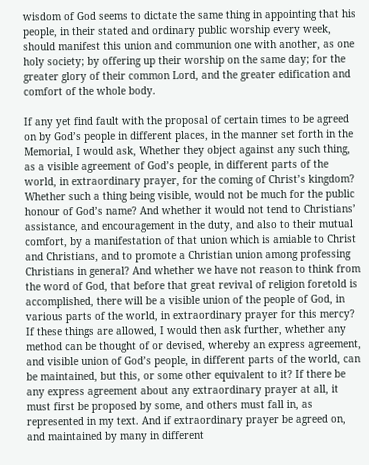wisdom of God seems to dictate the same thing in appointing that his people, in their stated and ordinary public worship every week, should manifest this union and communion one with another, as one holy society; by offering up their worship on the same day; for the greater glory of their common Lord, and the greater edification and comfort of the whole body.

If any yet find fault with the proposal of certain times to be agreed on by God’s people in different places, in the manner set forth in the Memorial, I would ask, Whether they object against any such thing, as a visible agreement of God’s people, in different parts of the world, in extraordinary prayer, for the coming of Christ’s kingdom? Whether such a thing being visible, would not be much for the public honour of God’s name? And whether it would not tend to Christians’ assistance, and encouragement in the duty, and also to their mutual comfort, by a manifestation of that union which is amiable to Christ and Christians, and to promote a Christian union among professing Christians in general? And whether we have not reason to think from the word of God, that before that great revival of religion foretold is accomplished, there will be a visible union of the people of God, in various parts of the world, in extraordinary prayer for this mercy? If these things are allowed, I would then ask further, whether any method can be thought of or devised, whereby an express agreement, and visible union of God’s people, in different parts of the world, can be maintained, but this, or some other equivalent to it? If there be any express agreement about any extraordinary prayer at all, it must first be proposed by some, and others must fall in, as represented in my text. And if extraordinary prayer be agreed on, and maintained by many in different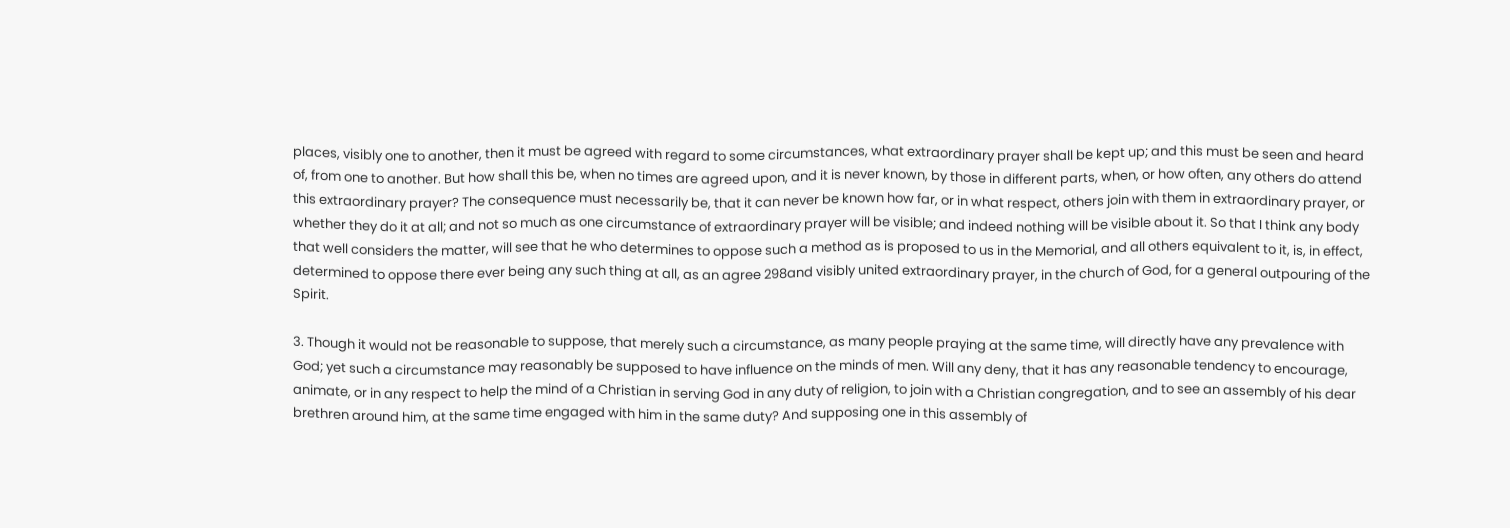places, visibly one to another, then it must be agreed with regard to some circumstances, what extraordinary prayer shall be kept up; and this must be seen and heard of, from one to another. But how shall this be, when no times are agreed upon, and it is never known, by those in different parts, when, or how often, any others do attend this extraordinary prayer? The consequence must necessarily be, that it can never be known how far, or in what respect, others join with them in extraordinary prayer, or whether they do it at all; and not so much as one circumstance of extraordinary prayer will be visible; and indeed nothing will be visible about it. So that I think any body that well considers the matter, will see that he who determines to oppose such a method as is proposed to us in the Memorial, and all others equivalent to it, is, in effect, determined to oppose there ever being any such thing at all, as an agree 298and visibly united extraordinary prayer, in the church of God, for a general outpouring of the Spirit.

3. Though it would not be reasonable to suppose, that merely such a circumstance, as many people praying at the same time, will directly have any prevalence with God; yet such a circumstance may reasonably be supposed to have influence on the minds of men. Will any deny, that it has any reasonable tendency to encourage, animate, or in any respect to help the mind of a Christian in serving God in any duty of religion, to join with a Christian congregation, and to see an assembly of his dear brethren around him, at the same time engaged with him in the same duty? And supposing one in this assembly of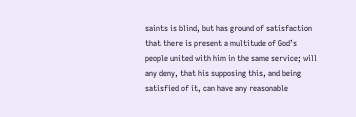saints is blind, but has ground of satisfaction that there is present a multitude of God’s people united with him in the same service; will any deny, that his supposing this, and being satisfied of it, can have any reasonable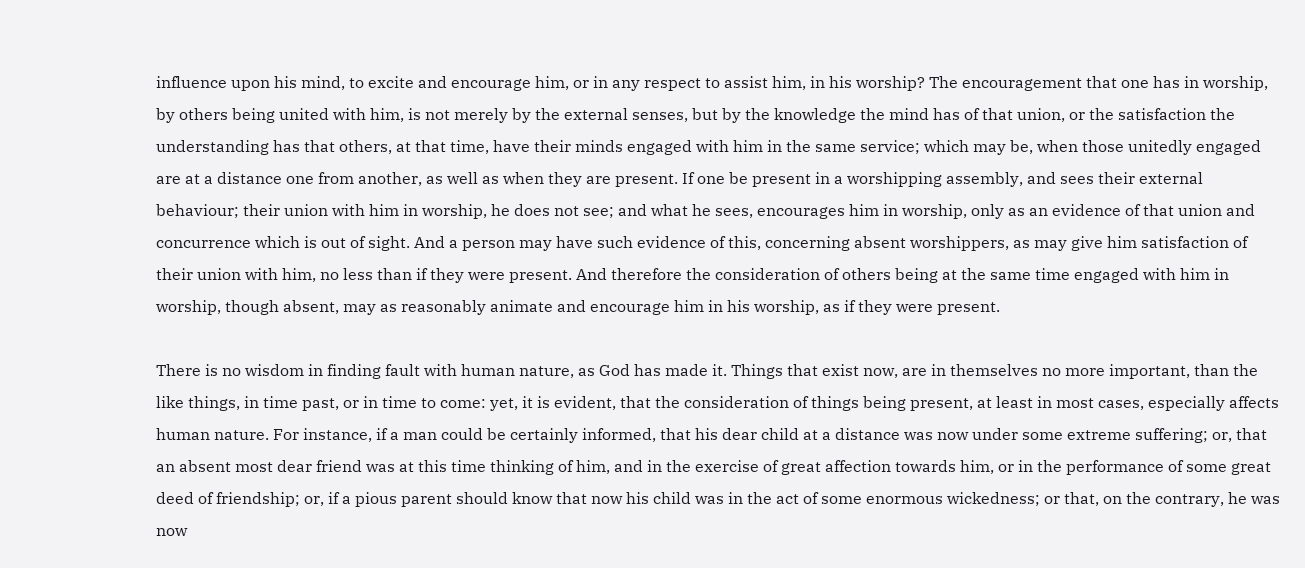influence upon his mind, to excite and encourage him, or in any respect to assist him, in his worship? The encouragement that one has in worship, by others being united with him, is not merely by the external senses, but by the knowledge the mind has of that union, or the satisfaction the understanding has that others, at that time, have their minds engaged with him in the same service; which may be, when those unitedly engaged are at a distance one from another, as well as when they are present. If one be present in a worshipping assembly, and sees their external behaviour; their union with him in worship, he does not see; and what he sees, encourages him in worship, only as an evidence of that union and concurrence which is out of sight. And a person may have such evidence of this, concerning absent worshippers, as may give him satisfaction of their union with him, no less than if they were present. And therefore the consideration of others being at the same time engaged with him in worship, though absent, may as reasonably animate and encourage him in his worship, as if they were present.

There is no wisdom in finding fault with human nature, as God has made it. Things that exist now, are in themselves no more important, than the like things, in time past, or in time to come: yet, it is evident, that the consideration of things being present, at least in most cases, especially affects human nature. For instance, if a man could be certainly informed, that his dear child at a distance was now under some extreme suffering; or, that an absent most dear friend was at this time thinking of him, and in the exercise of great affection towards him, or in the performance of some great deed of friendship; or, if a pious parent should know that now his child was in the act of some enormous wickedness; or that, on the contrary, he was now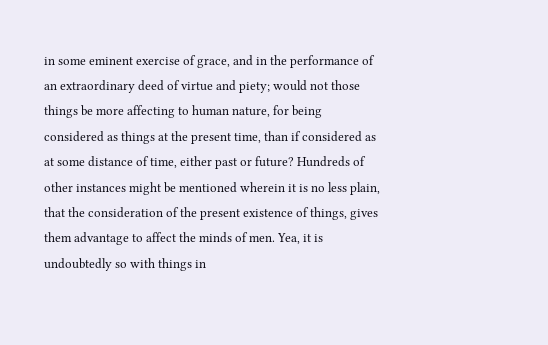in some eminent exercise of grace, and in the performance of an extraordinary deed of virtue and piety; would not those things be more affecting to human nature, for being considered as things at the present time, than if considered as at some distance of time, either past or future? Hundreds of other instances might be mentioned wherein it is no less plain, that the consideration of the present existence of things, gives them advantage to affect the minds of men. Yea, it is undoubtedly so with things in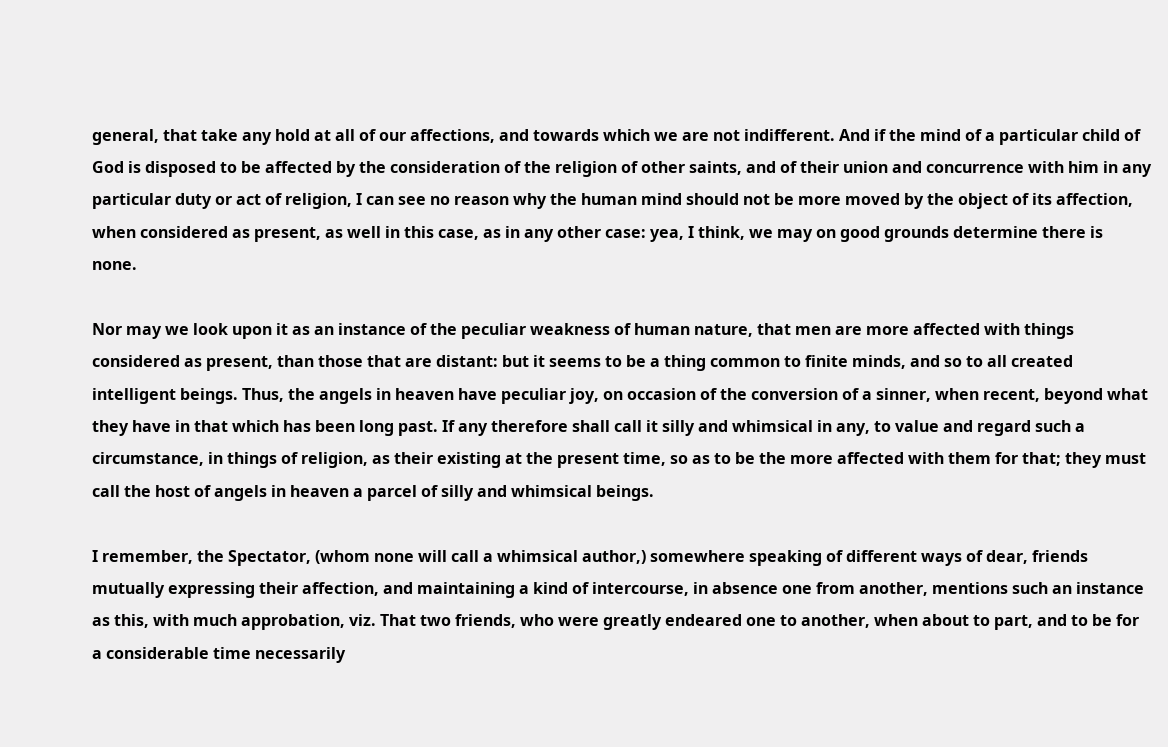general, that take any hold at all of our affections, and towards which we are not indifferent. And if the mind of a particular child of God is disposed to be affected by the consideration of the religion of other saints, and of their union and concurrence with him in any particular duty or act of religion, I can see no reason why the human mind should not be more moved by the object of its affection, when considered as present, as well in this case, as in any other case: yea, I think, we may on good grounds determine there is none.

Nor may we look upon it as an instance of the peculiar weakness of human nature, that men are more affected with things considered as present, than those that are distant: but it seems to be a thing common to finite minds, and so to all created intelligent beings. Thus, the angels in heaven have peculiar joy, on occasion of the conversion of a sinner, when recent, beyond what they have in that which has been long past. If any therefore shall call it silly and whimsical in any, to value and regard such a circumstance, in things of religion, as their existing at the present time, so as to be the more affected with them for that; they must call the host of angels in heaven a parcel of silly and whimsical beings.

I remember, the Spectator, (whom none will call a whimsical author,) somewhere speaking of different ways of dear, friends mutually expressing their affection, and maintaining a kind of intercourse, in absence one from another, mentions such an instance as this, with much approbation, viz. That two friends, who were greatly endeared one to another, when about to part, and to be for a considerable time necessarily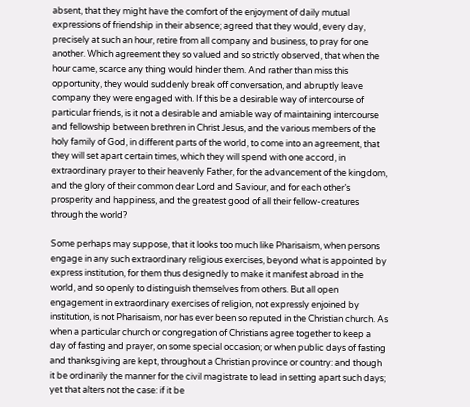absent, that they might have the comfort of the enjoyment of daily mutual expressions of friendship in their absence; agreed that they would, every day, precisely at such an hour, retire from all company and business, to pray for one another. Which agreement they so valued and so strictly observed, that when the hour came, scarce any thing would hinder them. And rather than miss this opportunity, they would suddenly break off conversation, and abruptly leave company they were engaged with. If this be a desirable way of intercourse of particular friends, is it not a desirable and amiable way of maintaining intercourse and fellowship between brethren in Christ Jesus, and the various members of the holy family of God, in different parts of the world, to come into an agreement, that they will set apart certain times, which they will spend with one accord, in extraordinary prayer to their heavenly Father, for the advancement of the kingdom, and the glory of their common dear Lord and Saviour, and for each other’s prosperity and happiness, and the greatest good of all their fellow-creatures through the world?

Some perhaps may suppose, that it looks too much like Pharisaism, when persons engage in any such extraordinary religious exercises, beyond what is appointed by express institution, for them thus designedly to make it manifest abroad in the world, and so openly to distinguish themselves from others. But all open engagement in extraordinary exercises of religion, not expressly enjoined by institution, is not Pharisaism, nor has ever been so reputed in the Christian church. As when a particular church or congregation of Christians agree together to keep a day of fasting and prayer, on some special occasion; or when public days of fasting and thanksgiving are kept, throughout a Christian province or country: and though it be ordinarily the manner for the civil magistrate to lead in setting apart such days; yet that alters not the case: if it be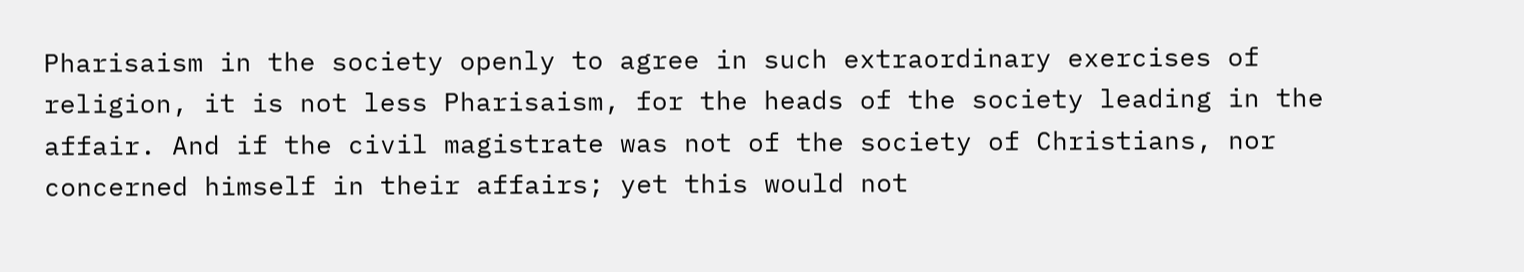Pharisaism in the society openly to agree in such extraordinary exercises of religion, it is not less Pharisaism, for the heads of the society leading in the affair. And if the civil magistrate was not of the society of Christians, nor concerned himself in their affairs; yet this would not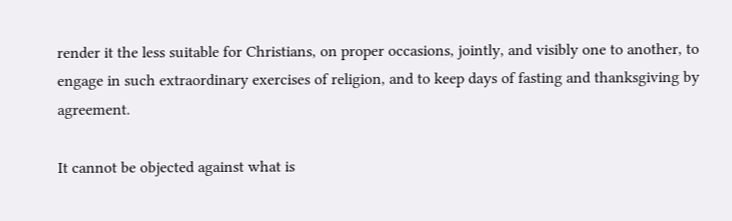render it the less suitable for Christians, on proper occasions, jointly, and visibly one to another, to engage in such extraordinary exercises of religion, and to keep days of fasting and thanksgiving by agreement.

It cannot be objected against what is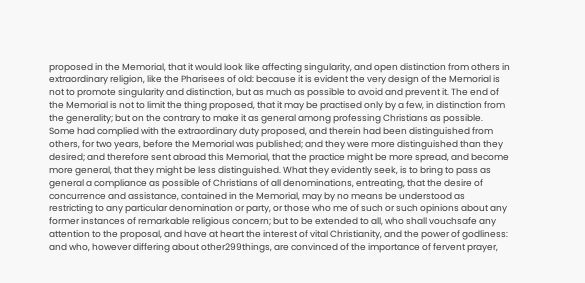proposed in the Memorial, that it would look like affecting singularity, and open distinction from others in extraordinary religion, like the Pharisees of old: because it is evident the very design of the Memorial is not to promote singularity and distinction, but as much as possible to avoid and prevent it. The end of the Memorial is not to limit the thing proposed, that it may be practised only by a few, in distinction from the generality; but on the contrary to make it as general among professing Christians as possible. Some had complied with the extraordinary duty proposed, and therein had been distinguished from others, for two years, before the Memorial was published; and they were more distinguished than they desired; and therefore sent abroad this Memorial, that the practice might be more spread, and become more general, that they might be less distinguished. What they evidently seek, is to bring to pass as general a compliance as possible of Christians of all denominations, entreating, that the desire of concurrence and assistance, contained in the Memorial, may by no means be understood as restricting to any particular denomination or party, or those who me of such or such opinions about any former instances of remarkable religious concern; but to be extended to all, who shall vouchsafe any attention to the proposal, and have at heart the interest of vital Christianity, and the power of godliness: and who, however differing about other299things, are convinced of the importance of fervent prayer,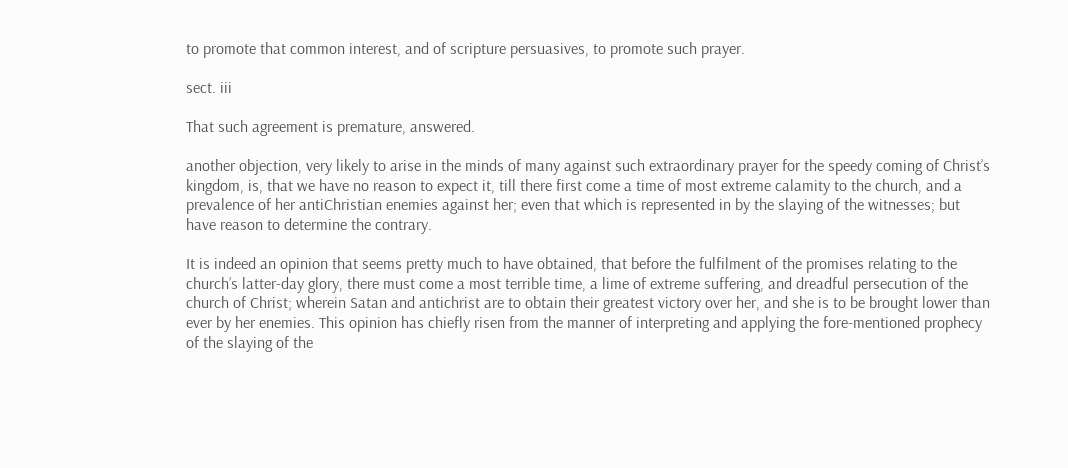to promote that common interest, and of scripture persuasives, to promote such prayer.

sect. iii

That such agreement is premature, answered.

another objection, very likely to arise in the minds of many against such extraordinary prayer for the speedy coming of Christ’s kingdom, is, that we have no reason to expect it, till there first come a time of most extreme calamity to the church, and a prevalence of her antiChristian enemies against her; even that which is represented in by the slaying of the witnesses; but have reason to determine the contrary.

It is indeed an opinion that seems pretty much to have obtained, that before the fulfilment of the promises relating to the church’s latter-day glory, there must come a most terrible time, a lime of extreme suffering, and dreadful persecution of the church of Christ; wherein Satan and antichrist are to obtain their greatest victory over her, and she is to be brought lower than ever by her enemies. This opinion has chiefly risen from the manner of interpreting and applying the fore-mentioned prophecy of the slaying of the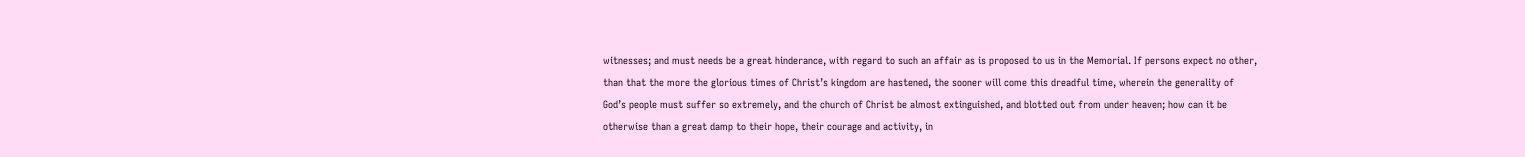witnesses; and must needs be a great hinderance, with regard to such an affair as is proposed to us in the Memorial. If persons expect no other, than that the more the glorious times of Christ’s kingdom are hastened, the sooner will come this dreadful time, wherein the generality of God’s people must suffer so extremely, and the church of Christ be almost extinguished, and blotted out from under heaven; how can it be otherwise than a great damp to their hope, their courage and activity, in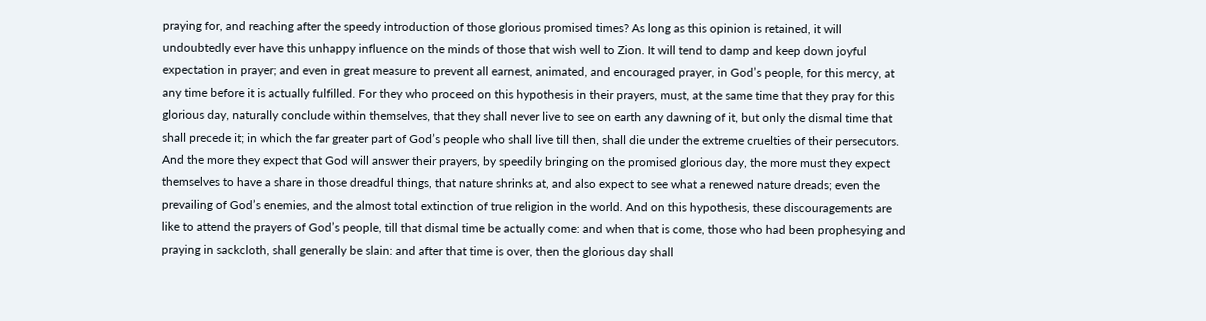praying for, and reaching after the speedy introduction of those glorious promised times? As long as this opinion is retained, it will undoubtedly ever have this unhappy influence on the minds of those that wish well to Zion. It will tend to damp and keep down joyful expectation in prayer; and even in great measure to prevent all earnest, animated, and encouraged prayer, in God’s people, for this mercy, at any time before it is actually fulfilled. For they who proceed on this hypothesis in their prayers, must, at the same time that they pray for this glorious day, naturally conclude within themselves, that they shall never live to see on earth any dawning of it, but only the dismal time that shall precede it; in which the far greater part of God’s people who shall live till then, shall die under the extreme cruelties of their persecutors. And the more they expect that God will answer their prayers, by speedily bringing on the promised glorious day, the more must they expect themselves to have a share in those dreadful things, that nature shrinks at, and also expect to see what a renewed nature dreads; even the prevailing of God’s enemies, and the almost total extinction of true religion in the world. And on this hypothesis, these discouragements are like to attend the prayers of God’s people, till that dismal time be actually come: and when that is come, those who had been prophesying and praying in sackcloth, shall generally be slain: and after that time is over, then the glorious day shall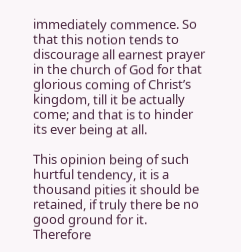immediately commence. So that this notion tends to discourage all earnest prayer in the church of God for that glorious coming of Christ’s kingdom, till it be actually come; and that is to hinder its ever being at all.

This opinion being of such hurtful tendency, it is a thousand pities it should be retained, if truly there be no good ground for it. Therefore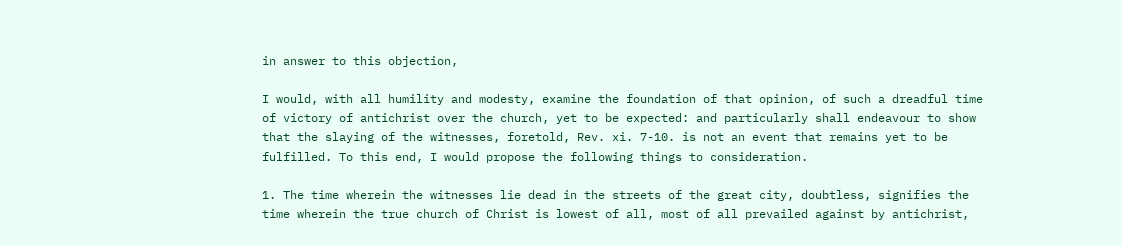in answer to this objection,

I would, with all humility and modesty, examine the foundation of that opinion, of such a dreadful time of victory of antichrist over the church, yet to be expected: and particularly shall endeavour to show that the slaying of the witnesses, foretold, Rev. xi. 7-10. is not an event that remains yet to be fulfilled. To this end, I would propose the following things to consideration.

1. The time wherein the witnesses lie dead in the streets of the great city, doubtless, signifies the time wherein the true church of Christ is lowest of all, most of all prevailed against by antichrist,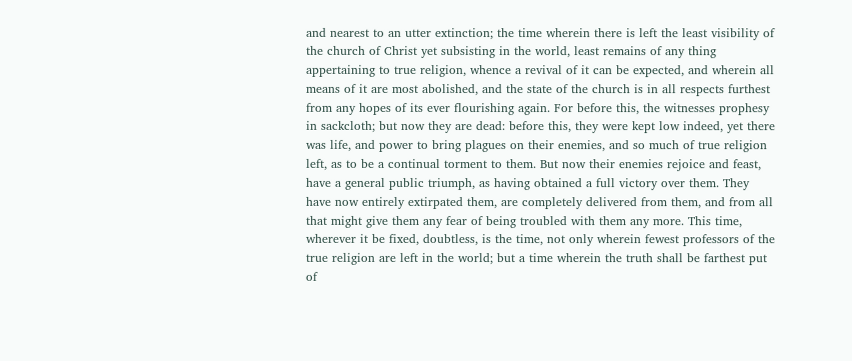and nearest to an utter extinction; the time wherein there is left the least visibility of the church of Christ yet subsisting in the world, least remains of any thing appertaining to true religion, whence a revival of it can be expected, and wherein all means of it are most abolished, and the state of the church is in all respects furthest from any hopes of its ever flourishing again. For before this, the witnesses prophesy in sackcloth; but now they are dead: before this, they were kept low indeed, yet there was life, and power to bring plagues on their enemies, and so much of true religion left, as to be a continual torment to them. But now their enemies rejoice and feast, have a general public triumph, as having obtained a full victory over them. They have now entirely extirpated them, are completely delivered from them, and from all that might give them any fear of being troubled with them any more. This time, wherever it be fixed, doubtless, is the time, not only wherein fewest professors of the true religion are left in the world; but a time wherein the truth shall be farthest put of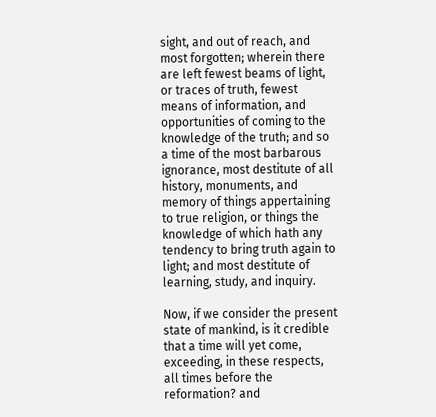sight, and out of reach, and most forgotten; wherein there are left fewest beams of light, or traces of truth, fewest means of information, and opportunities of coming to the knowledge of the truth; and so a time of the most barbarous ignorance, most destitute of all history, monuments, and memory of things appertaining to true religion, or things the knowledge of which hath any tendency to bring truth again to light; and most destitute of learning, study, and inquiry.

Now, if we consider the present state of mankind, is it credible that a time will yet come, exceeding, in these respects, all times before the reformation? and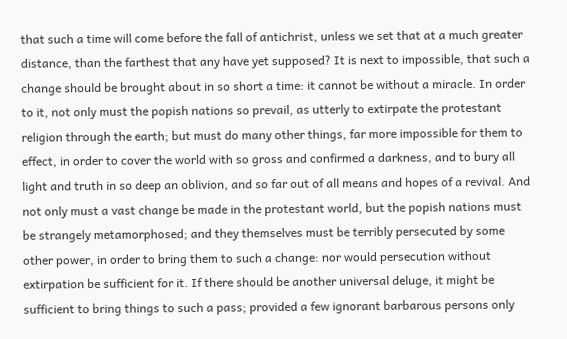that such a time will come before the fall of antichrist, unless we set that at a much greater distance, than the farthest that any have yet supposed? It is next to impossible, that such a change should be brought about in so short a time: it cannot be without a miracle. In order to it, not only must the popish nations so prevail, as utterly to extirpate the protestant religion through the earth; but must do many other things, far more impossible for them to effect, in order to cover the world with so gross and confirmed a darkness, and to bury all light and truth in so deep an oblivion, and so far out of all means and hopes of a revival. And not only must a vast change be made in the protestant world, but the popish nations must be strangely metamorphosed; and they themselves must be terribly persecuted by some other power, in order to bring them to such a change: nor would persecution without extirpation be sufficient for it. If there should be another universal deluge, it might be sufficient to bring things to such a pass; provided a few ignorant barbarous persons only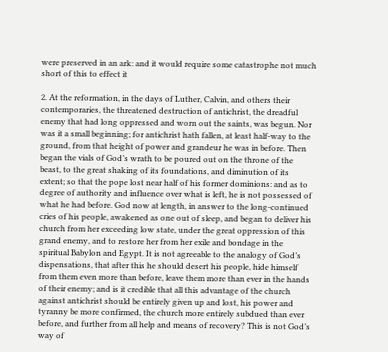were preserved in an ark: and it would require some catastrophe not much short of this to effect it

2. At the reformation, in the days of Luther, Calvin, and others their contemporaries, the threatened destruction of antichrist, the dreadful enemy that had long oppressed and worn out the saints, was begun. Nor was it a small beginning; for antichrist hath fallen, at least half-way to the ground, from that height of power and grandeur he was in before. Then began the vials of God’s wrath to be poured out on the throne of the beast, to the great shaking of its foundations, and diminution of its extent; so that the pope lost near half of his former dominions: and as to degree of authority and influence over what is left, he is not possessed of what he had before. God now at length, in answer to the long-continued cries of his people, awakened as one out of sleep, and began to deliver his church from her exceeding low state, under the great oppression of this grand enemy, and to restore her from her exile and bondage in the spiritual Babylon and Egypt. It is not agreeable to the analogy of God’s dispensations, that after this he should desert his people, hide himself from them even more than before, leave them more than ever in the hands of their enemy; and is it credible that all this advantage of the church against antichrist should be entirely given up and lost, his power and tyranny be more confirmed, the church more entirely subdued than ever before, and further from all help and means of recovery? This is not God’s way of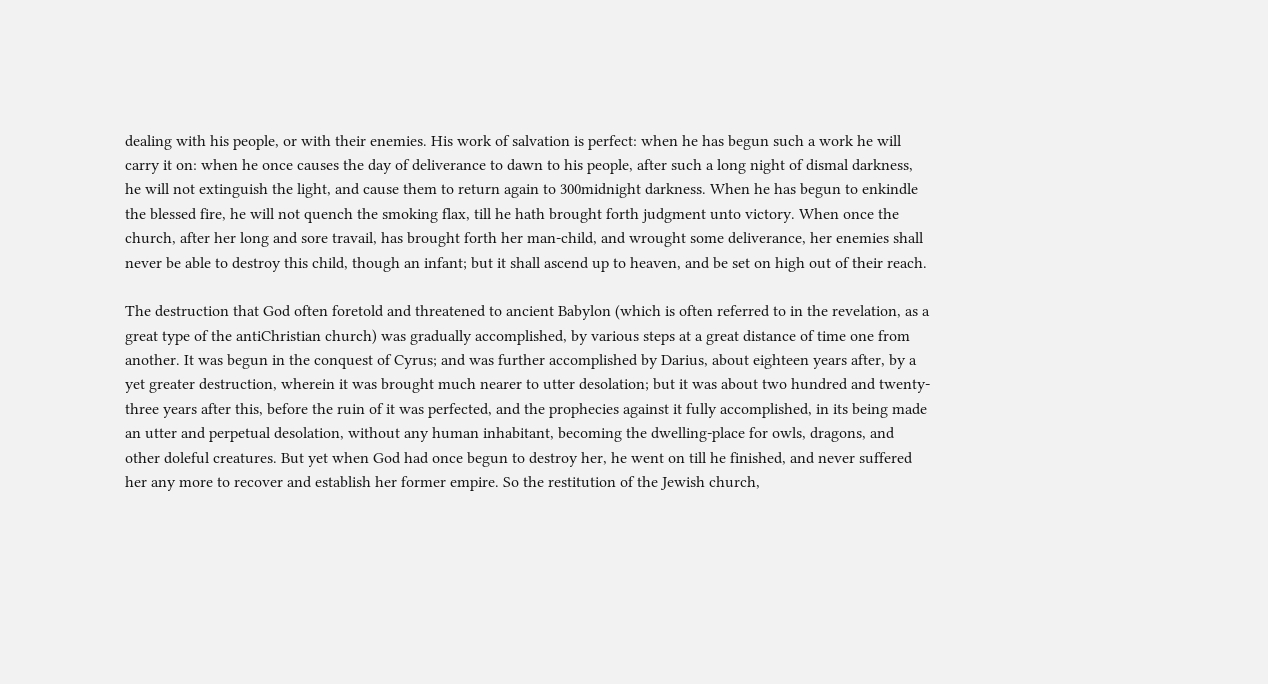dealing with his people, or with their enemies. His work of salvation is perfect: when he has begun such a work he will carry it on: when he once causes the day of deliverance to dawn to his people, after such a long night of dismal darkness, he will not extinguish the light, and cause them to return again to 300midnight darkness. When he has begun to enkindle the blessed fire, he will not quench the smoking flax, till he hath brought forth judgment unto victory. When once the church, after her long and sore travail, has brought forth her man-child, and wrought some deliverance, her enemies shall never be able to destroy this child, though an infant; but it shall ascend up to heaven, and be set on high out of their reach.

The destruction that God often foretold and threatened to ancient Babylon (which is often referred to in the revelation, as a great type of the antiChristian church) was gradually accomplished, by various steps at a great distance of time one from another. It was begun in the conquest of Cyrus; and was further accomplished by Darius, about eighteen years after, by a yet greater destruction, wherein it was brought much nearer to utter desolation; but it was about two hundred and twenty-three years after this, before the ruin of it was perfected, and the prophecies against it fully accomplished, in its being made an utter and perpetual desolation, without any human inhabitant, becoming the dwelling-place for owls, dragons, and other doleful creatures. But yet when God had once begun to destroy her, he went on till he finished, and never suffered her any more to recover and establish her former empire. So the restitution of the Jewish church,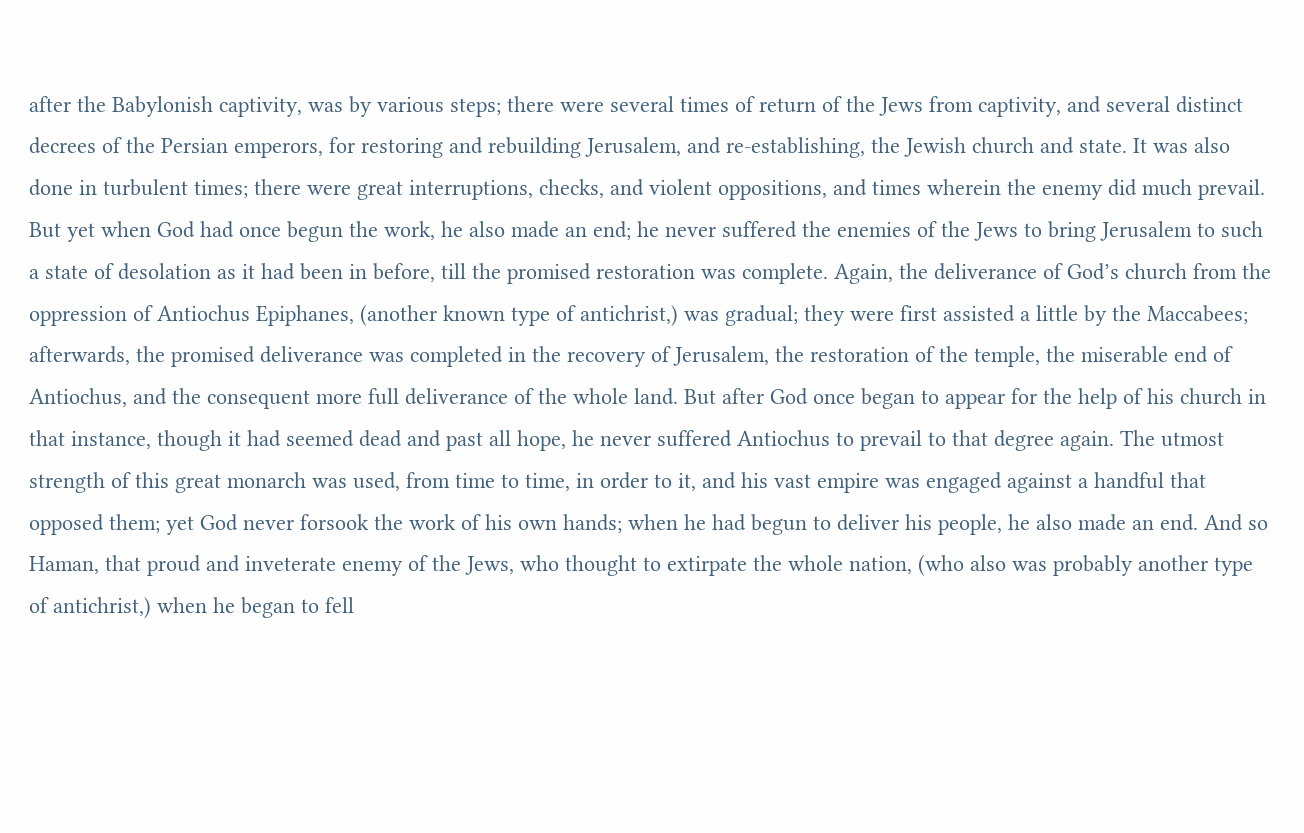after the Babylonish captivity, was by various steps; there were several times of return of the Jews from captivity, and several distinct decrees of the Persian emperors, for restoring and rebuilding Jerusalem, and re-establishing, the Jewish church and state. It was also done in turbulent times; there were great interruptions, checks, and violent oppositions, and times wherein the enemy did much prevail. But yet when God had once begun the work, he also made an end; he never suffered the enemies of the Jews to bring Jerusalem to such a state of desolation as it had been in before, till the promised restoration was complete. Again, the deliverance of God’s church from the oppression of Antiochus Epiphanes, (another known type of antichrist,) was gradual; they were first assisted a little by the Maccabees; afterwards, the promised deliverance was completed in the recovery of Jerusalem, the restoration of the temple, the miserable end of Antiochus, and the consequent more full deliverance of the whole land. But after God once began to appear for the help of his church in that instance, though it had seemed dead and past all hope, he never suffered Antiochus to prevail to that degree again. The utmost strength of this great monarch was used, from time to time, in order to it, and his vast empire was engaged against a handful that opposed them; yet God never forsook the work of his own hands; when he had begun to deliver his people, he also made an end. And so Haman, that proud and inveterate enemy of the Jews, who thought to extirpate the whole nation, (who also was probably another type of antichrist,) when he began to fell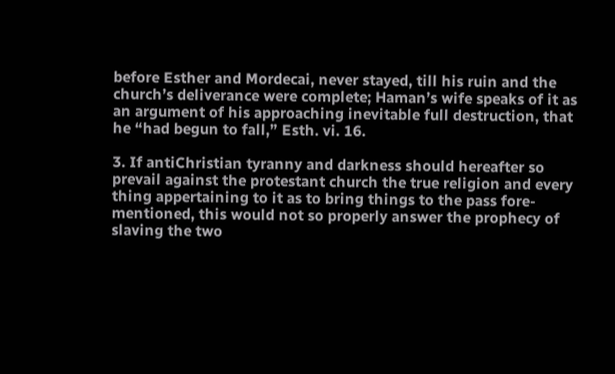before Esther and Mordecai, never stayed, till his ruin and the church’s deliverance were complete; Haman’s wife speaks of it as an argument of his approaching inevitable full destruction, that he “had begun to fall,” Esth. vi. 16.

3. If antiChristian tyranny and darkness should hereafter so prevail against the protestant church the true religion and every thing appertaining to it as to bring things to the pass fore-mentioned, this would not so properly answer the prophecy of slaving the two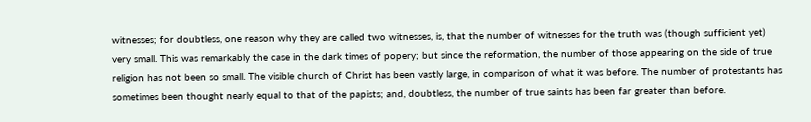witnesses; for doubtless, one reason why they are called two witnesses, is, that the number of witnesses for the truth was (though sufficient yet) very small. This was remarkably the case in the dark times of popery; but since the reformation, the number of those appearing on the side of true religion has not been so small. The visible church of Christ has been vastly large, in comparison of what it was before. The number of protestants has sometimes been thought nearly equal to that of the papists; and, doubtless, the number of true saints has been far greater than before.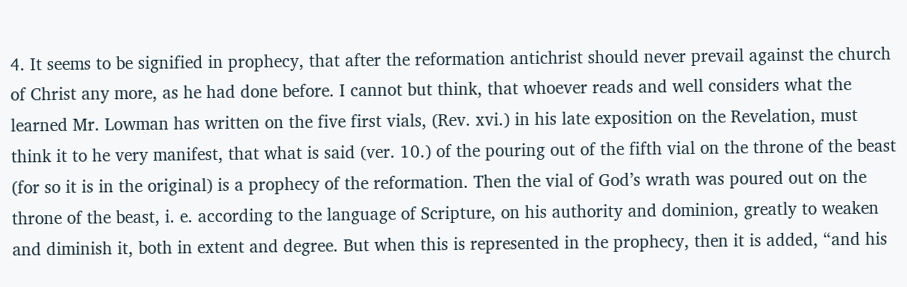4. It seems to be signified in prophecy, that after the reformation antichrist should never prevail against the church of Christ any more, as he had done before. I cannot but think, that whoever reads and well considers what the learned Mr. Lowman has written on the five first vials, (Rev. xvi.) in his late exposition on the Revelation, must think it to he very manifest, that what is said (ver. 10.) of the pouring out of the fifth vial on the throne of the beast (for so it is in the original) is a prophecy of the reformation. Then the vial of God’s wrath was poured out on the throne of the beast, i. e. according to the language of Scripture, on his authority and dominion, greatly to weaken and diminish it, both in extent and degree. But when this is represented in the prophecy, then it is added, “and his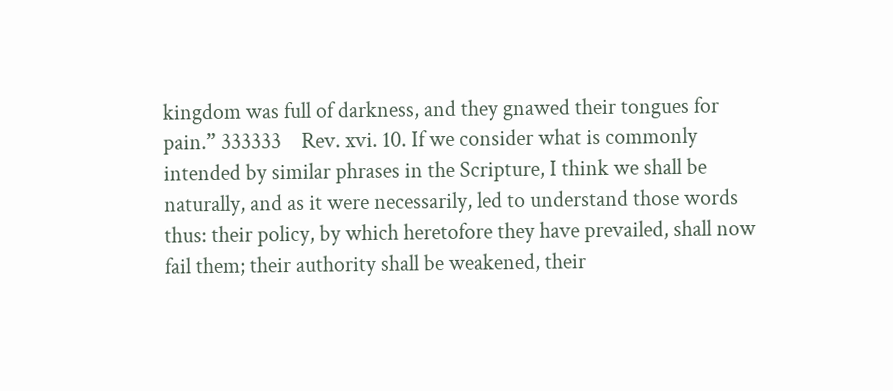kingdom was full of darkness, and they gnawed their tongues for pain.” 333333    Rev. xvi. 10. If we consider what is commonly intended by similar phrases in the Scripture, I think we shall be naturally, and as it were necessarily, led to understand those words thus: their policy, by which heretofore they have prevailed, shall now fail them; their authority shall be weakened, their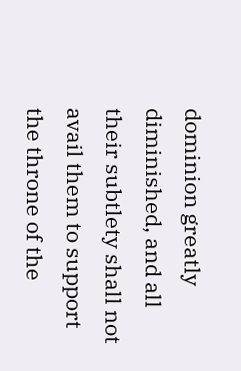dominion greatly diminished, and all their subtlety shall not avail them to support the throne of the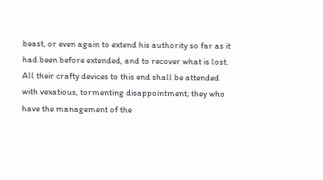beast, or even again to extend his authority so far as it had been before extended, and to recover what is lost. All their crafty devices to this end shall be attended with vexatious, tormenting disappointment; they who have the management of the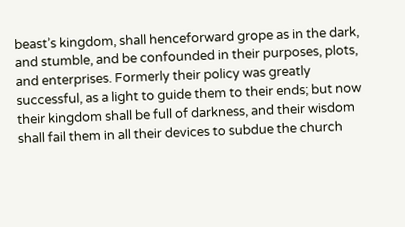beast’s kingdom, shall henceforward grope as in the dark, and stumble, and be confounded in their purposes, plots, and enterprises. Formerly their policy was greatly successful, as a light to guide them to their ends; but now their kingdom shall be full of darkness, and their wisdom shall fail them in all their devices to subdue the church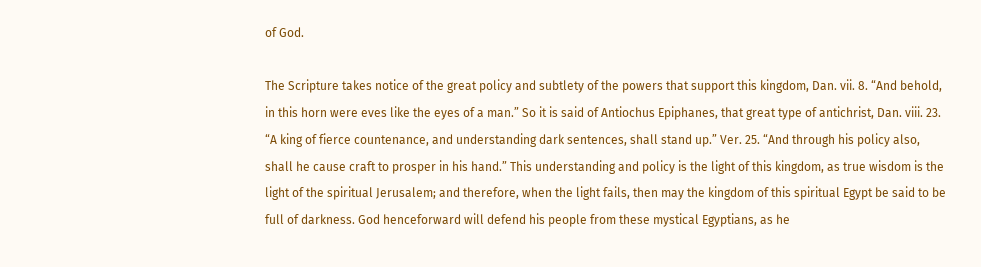of God.

The Scripture takes notice of the great policy and subtlety of the powers that support this kingdom, Dan. vii. 8. “And behold, in this horn were eves like the eyes of a man.” So it is said of Antiochus Epiphanes, that great type of antichrist, Dan. viii. 23. “A king of fierce countenance, and understanding dark sentences, shall stand up.” Ver. 25. “And through his policy also, shall he cause craft to prosper in his hand.” This understanding and policy is the light of this kingdom, as true wisdom is the light of the spiritual Jerusalem; and therefore, when the light fails, then may the kingdom of this spiritual Egypt be said to be full of darkness. God henceforward will defend his people from these mystical Egyptians, as he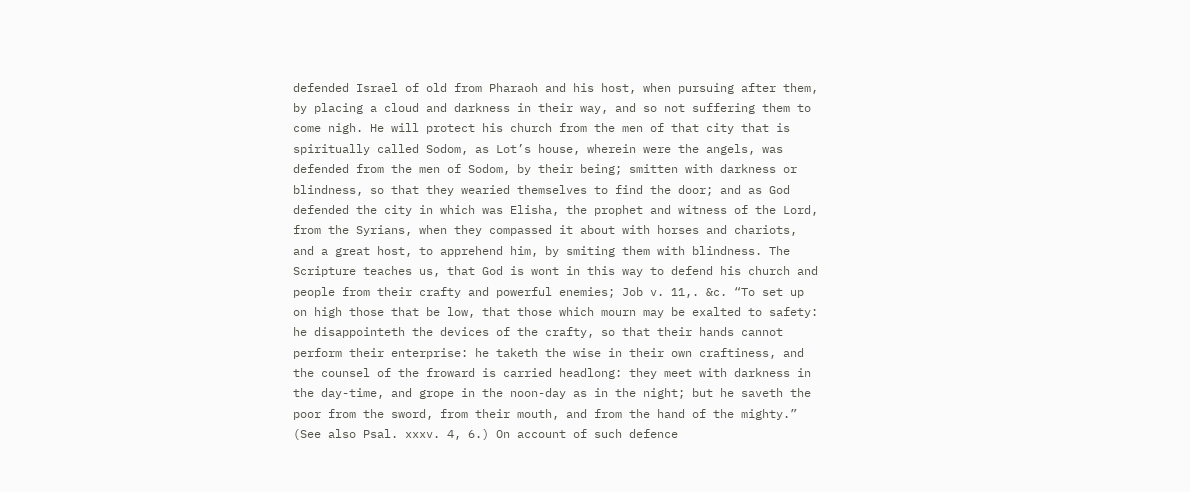defended Israel of old from Pharaoh and his host, when pursuing after them, by placing a cloud and darkness in their way, and so not suffering them to come nigh. He will protect his church from the men of that city that is spiritually called Sodom, as Lot’s house, wherein were the angels, was defended from the men of Sodom, by their being; smitten with darkness or blindness, so that they wearied themselves to find the door; and as God defended the city in which was Elisha, the prophet and witness of the Lord, from the Syrians, when they compassed it about with horses and chariots, and a great host, to apprehend him, by smiting them with blindness. The Scripture teaches us, that God is wont in this way to defend his church and people from their crafty and powerful enemies; Job v. 11,. &c. “To set up on high those that be low, that those which mourn may be exalted to safety: he disappointeth the devices of the crafty, so that their hands cannot perform their enterprise: he taketh the wise in their own craftiness, and the counsel of the froward is carried headlong: they meet with darkness in the day-time, and grope in the noon-day as in the night; but he saveth the poor from the sword, from their mouth, and from the hand of the mighty.” (See also Psal. xxxv. 4, 6.) On account of such defence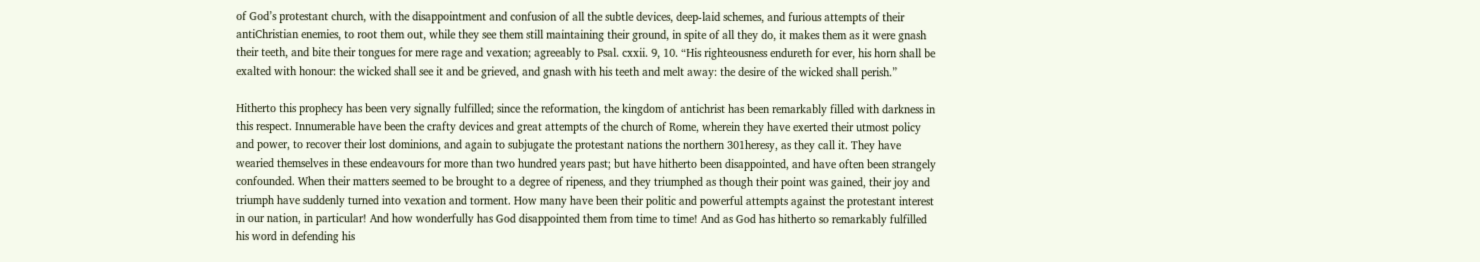of God’s protestant church, with the disappointment and confusion of all the subtle devices, deep-laid schemes, and furious attempts of their antiChristian enemies, to root them out, while they see them still maintaining their ground, in spite of all they do, it makes them as it were gnash their teeth, and bite their tongues for mere rage and vexation; agreeably to Psal. cxxii. 9, 10. “His righteousness endureth for ever, his horn shall be exalted with honour: the wicked shall see it and be grieved, and gnash with his teeth and melt away: the desire of the wicked shall perish.”

Hitherto this prophecy has been very signally fulfilled; since the reformation, the kingdom of antichrist has been remarkably filled with darkness in this respect. Innumerable have been the crafty devices and great attempts of the church of Rome, wherein they have exerted their utmost policy and power, to recover their lost dominions, and again to subjugate the protestant nations the northern 301heresy, as they call it. They have wearied themselves in these endeavours for more than two hundred years past; but have hitherto been disappointed, and have often been strangely confounded. When their matters seemed to be brought to a degree of ripeness, and they triumphed as though their point was gained, their joy and triumph have suddenly turned into vexation and torment. How many have been their politic and powerful attempts against the protestant interest in our nation, in particular! And how wonderfully has God disappointed them from time to time! And as God has hitherto so remarkably fulfilled his word in defending his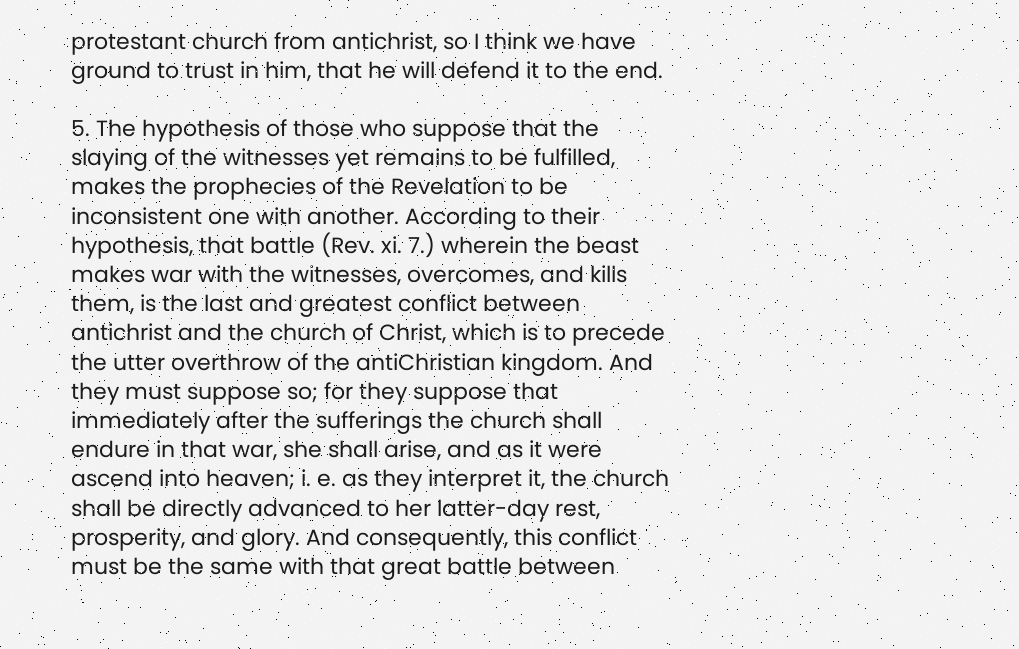protestant church from antichrist, so I think we have ground to trust in him, that he will defend it to the end.

5. The hypothesis of those who suppose that the slaying of the witnesses yet remains to be fulfilled, makes the prophecies of the Revelation to be inconsistent one with another. According to their hypothesis, that battle (Rev. xi. 7.) wherein the beast makes war with the witnesses, overcomes, and kills them, is the last and greatest conflict between antichrist and the church of Christ, which is to precede the utter overthrow of the antiChristian kingdom. And they must suppose so; for they suppose that immediately after the sufferings the church shall endure in that war, she shall arise, and as it were ascend into heaven; i. e. as they interpret it, the church shall be directly advanced to her latter-day rest, prosperity, and glory. And consequently, this conflict must be the same with that great battle between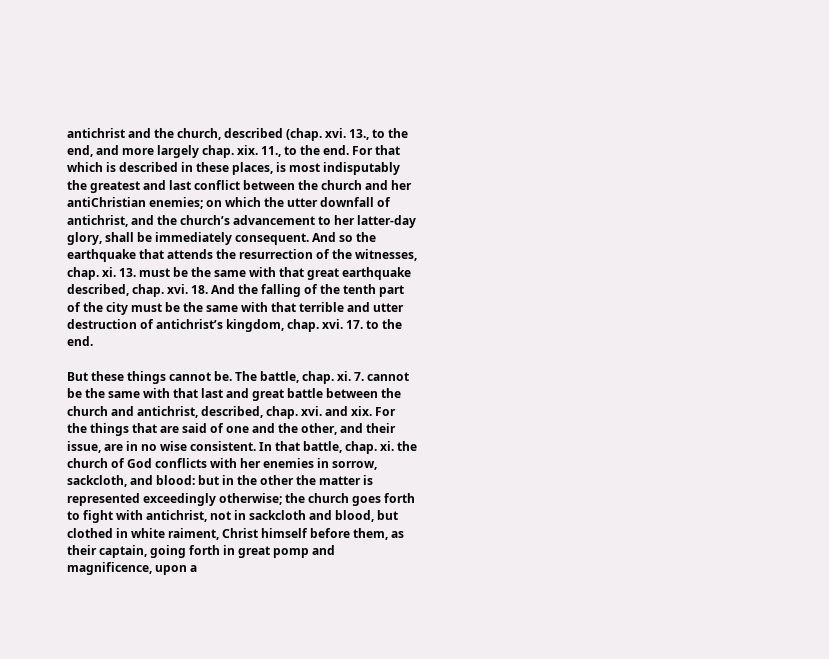antichrist and the church, described (chap. xvi. 13., to the end, and more largely chap. xix. 11., to the end. For that which is described in these places, is most indisputably the greatest and last conflict between the church and her antiChristian enemies; on which the utter downfall of antichrist, and the church’s advancement to her latter-day glory, shall be immediately consequent. And so the earthquake that attends the resurrection of the witnesses, chap. xi. 13. must be the same with that great earthquake described, chap. xvi. 18. And the falling of the tenth part of the city must be the same with that terrible and utter destruction of antichrist’s kingdom, chap. xvi. 17. to the end.

But these things cannot be. The battle, chap. xi. 7. cannot be the same with that last and great battle between the church and antichrist, described, chap. xvi. and xix. For the things that are said of one and the other, and their issue, are in no wise consistent. In that battle, chap. xi. the church of God conflicts with her enemies in sorrow, sackcloth, and blood: but in the other the matter is represented exceedingly otherwise; the church goes forth to fight with antichrist, not in sackcloth and blood, but clothed in white raiment, Christ himself before them, as their captain, going forth in great pomp and magnificence, upon a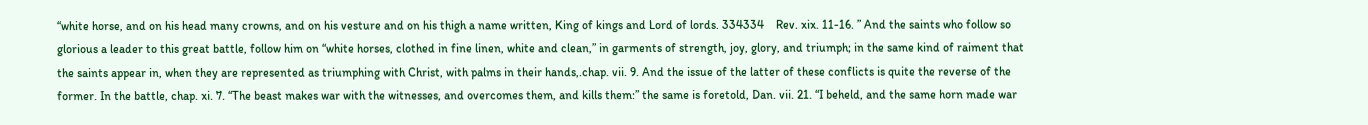“white horse, and on his head many crowns, and on his vesture and on his thigh a name written, King of kings and Lord of lords. 334334    Rev. xix. 11-16. ” And the saints who follow so glorious a leader to this great battle, follow him on “white horses, clothed in fine linen, white and clean,” in garments of strength, joy, glory, and triumph; in the same kind of raiment that the saints appear in, when they are represented as triumphing with Christ, with palms in their hands,.chap. vii. 9. And the issue of the latter of these conflicts is quite the reverse of the former. In the battle, chap. xi. 7. “The beast makes war with the witnesses, and overcomes them, and kills them:” the same is foretold, Dan. vii. 21. “I beheld, and the same horn made war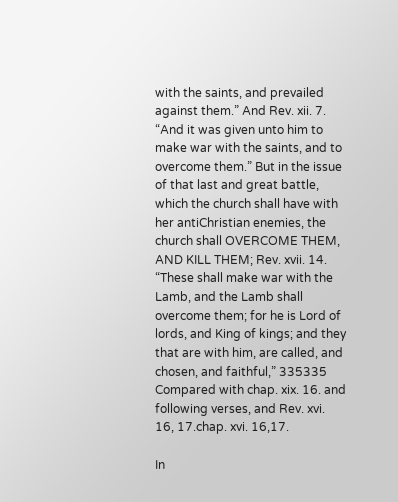with the saints, and prevailed against them.” And Rev. xii. 7. “And it was given unto him to make war with the saints, and to overcome them.” But in the issue of that last and great battle, which the church shall have with her antiChristian enemies, the church shall OVERCOME THEM, AND KILL THEM; Rev. xvii. 14. “These shall make war with the Lamb, and the Lamb shall overcome them; for he is Lord of lords, and King of kings; and they that are with him, are called, and chosen, and faithful,” 335335    Compared with chap. xix. 16. and following verses, and Rev. xvi. 16, 17.chap. xvi. 16,17.

In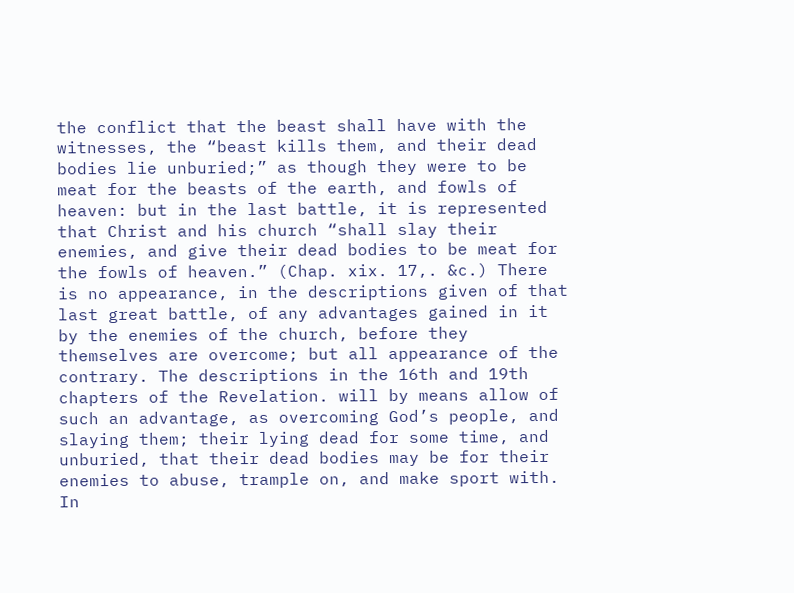the conflict that the beast shall have with the witnesses, the “beast kills them, and their dead bodies lie unburied;” as though they were to be meat for the beasts of the earth, and fowls of heaven: but in the last battle, it is represented that Christ and his church “shall slay their enemies, and give their dead bodies to be meat for the fowls of heaven.” (Chap. xix. 17,. &c.) There is no appearance, in the descriptions given of that last great battle, of any advantages gained in it by the enemies of the church, before they themselves are overcome; but all appearance of the contrary. The descriptions in the 16th and 19th chapters of the Revelation. will by means allow of such an advantage, as overcoming God’s people, and slaying them; their lying dead for some time, and unburied, that their dead bodies may be for their enemies to abuse, trample on, and make sport with. In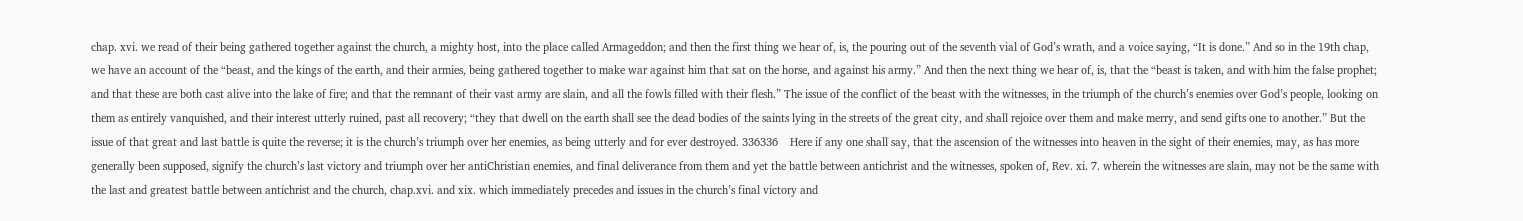chap. xvi. we read of their being gathered together against the church, a mighty host, into the place called Armageddon; and then the first thing we hear of, is, the pouring out of the seventh vial of God’s wrath, and a voice saying, “It is done.” And so in the 19th chap, we have an account of the “beast, and the kings of the earth, and their armies, being gathered together to make war against him that sat on the horse, and against his army.” And then the next thing we hear of, is, that the “beast is taken, and with him the false prophet; and that these are both cast alive into the lake of fire; and that the remnant of their vast army are slain, and all the fowls filled with their flesh.” The issue of the conflict of the beast with the witnesses, in the triumph of the church’s enemies over God’s people, looking on them as entirely vanquished, and their interest utterly ruined, past all recovery; “they that dwell on the earth shall see the dead bodies of the saints lying in the streets of the great city, and shall rejoice over them and make merry, and send gifts one to another.” But the issue of that great and last battle is quite the reverse; it is the church’s triumph over her enemies, as being utterly and for ever destroyed. 336336    Here if any one shall say, that the ascension of the witnesses into heaven in the sight of their enemies, may, as has more generally been supposed, signify the church’s last victory and triumph over her antiChristian enemies, and final deliverance from them and yet the battle between antichrist and the witnesses, spoken of, Rev. xi. 7. wherein the witnesses are slain, may not be the same with the last and greatest battle between antichrist and the church, chap.xvi. and xix. which immediately precedes and issues in the church’s final victory and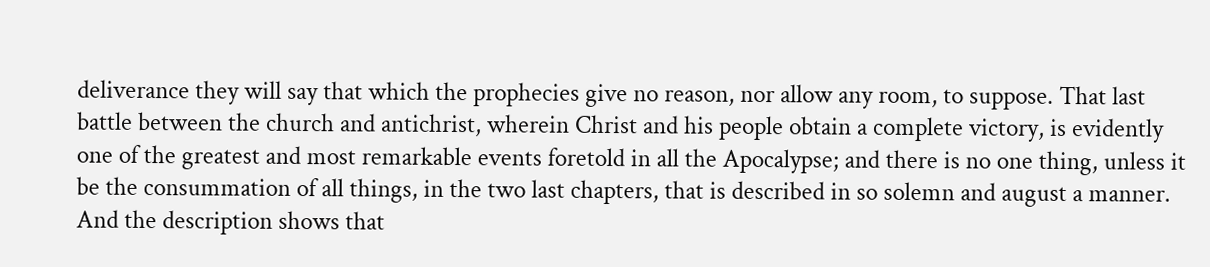deliverance they will say that which the prophecies give no reason, nor allow any room, to suppose. That last battle between the church and antichrist, wherein Christ and his people obtain a complete victory, is evidently one of the greatest and most remarkable events foretold in all the Apocalypse; and there is no one thing, unless it be the consummation of all things, in the two last chapters, that is described in so solemn and august a manner. And the description shows that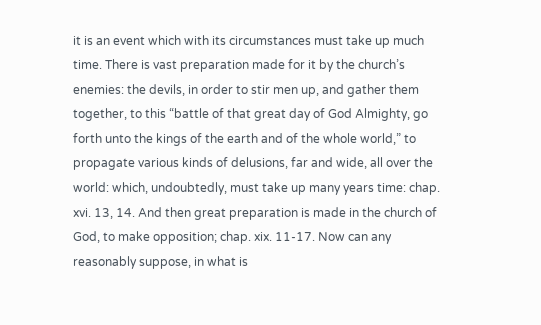it is an event which with its circumstances must take up much time. There is vast preparation made for it by the church’s enemies: the devils, in order to stir men up, and gather them together, to this “battle of that great day of God Almighty, go forth unto the kings of the earth and of the whole world,” to propagate various kinds of delusions, far and wide, all over the world: which, undoubtedly, must take up many years time: chap. xvi. 13, 14. And then great preparation is made in the church of God, to make opposition; chap. xix. 11-17. Now can any reasonably suppose, in what is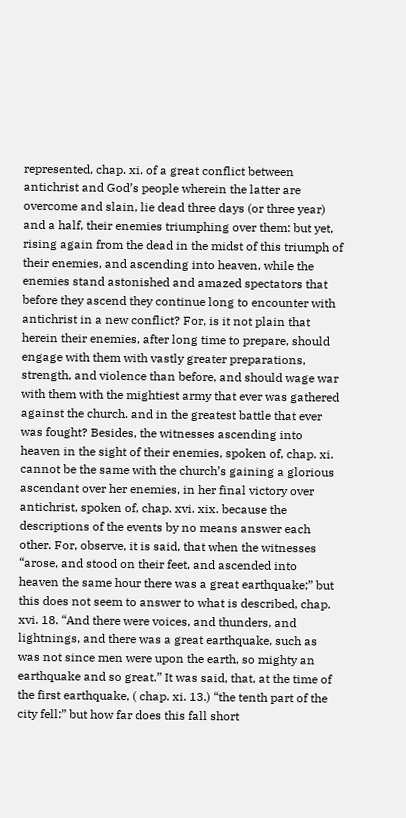represented, chap. xi. of a great conflict between antichrist and God’s people wherein the latter are overcome and slain, lie dead three days (or three year) and a half, their enemies triumphing over them: but yet, rising again from the dead in the midst of this triumph of their enemies, and ascending into heaven, while the enemies stand astonished and amazed spectators that before they ascend they continue long to encounter with antichrist in a new conflict? For, is it not plain that herein their enemies, after long time to prepare, should engage with them with vastly greater preparations, strength, and violence than before, and should wage war with them with the mightiest army that ever was gathered against the church. and in the greatest battle that ever was fought? Besides, the witnesses ascending into heaven in the sight of their enemies, spoken of, chap. xi. cannot be the same with the church’s gaining a glorious ascendant over her enemies, in her final victory over antichrist, spoken of, chap. xvi. xix. because the descriptions of the events by no means answer each other. For, observe, it is said, that when the witnesses “arose, and stood on their feet, and ascended into heaven the same hour there was a great earthquake;” but this does not seem to answer to what is described, chap. xvi. 18. “And there were voices, and thunders, and lightnings, and there was a great earthquake, such as was not since men were upon the earth, so mighty an earthquake and so great.” It was said, that, at the time of the first earthquake, ( chap. xi. 13.) “the tenth part of the city fell:” but how far does this fall short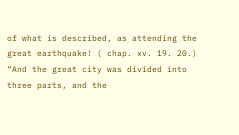of what is described, as attending the great earthquake! ( chap. xv. 19. 20.) “And the great city was divided into three parts, and the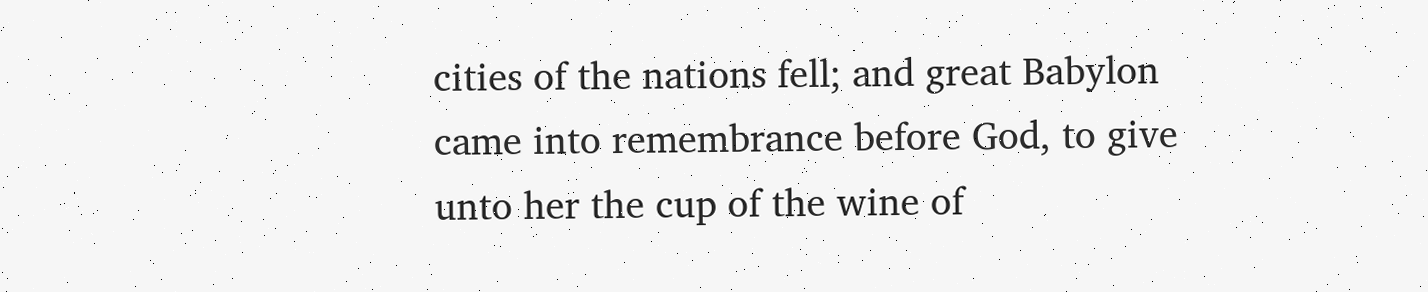cities of the nations fell; and great Babylon came into remembrance before God, to give unto her the cup of the wine of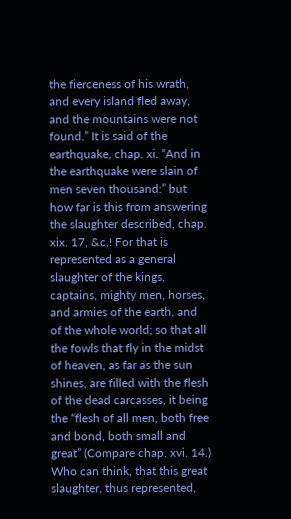the fierceness of his wrath, and every island fled away, and the mountains were not found.” It is said of the earthquake, chap. xi. “And in the earthquake were slain of men seven thousand:” but how far is this from answering the slaughter described, chap. xix. 17, &c,! For that is represented as a general slaughter of the kings, captains, mighty men, horses, and armies of the earth, and of the whole world; so that all the fowls that fly in the midst of heaven, as far as the sun shines, are filled with the flesh of the dead carcasses, it being the “flesh of all men, both free and bond, both small and great” (Compare chap. xvi. 14.) Who can think, that this great slaughter, thus represented,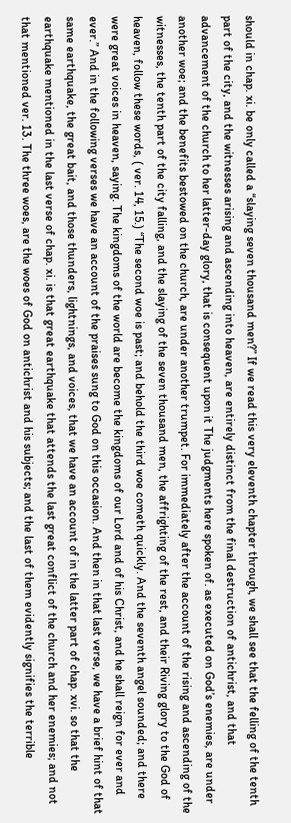should in chap. xi. be only called a “slaying seven thousand men?” If we read this very eleventh chapter through, we shall see that the felling of the tenth part of the city, and the witnesses arising and ascending into heaven, are entirely distinct from the final destruction of antichrist, and that advancement of the church to her latter-day glory, that is consequent upon it The judgments here spoken of. as executed on God’s enemies, are under another woe; and the benefits bestowed on the church, are under another trumpet. For immediately after the account of the rising and ascending of the witnesses, the tenth part of the city falling, and the slaying of the seven thousand men, the affrighting of the rest, and their Riving glory to the God of heaven, follow these words, ( ver. 14, 15.) “The second woe is past; and behold the third woe cometh quickly. And the seventh angel sounded; and there were great voices in heaven, saying. The kingdoms of the world are become the kingdoms of our Lord and of his Christ, and he shall reign for ever and ever.” And in the following verses we have an account of the praises sung to God on this occasion. And then in that last verse, we have a brief hint of that same earthquake, the great bait, and those thunders, lightnings, and voices, that we have an account of in the latter part of chap. xvi. so that the earthquake mentioned in the last verse of chap. xi. is that great earthquake that attends the last great conflict of the church and her enemies; and not that mentioned ver. 13. The three woes, are the woes of God on antichrist and his subjects; and the last of them evidently signifies the terrible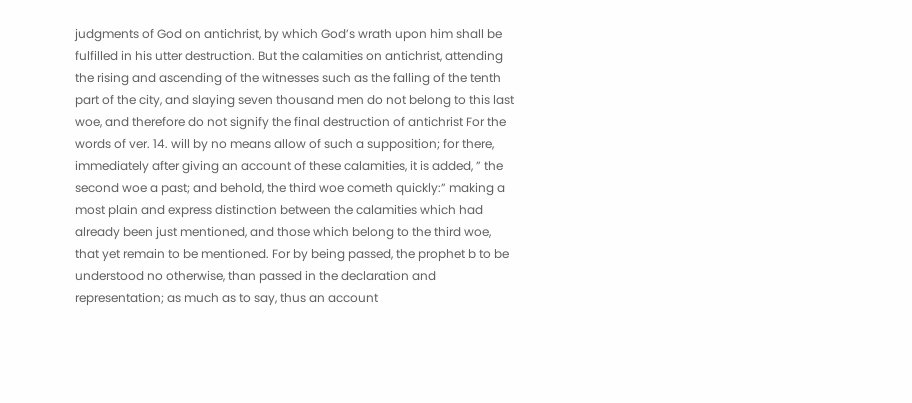judgments of God on antichrist, by which God’s wrath upon him shall be fulfilled in his utter destruction. But the calamities on antichrist, attending the rising and ascending of the witnesses such as the falling of the tenth part of the city, and slaying seven thousand men do not belong to this last woe, and therefore do not signify the final destruction of antichrist For the words of ver. 14. will by no means allow of such a supposition; for there, immediately after giving an account of these calamities, it is added, ” the second woe a past; and behold, the third woe cometh quickly:” making a most plain and express distinction between the calamities which had already been just mentioned, and those which belong to the third woe, that yet remain to be mentioned. For by being passed, the prophet b to be understood no otherwise, than passed in the declaration and representation; as much as to say, thus an account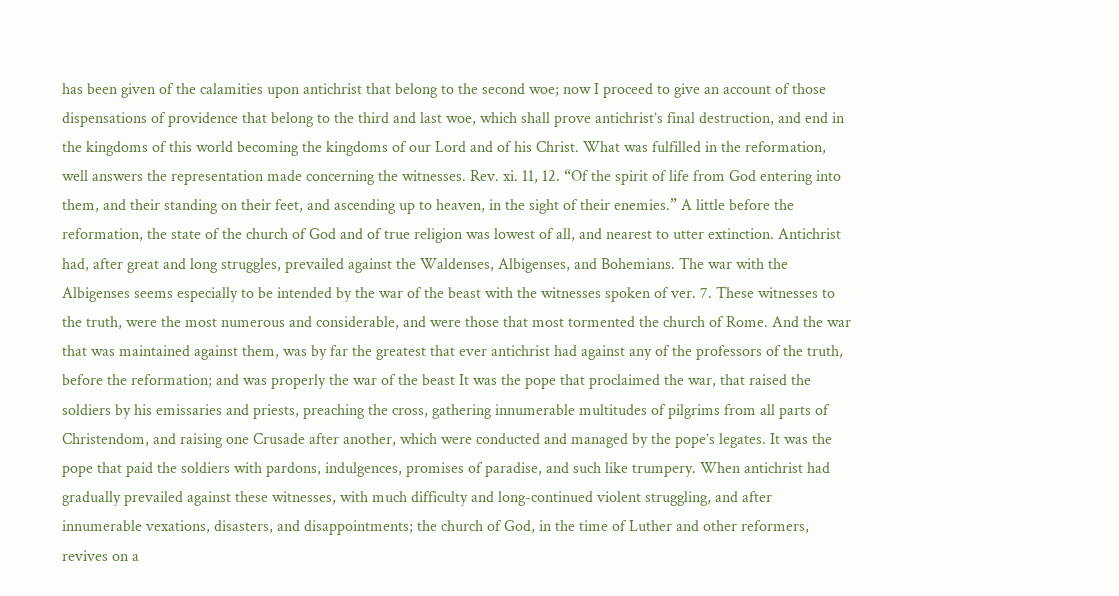has been given of the calamities upon antichrist that belong to the second woe; now I proceed to give an account of those dispensations of providence that belong to the third and last woe, which shall prove antichrist’s final destruction, and end in the kingdoms of this world becoming the kingdoms of our Lord and of his Christ. What was fulfilled in the reformation, well answers the representation made concerning the witnesses. Rev. xi. 11, 12. “Of the spirit of life from God entering into them, and their standing on their feet, and ascending up to heaven, in the sight of their enemies.” A little before the reformation, the state of the church of God and of true religion was lowest of all, and nearest to utter extinction. Antichrist had, after great and long struggles, prevailed against the Waldenses, Albigenses, and Bohemians. The war with the Albigenses seems especially to be intended by the war of the beast with the witnesses spoken of ver. 7. These witnesses to the truth, were the most numerous and considerable, and were those that most tormented the church of Rome. And the war that was maintained against them, was by far the greatest that ever antichrist had against any of the professors of the truth, before the reformation; and was properly the war of the beast It was the pope that proclaimed the war, that raised the soldiers by his emissaries and priests, preaching the cross, gathering innumerable multitudes of pilgrims from all parts of Christendom, and raising one Crusade after another, which were conducted and managed by the pope’s legates. It was the pope that paid the soldiers with pardons, indulgences, promises of paradise, and such like trumpery. When antichrist had gradually prevailed against these witnesses, with much difficulty and long-continued violent struggling, and after innumerable vexations, disasters, and disappointments; the church of God, in the time of Luther and other reformers, revives on a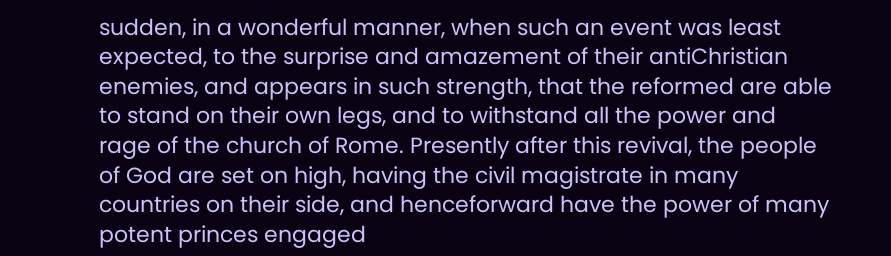sudden, in a wonderful manner, when such an event was least expected, to the surprise and amazement of their antiChristian enemies, and appears in such strength, that the reformed are able to stand on their own legs, and to withstand all the power and rage of the church of Rome. Presently after this revival, the people of God are set on high, having the civil magistrate in many countries on their side, and henceforward have the power of many potent princes engaged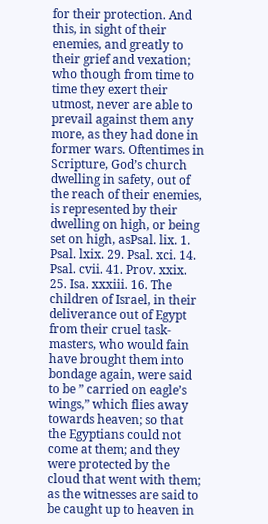for their protection. And this, in sight of their enemies, and greatly to their grief and vexation; who though from time to time they exert their utmost, never are able to prevail against them any more, as they had done in former wars. Oftentimes in Scripture, God’s church dwelling in safety, out of the reach of their enemies, is represented by their dwelling on high, or being set on high, asPsal. lix. 1. Psal. lxix. 29. Psal. xci. 14. Psal. cvii. 41. Prov. xxix. 25. Isa. xxxiii. 16. The children of Israel, in their deliverance out of Egypt from their cruel task-masters, who would fain have brought them into bondage again, were said to be ” carried on eagle’s wings,” which flies away towards heaven; so that the Egyptians could not come at them; and they were protected by the cloud that went with them; as the witnesses are said to be caught up to heaven in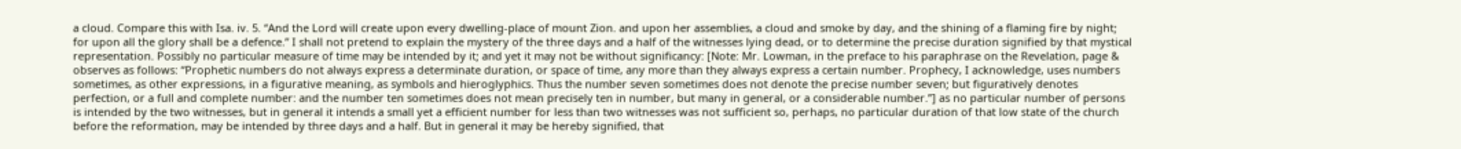a cloud. Compare this with Isa. iv. 5. “And the Lord will create upon every dwelling-place of mount Zion. and upon her assemblies, a cloud and smoke by day, and the shining of a flaming fire by night; for upon all the glory shall be a defence.” I shall not pretend to explain the mystery of the three days and a half of the witnesses lying dead, or to determine the precise duration signified by that mystical representation. Possibly no particular measure of time may be intended by it; and yet it may not be without significancy: [Note: Mr. Lowman, in the preface to his paraphrase on the Revelation, page & observes as follows: “Prophetic numbers do not always express a determinate duration, or space of time, any more than they always express a certain number. Prophecy, I acknowledge, uses numbers sometimes, as other expressions, in a figurative meaning, as symbols and hieroglyphics. Thus the number seven sometimes does not denote the precise number seven; but figuratively denotes perfection, or a full and complete number: and the number ten sometimes does not mean precisely ten in number, but many in general, or a considerable number.”] as no particular number of persons is intended by the two witnesses, but in general it intends a small yet a efficient number for less than two witnesses was not sufficient so, perhaps, no particular duration of that low state of the church before the reformation, may be intended by three days and a half. But in general it may be hereby signified, that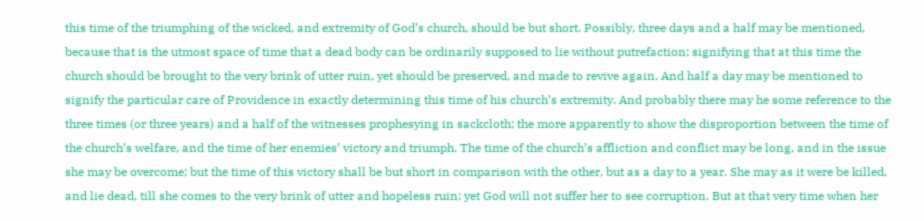this time of the triumphing of the wicked, and extremity of God’s church, should be but short. Possibly, three days and a half may be mentioned, because that is the utmost space of time that a dead body can be ordinarily supposed to lie without putrefaction; signifying that at this time the church should be brought to the very brink of utter ruin, yet should be preserved, and made to revive again. And half a day may be mentioned to signify the particular care of Providence in exactly determining this time of his church’s extremity. And probably there may he some reference to the three times (or three years) and a half of the witnesses prophesying in sackcloth; the more apparently to show the disproportion between the time of the church’s welfare, and the time of her enemies’ victory and triumph. The time of the church’s affliction and conflict may be long, and in the issue she may be overcome; but the time of this victory shall be but short in comparison with the other, but as a day to a year. She may as it were be killed, and lie dead, till she comes to the very brink of utter and hopeless ruin; yet God will not suffer her to see corruption. But at that very time when her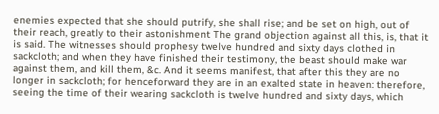enemies expected that she should putrify, she shall rise; and be set on high, out of their reach, greatly to their astonishment The grand objection against all this, is, that it is said. The witnesses should prophesy twelve hundred and sixty days clothed in sackcloth; and when they have finished their testimony, the beast should make war against them, and kill them, &c. And it seems manifest, that after this they are no longer in sackcloth; for henceforward they are in an exalted state in heaven: therefore, seeing the time of their wearing sackcloth is twelve hundred and sixty days, which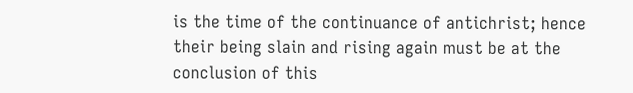is the time of the continuance of antichrist; hence their being slain and rising again must be at the conclusion of this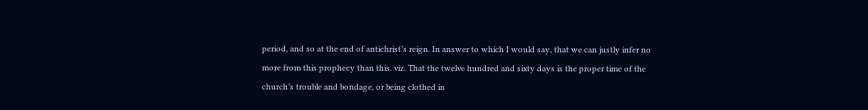period, and so at the end of antichrist’s reign. In answer to which I would say, that we can justly infer no more from this prophecy than this. viz. That the twelve hundred and sixty days is the proper time of the church’s trouble and bondage, or being clothed in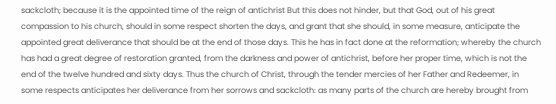sackcloth; because it is the appointed time of the reign of antichrist But this does not hinder, but that God, out of his great compassion to his church, should in some respect shorten the days, and grant that she should, in some measure, anticipate the appointed great deliverance that should be at the end of those days. This he has in fact done at the reformation; whereby the church has had a great degree of restoration granted, from the darkness and power of antichrist, before her proper time, which is not the end of the twelve hundred and sixty days. Thus the church of Christ, through the tender mercies of her Father and Redeemer, in some respects anticipates her deliverance from her sorrows and sackcloth: as many parts of the church are hereby brought from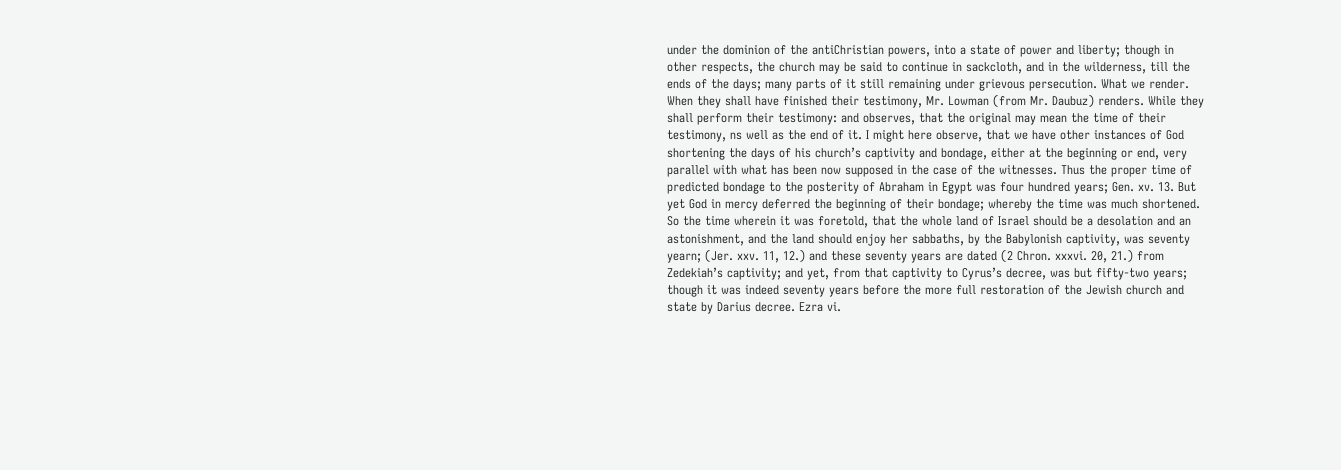under the dominion of the antiChristian powers, into a state of power and liberty; though in other respects, the church may be said to continue in sackcloth, and in the wilderness, till the ends of the days; many parts of it still remaining under grievous persecution. What we render. When they shall have finished their testimony, Mr. Lowman (from Mr. Daubuz) renders. While they shall perform their testimony: and observes, that the original may mean the time of their testimony, ns well as the end of it. I might here observe, that we have other instances of God shortening the days of his church’s captivity and bondage, either at the beginning or end, very parallel with what has been now supposed in the case of the witnesses. Thus the proper time of predicted bondage to the posterity of Abraham in Egypt was four hundred years; Gen. xv. 13. But yet God in mercy deferred the beginning of their bondage; whereby the time was much shortened. So the time wherein it was foretold, that the whole land of Israel should be a desolation and an astonishment, and the land should enjoy her sabbaths, by the Babylonish captivity, was seventy yearn; (Jer. xxv. 11, 12.) and these seventy years are dated (2 Chron. xxxvi. 20, 21.) from Zedekiah’s captivity; and yet, from that captivity to Cyrus’s decree, was but fifty-two years; though it was indeed seventy years before the more full restoration of the Jewish church and state by Darius decree. Ezra vi.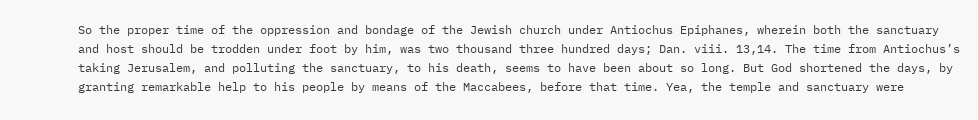So the proper time of the oppression and bondage of the Jewish church under Antiochus Epiphanes, wherein both the sanctuary and host should be trodden under foot by him, was two thousand three hundred days; Dan. viii. 13,14. The time from Antiochus’s taking Jerusalem, and polluting the sanctuary, to his death, seems to have been about so long. But God shortened the days, by granting remarkable help to his people by means of the Maccabees, before that time. Yea, the temple and sanctuary were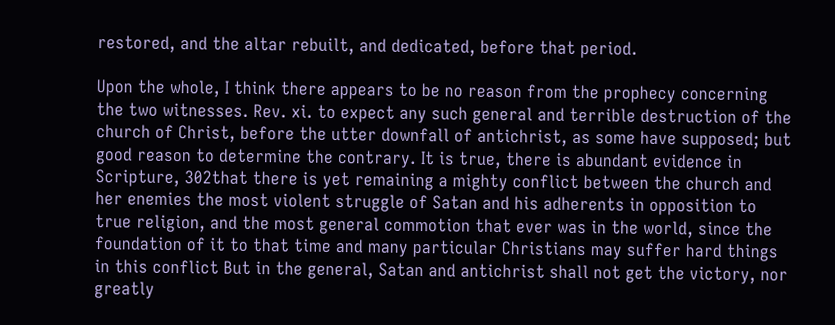restored, and the altar rebuilt, and dedicated, before that period.

Upon the whole, I think there appears to be no reason from the prophecy concerning the two witnesses. Rev. xi. to expect any such general and terrible destruction of the church of Christ, before the utter downfall of antichrist, as some have supposed; but good reason to determine the contrary. It is true, there is abundant evidence in Scripture, 302that there is yet remaining a mighty conflict between the church and her enemies the most violent struggle of Satan and his adherents in opposition to true religion, and the most general commotion that ever was in the world, since the foundation of it to that time and many particular Christians may suffer hard things in this conflict But in the general, Satan and antichrist shall not get the victory, nor greatly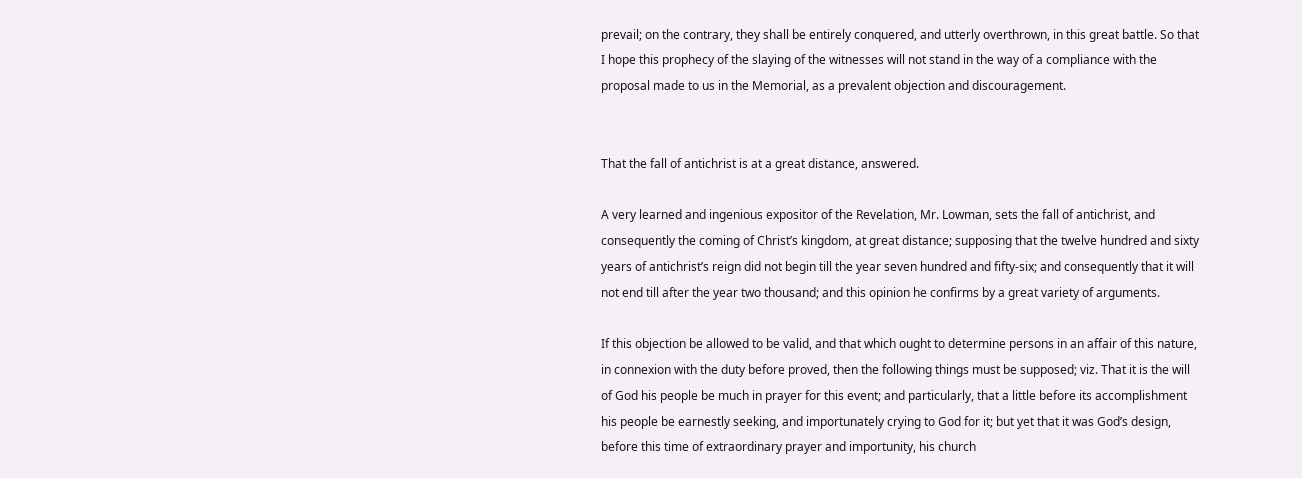prevail; on the contrary, they shall be entirely conquered, and utterly overthrown, in this great battle. So that I hope this prophecy of the slaying of the witnesses will not stand in the way of a compliance with the proposal made to us in the Memorial, as a prevalent objection and discouragement.


That the fall of antichrist is at a great distance, answered.

A very learned and ingenious expositor of the Revelation, Mr. Lowman, sets the fall of antichrist, and consequently the coming of Christ’s kingdom, at great distance; supposing that the twelve hundred and sixty years of antichrist’s reign did not begin till the year seven hundred and fifty-six; and consequently that it will not end till after the year two thousand; and this opinion he confirms by a great variety of arguments.

If this objection be allowed to be valid, and that which ought to determine persons in an affair of this nature, in connexion with the duty before proved, then the following things must be supposed; viz. That it is the will of God his people be much in prayer for this event; and particularly, that a little before its accomplishment his people be earnestly seeking, and importunately crying to God for it; but yet that it was God’s design, before this time of extraordinary prayer and importunity, his church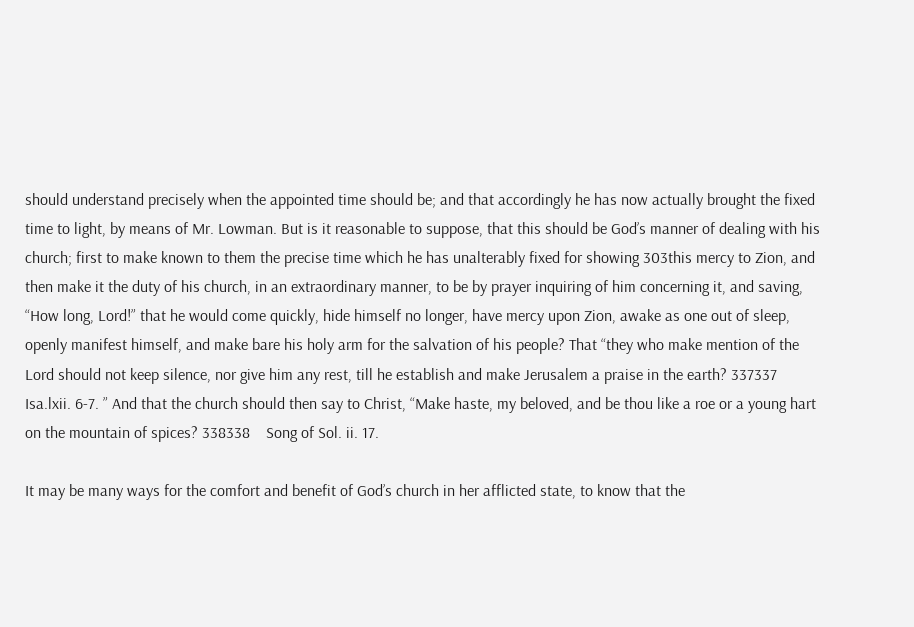should understand precisely when the appointed time should be; and that accordingly he has now actually brought the fixed time to light, by means of Mr. Lowman. But is it reasonable to suppose, that this should be God’s manner of dealing with his church; first to make known to them the precise time which he has unalterably fixed for showing 303this mercy to Zion, and then make it the duty of his church, in an extraordinary manner, to be by prayer inquiring of him concerning it, and saving, “How long, Lord!” that he would come quickly, hide himself no longer, have mercy upon Zion, awake as one out of sleep, openly manifest himself, and make bare his holy arm for the salvation of his people? That “they who make mention of the Lord should not keep silence, nor give him any rest, till he establish and make Jerusalem a praise in the earth? 337337    Isa.lxii. 6-7. ” And that the church should then say to Christ, “Make haste, my beloved, and be thou like a roe or a young hart on the mountain of spices? 338338    Song of Sol. ii. 17.

It may be many ways for the comfort and benefit of God’s church in her afflicted state, to know that the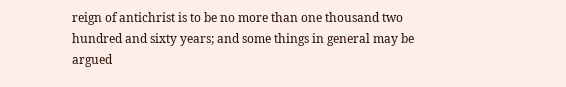reign of antichrist is to be no more than one thousand two hundred and sixty years; and some things in general may be argued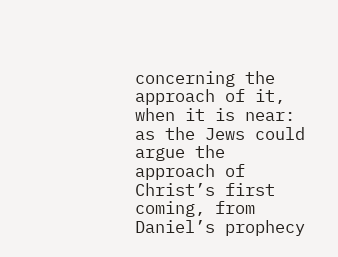concerning the approach of it, when it is near: as the Jews could argue the approach of Christ’s first coming, from Daniel’s prophecy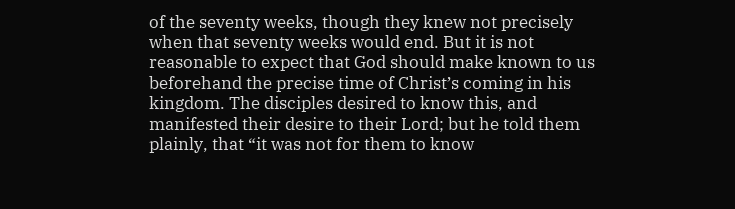of the seventy weeks, though they knew not precisely when that seventy weeks would end. But it is not reasonable to expect that God should make known to us beforehand the precise time of Christ’s coming in his kingdom. The disciples desired to know this, and manifested their desire to their Lord; but he told them plainly, that “it was not for them to know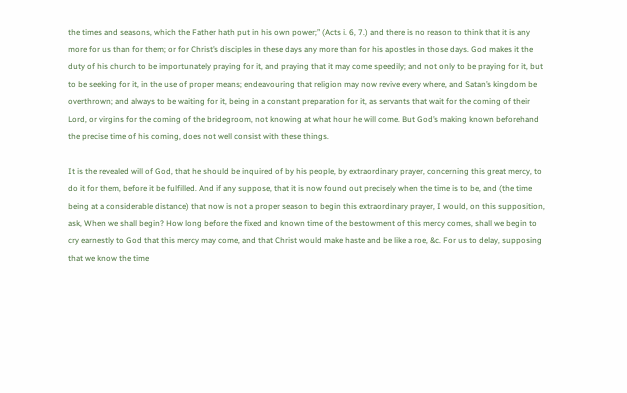the times and seasons, which the Father hath put in his own power;” (Acts i. 6, 7.) and there is no reason to think that it is any more for us than for them; or for Christ’s disciples in these days any more than for his apostles in those days. God makes it the duty of his church to be importunately praying for it, and praying that it may come speedily; and not only to be praying for it, but to be seeking for it, in the use of proper means; endeavouring that religion may now revive every where, and Satan’s kingdom be overthrown; and always to be waiting for it, being in a constant preparation for it, as servants that wait for the coming of their Lord, or virgins for the coming of the bridegroom, not knowing at what hour he will come. But God’s making known beforehand the precise time of his coming, does not well consist with these things.

It is the revealed will of God, that he should be inquired of by his people, by extraordinary prayer, concerning this great mercy, to do it for them, before it be fulfilled. And if any suppose, that it is now found out precisely when the time is to be, and (the time being at a considerable distance) that now is not a proper season to begin this extraordinary prayer, I would, on this supposition, ask, When we shall begin? How long before the fixed and known time of the bestowment of this mercy comes, shall we begin to cry earnestly to God that this mercy may come, and that Christ would make haste and be like a roe, &c. For us to delay, supposing that we know the time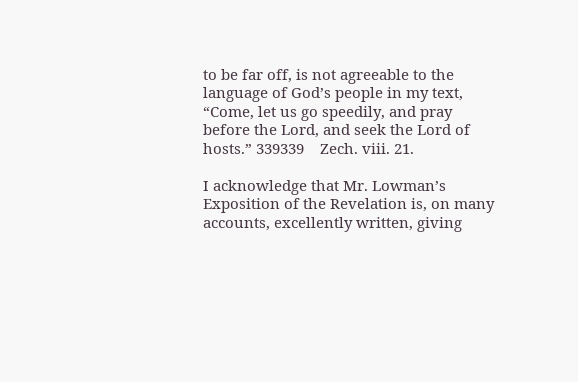to be far off, is not agreeable to the language of God’s people in my text, “Come, let us go speedily, and pray before the Lord, and seek the Lord of hosts.” 339339    Zech. viii. 21.

I acknowledge that Mr. Lowman’s Exposition of the Revelation is, on many accounts, excellently written, giving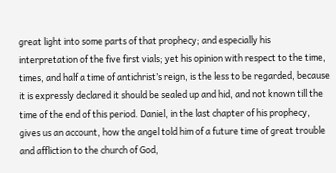great light into some parts of that prophecy; and especially his interpretation of the five first vials; yet his opinion with respect to the time, times, and half a time of antichrist’s reign, is the less to be regarded, because it is expressly declared it should be sealed up and hid, and not known till the time of the end of this period. Daniel, in the last chapter of his prophecy, gives us an account, how the angel told him of a future time of great trouble and affliction to the church of God,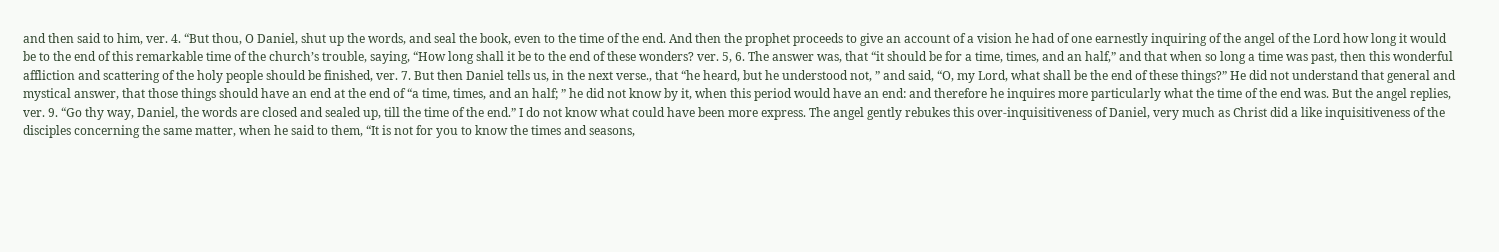and then said to him, ver. 4. “But thou, O Daniel, shut up the words, and seal the book, even to the time of the end. And then the prophet proceeds to give an account of a vision he had of one earnestly inquiring of the angel of the Lord how long it would be to the end of this remarkable time of the church’s trouble, saying, “How long shall it be to the end of these wonders? ver. 5, 6. The answer was, that “it should be for a time, times, and an half,” and that when so long a time was past, then this wonderful affliction and scattering of the holy people should be finished, ver. 7. But then Daniel tells us, in the next verse., that “he heard, but he understood not, ” and said, “O, my Lord, what shall be the end of these things?” He did not understand that general and mystical answer, that those things should have an end at the end of “a time, times, and an half; ” he did not know by it, when this period would have an end: and therefore he inquires more particularly what the time of the end was. But the angel replies, ver. 9. “Go thy way, Daniel, the words are closed and sealed up, till the time of the end.” I do not know what could have been more express. The angel gently rebukes this over-inquisitiveness of Daniel, very much as Christ did a like inquisitiveness of the disciples concerning the same matter, when he said to them, “It is not for you to know the times and seasons,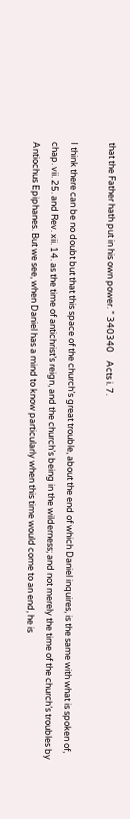that the Father hath put in his own power. ” 340340    Acts i. 7.

I think there can be no doubt but that this space of the church’s great trouble, about the end of which Daniel inquires, is the same with what is spoken of, chap. vii. 25. and Rev. xii. 14. as the time of antichrist’s reign, and the church’s being in the wilderness; and not merely the time of the church’s troubles by Antiochus Epiphanes. But we see, when Daniel has a mind to know particularly when this time would come to an end, he is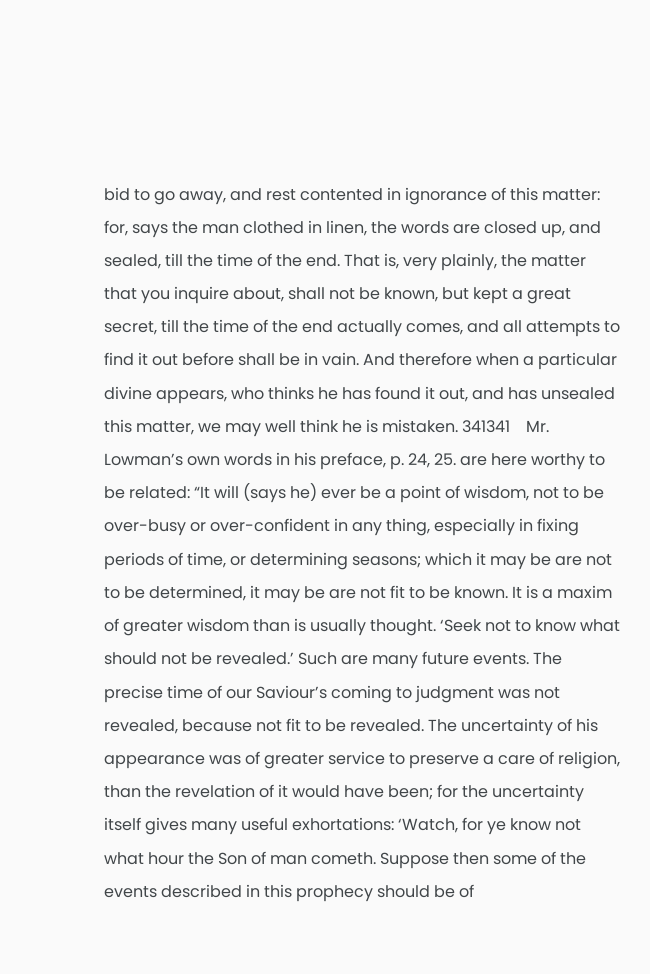bid to go away, and rest contented in ignorance of this matter: for, says the man clothed in linen, the words are closed up, and sealed, till the time of the end. That is, very plainly, the matter that you inquire about, shall not be known, but kept a great secret, till the time of the end actually comes, and all attempts to find it out before shall be in vain. And therefore when a particular divine appears, who thinks he has found it out, and has unsealed this matter, we may well think he is mistaken. 341341    Mr. Lowman’s own words in his preface, p. 24, 25. are here worthy to be related: “It will (says he) ever be a point of wisdom, not to be over-busy or over-confident in any thing, especially in fixing periods of time, or determining seasons; which it may be are not to be determined, it may be are not fit to be known. It is a maxim of greater wisdom than is usually thought. ‘Seek not to know what should not be revealed.’ Such are many future events. The precise time of our Saviour’s coming to judgment was not revealed, because not fit to be revealed. The uncertainty of his appearance was of greater service to preserve a care of religion, than the revelation of it would have been; for the uncertainty itself gives many useful exhortations: ‘Watch, for ye know not what hour the Son of man cometh. Suppose then some of the events described in this prophecy should be of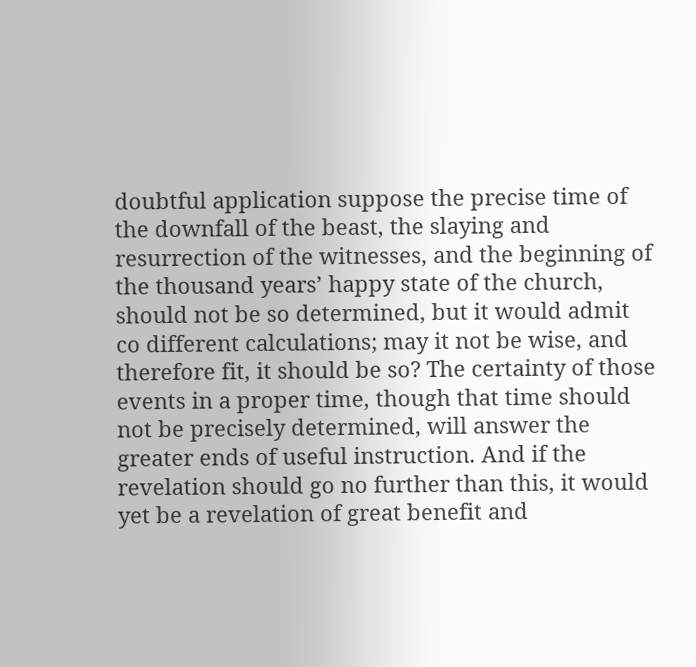doubtful application suppose the precise time of the downfall of the beast, the slaying and resurrection of the witnesses, and the beginning of the thousand years’ happy state of the church, should not be so determined, but it would admit co different calculations; may it not be wise, and therefore fit, it should be so? The certainty of those events in a proper time, though that time should not be precisely determined, will answer the greater ends of useful instruction. And if the revelation should go no further than this, it would yet be a revelation of great benefit and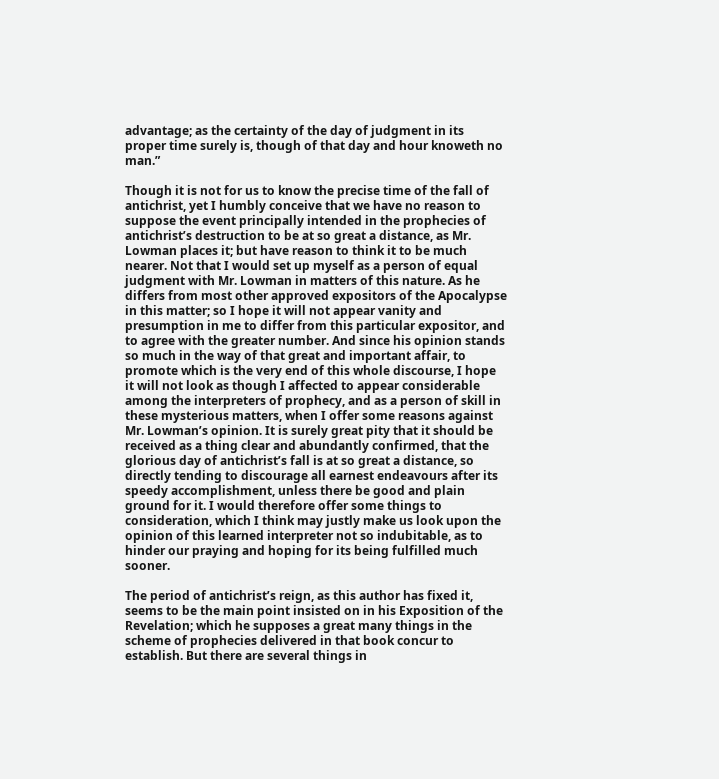advantage; as the certainty of the day of judgment in its proper time surely is, though of that day and hour knoweth no man.”

Though it is not for us to know the precise time of the fall of antichrist, yet I humbly conceive that we have no reason to suppose the event principally intended in the prophecies of antichrist’s destruction to be at so great a distance, as Mr. Lowman places it; but have reason to think it to be much nearer. Not that I would set up myself as a person of equal judgment with Mr. Lowman in matters of this nature. As he differs from most other approved expositors of the Apocalypse in this matter; so I hope it will not appear vanity and presumption in me to differ from this particular expositor, and to agree with the greater number. And since his opinion stands so much in the way of that great and important affair, to promote which is the very end of this whole discourse, I hope it will not look as though I affected to appear considerable among the interpreters of prophecy, and as a person of skill in these mysterious matters, when I offer some reasons against Mr. Lowman’s opinion. It is surely great pity that it should be received as a thing clear and abundantly confirmed, that the glorious day of antichrist’s fall is at so great a distance, so directly tending to discourage all earnest endeavours after its speedy accomplishment, unless there be good and plain ground for it. I would therefore offer some things to consideration, which I think may justly make us look upon the opinion of this learned interpreter not so indubitable, as to hinder our praying and hoping for its being fulfilled much sooner.

The period of antichrist’s reign, as this author has fixed it, seems to be the main point insisted on in his Exposition of the Revelation; which he supposes a great many things in the scheme of prophecies delivered in that book concur to establish. But there are several things in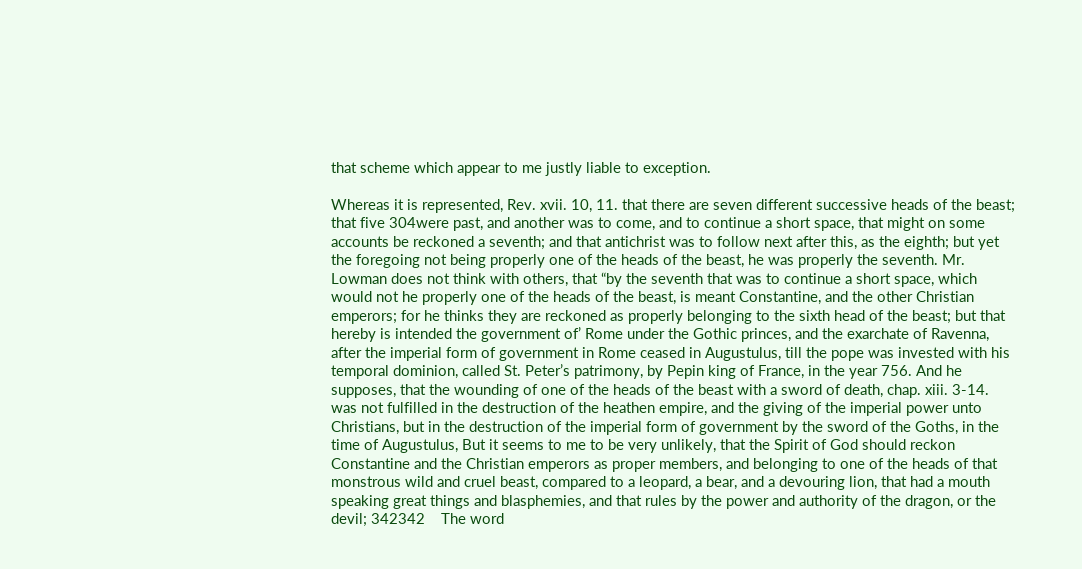that scheme which appear to me justly liable to exception.

Whereas it is represented, Rev. xvii. 10, 11. that there are seven different successive heads of the beast; that five 304were past, and another was to come, and to continue a short space, that might on some accounts be reckoned a seventh; and that antichrist was to follow next after this, as the eighth; but yet the foregoing not being properly one of the heads of the beast, he was properly the seventh. Mr. Lowman does not think with others, that “by the seventh that was to continue a short space, which would not he properly one of the heads of the beast, is meant Constantine, and the other Christian emperors; for he thinks they are reckoned as properly belonging to the sixth head of the beast; but that hereby is intended the government of’ Rome under the Gothic princes, and the exarchate of Ravenna, after the imperial form of government in Rome ceased in Augustulus, till the pope was invested with his temporal dominion, called St. Peter’s patrimony, by Pepin king of France, in the year 756. And he supposes, that the wounding of one of the heads of the beast with a sword of death, chap. xiii. 3-14. was not fulfilled in the destruction of the heathen empire, and the giving of the imperial power unto Christians, but in the destruction of the imperial form of government by the sword of the Goths, in the time of Augustulus, But it seems to me to be very unlikely, that the Spirit of God should reckon Constantine and the Christian emperors as proper members, and belonging to one of the heads of that monstrous wild and cruel beast, compared to a leopard, a bear, and a devouring lion, that had a mouth speaking great things and blasphemies, and that rules by the power and authority of the dragon, or the devil; 342342    The word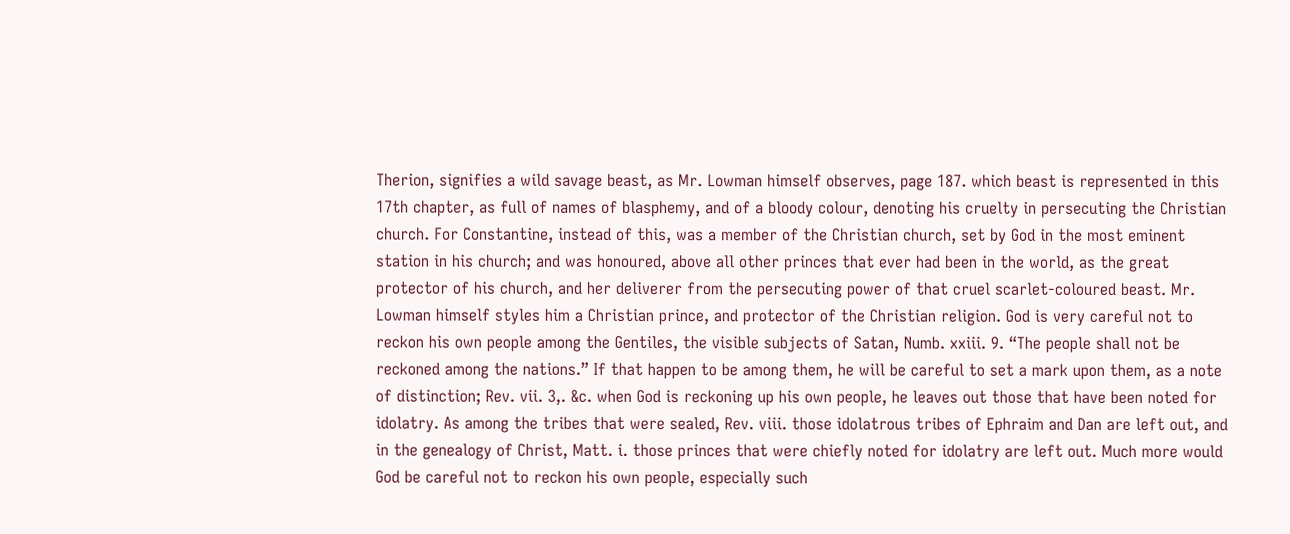Therion, signifies a wild savage beast, as Mr. Lowman himself observes, page 187. which beast is represented in this 17th chapter, as full of names of blasphemy, and of a bloody colour, denoting his cruelty in persecuting the Christian church. For Constantine, instead of this, was a member of the Christian church, set by God in the most eminent station in his church; and was honoured, above all other princes that ever had been in the world, as the great protector of his church, and her deliverer from the persecuting power of that cruel scarlet-coloured beast. Mr. Lowman himself styles him a Christian prince, and protector of the Christian religion. God is very careful not to reckon his own people among the Gentiles, the visible subjects of Satan, Numb. xxiii. 9. “The people shall not be reckoned among the nations.” If that happen to be among them, he will be careful to set a mark upon them, as a note of distinction; Rev. vii. 3,. &c. when God is reckoning up his own people, he leaves out those that have been noted for idolatry. As among the tribes that were sealed, Rev. viii. those idolatrous tribes of Ephraim and Dan are left out, and in the genealogy of Christ, Matt. i. those princes that were chiefly noted for idolatry are left out. Much more would God be careful not to reckon his own people, especially such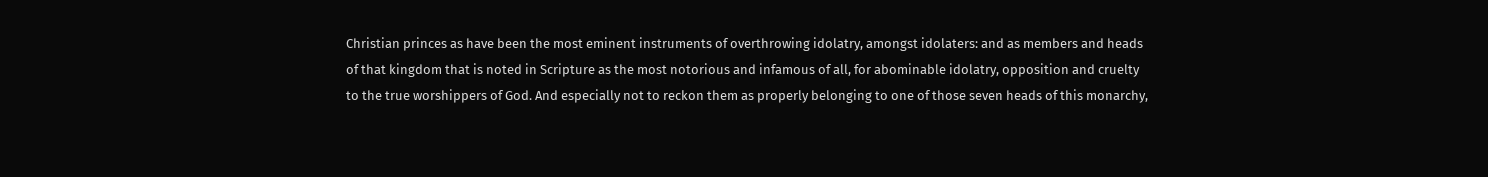Christian princes as have been the most eminent instruments of overthrowing idolatry, amongst idolaters: and as members and heads of that kingdom that is noted in Scripture as the most notorious and infamous of all, for abominable idolatry, opposition and cruelty to the true worshippers of God. And especially not to reckon them as properly belonging to one of those seven heads of this monarchy,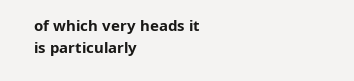of which very heads it is particularly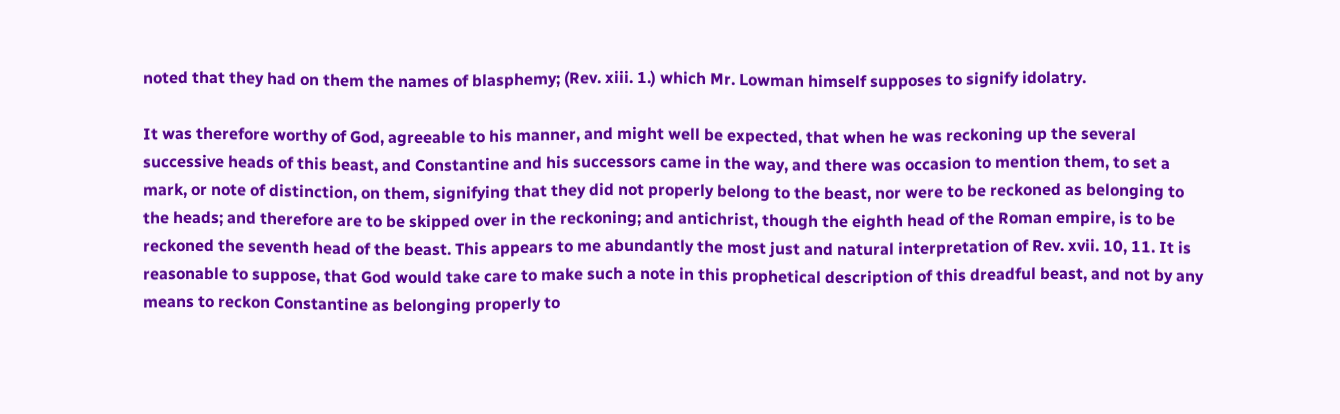noted that they had on them the names of blasphemy; (Rev. xiii. 1.) which Mr. Lowman himself supposes to signify idolatry.

It was therefore worthy of God, agreeable to his manner, and might well be expected, that when he was reckoning up the several successive heads of this beast, and Constantine and his successors came in the way, and there was occasion to mention them, to set a mark, or note of distinction, on them, signifying that they did not properly belong to the beast, nor were to be reckoned as belonging to the heads; and therefore are to be skipped over in the reckoning; and antichrist, though the eighth head of the Roman empire, is to be reckoned the seventh head of the beast. This appears to me abundantly the most just and natural interpretation of Rev. xvii. 10, 11. It is reasonable to suppose, that God would take care to make such a note in this prophetical description of this dreadful beast, and not by any means to reckon Constantine as belonging properly to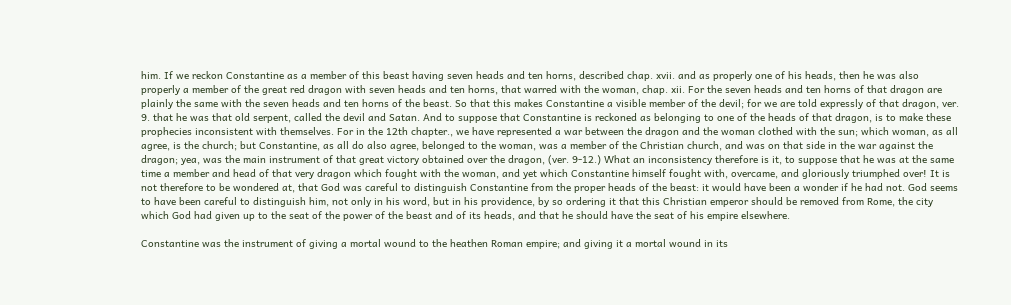him. If we reckon Constantine as a member of this beast having seven heads and ten horns, described chap. xvii. and as properly one of his heads, then he was also properly a member of the great red dragon with seven heads and ten horns, that warred with the woman, chap. xii. For the seven heads and ten horns of that dragon are plainly the same with the seven heads and ten horns of the beast. So that this makes Constantine a visible member of the devil; for we are told expressly of that dragon, ver. 9. that he was that old serpent, called the devil and Satan. And to suppose that Constantine is reckoned as belonging to one of the heads of that dragon, is to make these prophecies inconsistent with themselves. For in the 12th chapter., we have represented a war between the dragon and the woman clothed with the sun; which woman, as all agree, is the church; but Constantine, as all do also agree, belonged to the woman, was a member of the Christian church, and was on that side in the war against the dragon; yea, was the main instrument of that great victory obtained over the dragon, (ver. 9-12.) What an inconsistency therefore is it, to suppose that he was at the same time a member and head of that very dragon which fought with the woman, and yet which Constantine himself fought with, overcame, and gloriously triumphed over! It is not therefore to be wondered at, that God was careful to distinguish Constantine from the proper heads of the beast: it would have been a wonder if he had not. God seems to have been careful to distinguish him, not only in his word, but in his providence, by so ordering it that this Christian emperor should be removed from Rome, the city which God had given up to the seat of the power of the beast and of its heads, and that he should have the seat of his empire elsewhere.

Constantine was the instrument of giving a mortal wound to the heathen Roman empire; and giving it a mortal wound in its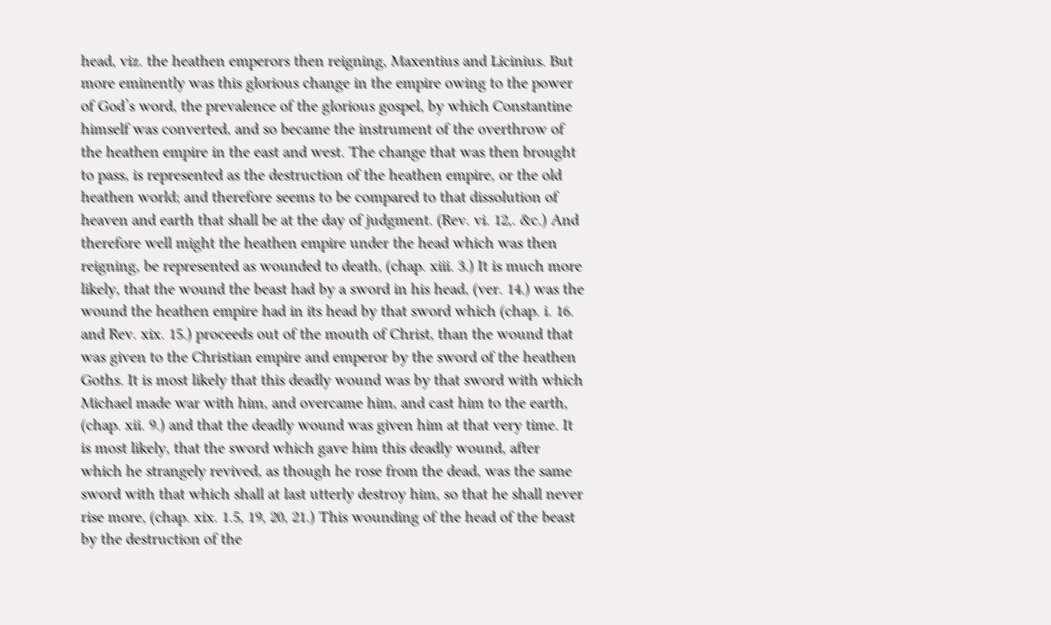head, viz. the heathen emperors then reigning, Maxentius and Licinius. But more eminently was this glorious change in the empire owing to the power of God’s word, the prevalence of the glorious gospel, by which Constantine himself was converted, and so became the instrument of the overthrow of the heathen empire in the east and west. The change that was then brought to pass, is represented as the destruction of the heathen empire, or the old heathen world; and therefore seems to be compared to that dissolution of heaven and earth that shall be at the day of judgment. (Rev. vi. 12,. &c.) And therefore well might the heathen empire under the head which was then reigning, be represented as wounded to death, (chap. xiii. 3.) It is much more likely, that the wound the beast had by a sword in his head, (ver. 14.) was the wound the heathen empire had in its head by that sword which (chap. i. 16. and Rev. xix. 15.) proceeds out of the mouth of Christ, than the wound that was given to the Christian empire and emperor by the sword of the heathen Goths. It is most likely that this deadly wound was by that sword with which Michael made war with him, and overcame him, and cast him to the earth, (chap. xii. 9.) and that the deadly wound was given him at that very time. It is most likely, that the sword which gave him this deadly wound, after which he strangely revived, as though he rose from the dead, was the same sword with that which shall at last utterly destroy him, so that he shall never rise more, (chap. xix. 1.5, 19, 20, 21.) This wounding of the head of the beast by the destruction of the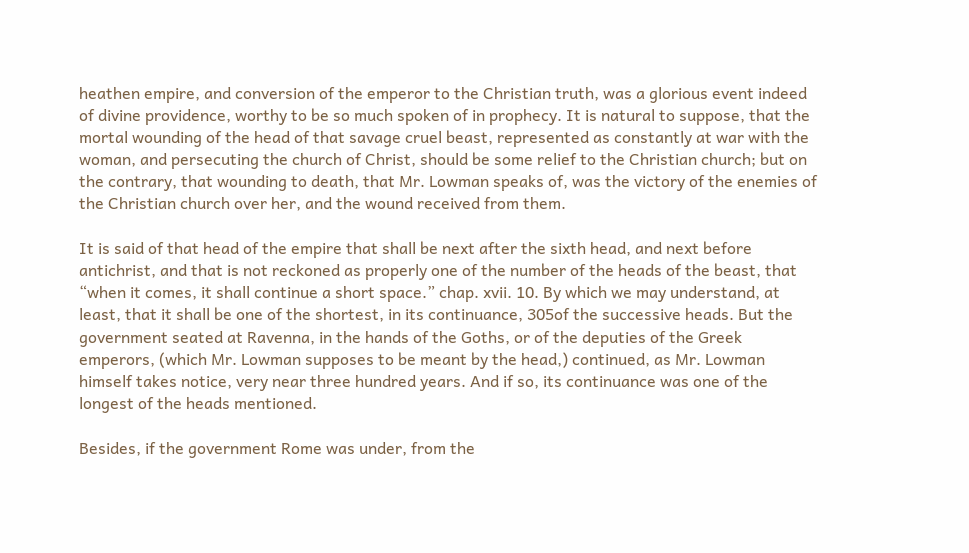heathen empire, and conversion of the emperor to the Christian truth, was a glorious event indeed of divine providence, worthy to be so much spoken of in prophecy. It is natural to suppose, that the mortal wounding of the head of that savage cruel beast, represented as constantly at war with the woman, and persecuting the church of Christ, should be some relief to the Christian church; but on the contrary, that wounding to death, that Mr. Lowman speaks of, was the victory of the enemies of the Christian church over her, and the wound received from them.

It is said of that head of the empire that shall be next after the sixth head, and next before antichrist, and that is not reckoned as properly one of the number of the heads of the beast, that “when it comes, it shall continue a short space.” chap. xvii. 10. By which we may understand, at least, that it shall be one of the shortest, in its continuance, 305of the successive heads. But the government seated at Ravenna, in the hands of the Goths, or of the deputies of the Greek emperors, (which Mr. Lowman supposes to be meant by the head,) continued, as Mr. Lowman himself takes notice, very near three hundred years. And if so, its continuance was one of the longest of the heads mentioned.

Besides, if the government Rome was under, from the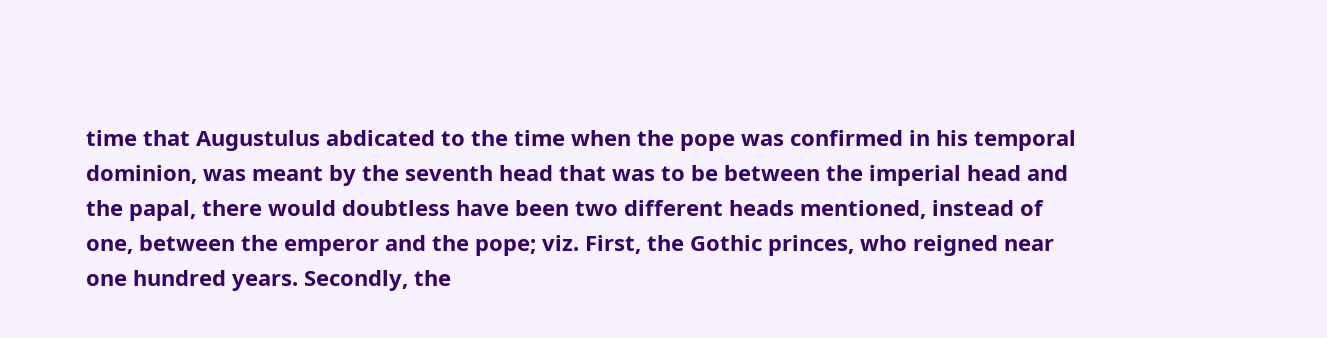time that Augustulus abdicated to the time when the pope was confirmed in his temporal dominion, was meant by the seventh head that was to be between the imperial head and the papal, there would doubtless have been two different heads mentioned, instead of one, between the emperor and the pope; viz. First, the Gothic princes, who reigned near one hundred years. Secondly, the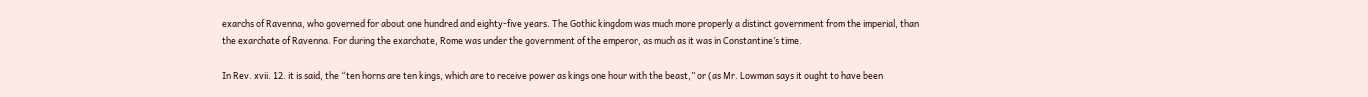exarchs of Ravenna, who governed for about one hundred and eighty-five years. The Gothic kingdom was much more properly a distinct government from the imperial, than the exarchate of Ravenna. For during the exarchate, Rome was under the government of the emperor, as much as it was in Constantine’s time.

In Rev. xvii. 12. it is said, the “ten horns are ten kings, which are to receive power as kings one hour with the beast,” or (as Mr. Lowman says it ought to have been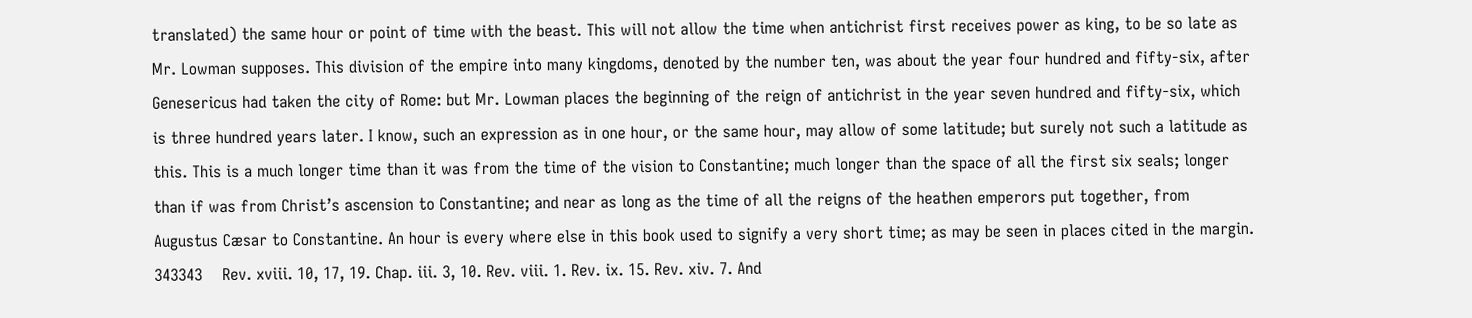translated) the same hour or point of time with the beast. This will not allow the time when antichrist first receives power as king, to be so late as Mr. Lowman supposes. This division of the empire into many kingdoms, denoted by the number ten, was about the year four hundred and fifty-six, after Genesericus had taken the city of Rome: but Mr. Lowman places the beginning of the reign of antichrist in the year seven hundred and fifty-six, which is three hundred years later. I know, such an expression as in one hour, or the same hour, may allow of some latitude; but surely not such a latitude as this. This is a much longer time than it was from the time of the vision to Constantine; much longer than the space of all the first six seals; longer than if was from Christ’s ascension to Constantine; and near as long as the time of all the reigns of the heathen emperors put together, from Augustus Cæsar to Constantine. An hour is every where else in this book used to signify a very short time; as may be seen in places cited in the margin. 343343    Rev. xviii. 10, 17, 19. Chap. iii. 3, 10. Rev. viii. 1. Rev. ix. 15. Rev. xiv. 7. And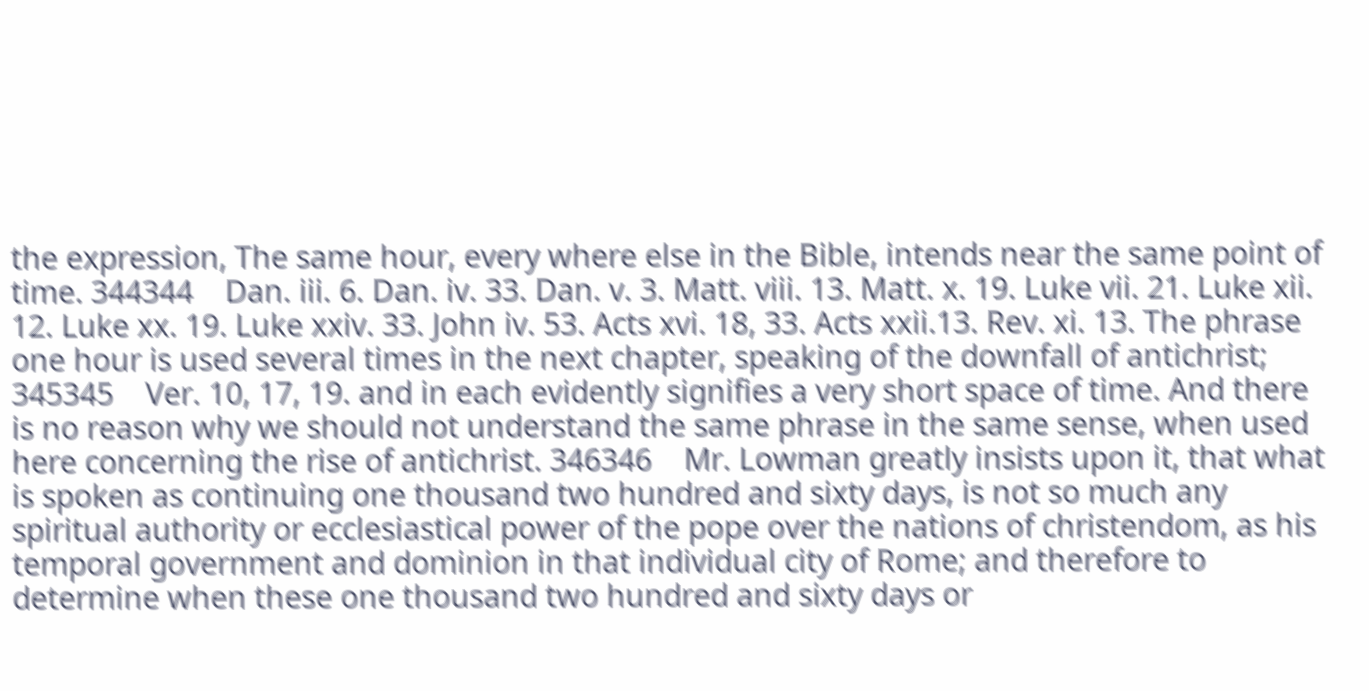the expression, The same hour, every where else in the Bible, intends near the same point of time. 344344    Dan. iii. 6. Dan. iv. 33. Dan. v. 3. Matt. viii. 13. Matt. x. 19. Luke vii. 21. Luke xii. 12. Luke xx. 19. Luke xxiv. 33. John iv. 53. Acts xvi. 18, 33. Acts xxii.13. Rev. xi. 13. The phrase one hour is used several times in the next chapter, speaking of the downfall of antichrist; 345345    Ver. 10, 17, 19. and in each evidently signifies a very short space of time. And there is no reason why we should not understand the same phrase in the same sense, when used here concerning the rise of antichrist. 346346    Mr. Lowman greatly insists upon it, that what is spoken as continuing one thousand two hundred and sixty days, is not so much any spiritual authority or ecclesiastical power of the pope over the nations of christendom, as his temporal government and dominion in that individual city of Rome; and therefore to determine when these one thousand two hundred and sixty days or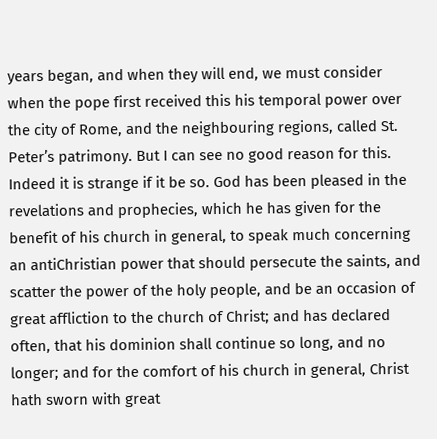years began, and when they will end, we must consider when the pope first received this his temporal power over the city of Rome, and the neighbouring regions, called St. Peter’s patrimony. But I can see no good reason for this. Indeed it is strange if it be so. God has been pleased in the revelations and prophecies, which he has given for the benefit of his church in general, to speak much concerning an antiChristian power that should persecute the saints, and scatter the power of the holy people, and be an occasion of great affliction to the church of Christ; and has declared often, that his dominion shall continue so long, and no longer; and for the comfort of his church in general, Christ hath sworn with great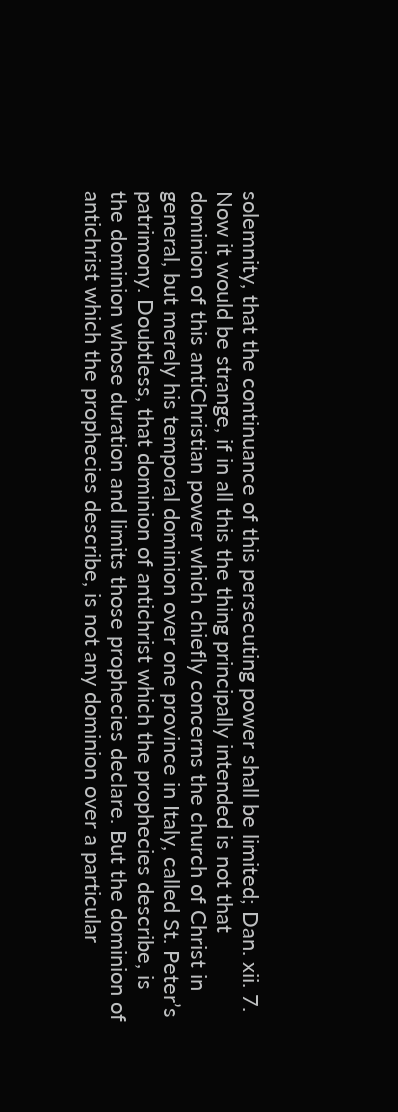solemnity, that the continuance of this persecuting power shall be limited; Dan. xii. 7. Now it would be strange, if in all this the thing principally intended is not that dominion of this antiChristian power which chiefly concerns the church of Christ in general, but merely his temporal dominion over one province in Italy, called St. Peter’s patrimony. Doubtless, that dominion of antichrist which the prophecies describe, is the dominion whose duration and limits those prophecies declare. But the dominion of antichrist which the prophecies describe, is not any dominion over a particular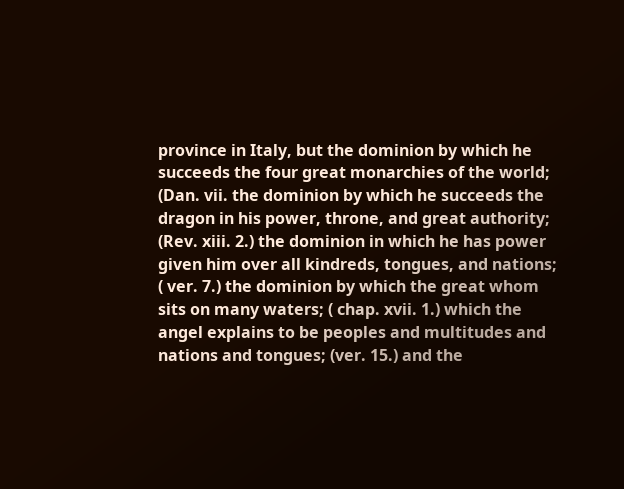province in Italy, but the dominion by which he succeeds the four great monarchies of the world; (Dan. vii. the dominion by which he succeeds the dragon in his power, throne, and great authority; (Rev. xiii. 2.) the dominion in which he has power given him over all kindreds, tongues, and nations; ( ver. 7.) the dominion by which the great whom sits on many waters; ( chap. xvii. 1.) which the angel explains to be peoples and multitudes and nations and tongues; (ver. 15.) and the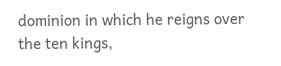dominion in which he reigns over the ten kings,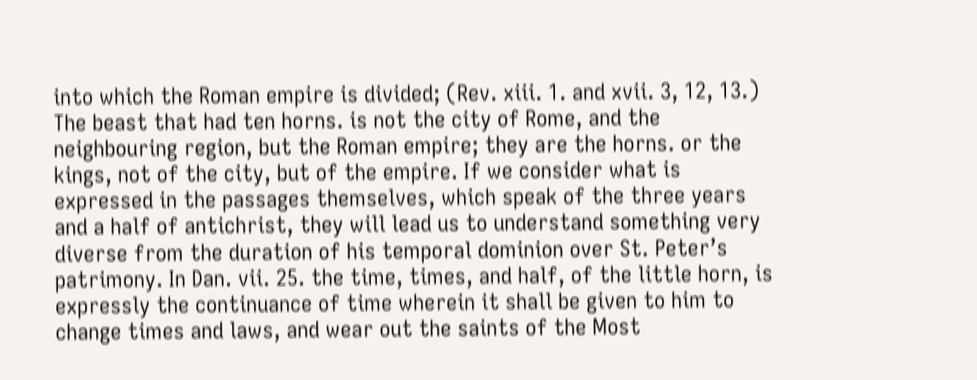into which the Roman empire is divided; (Rev. xiii. 1. and xvii. 3, 12, 13.) The beast that had ten horns. is not the city of Rome, and the neighbouring region, but the Roman empire; they are the horns. or the kings, not of the city, but of the empire. If we consider what is expressed in the passages themselves, which speak of the three years and a half of antichrist, they will lead us to understand something very diverse from the duration of his temporal dominion over St. Peter’s patrimony. In Dan. vii. 25. the time, times, and half, of the little horn, is expressly the continuance of time wherein it shall be given to him to change times and laws, and wear out the saints of the Most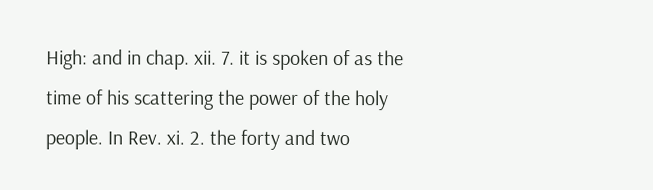High: and in chap. xii. 7. it is spoken of as the time of his scattering the power of the holy people. In Rev. xi. 2. the forty and two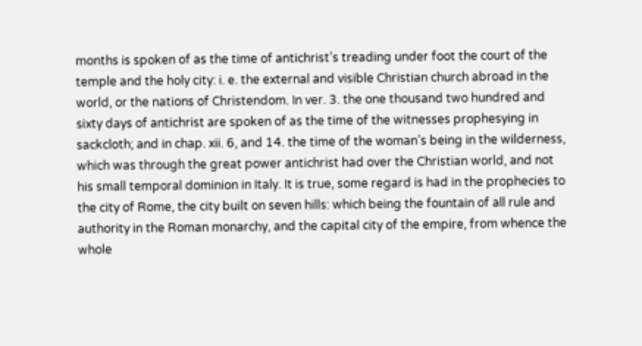months is spoken of as the time of antichrist’s treading under foot the court of the temple and the holy city: i. e. the external and visible Christian church abroad in the world, or the nations of Christendom. In ver. 3. the one thousand two hundred and sixty days of antichrist are spoken of as the time of the witnesses prophesying in sackcloth; and in chap. xii. 6, and 14. the time of the woman’s being in the wilderness, which was through the great power antichrist had over the Christian world, and not his small temporal dominion in Italy. It is true, some regard is had in the prophecies to the city of Rome, the city built on seven hills: which being the fountain of all rule and authority in the Roman monarchy, and the capital city of the empire, from whence the whole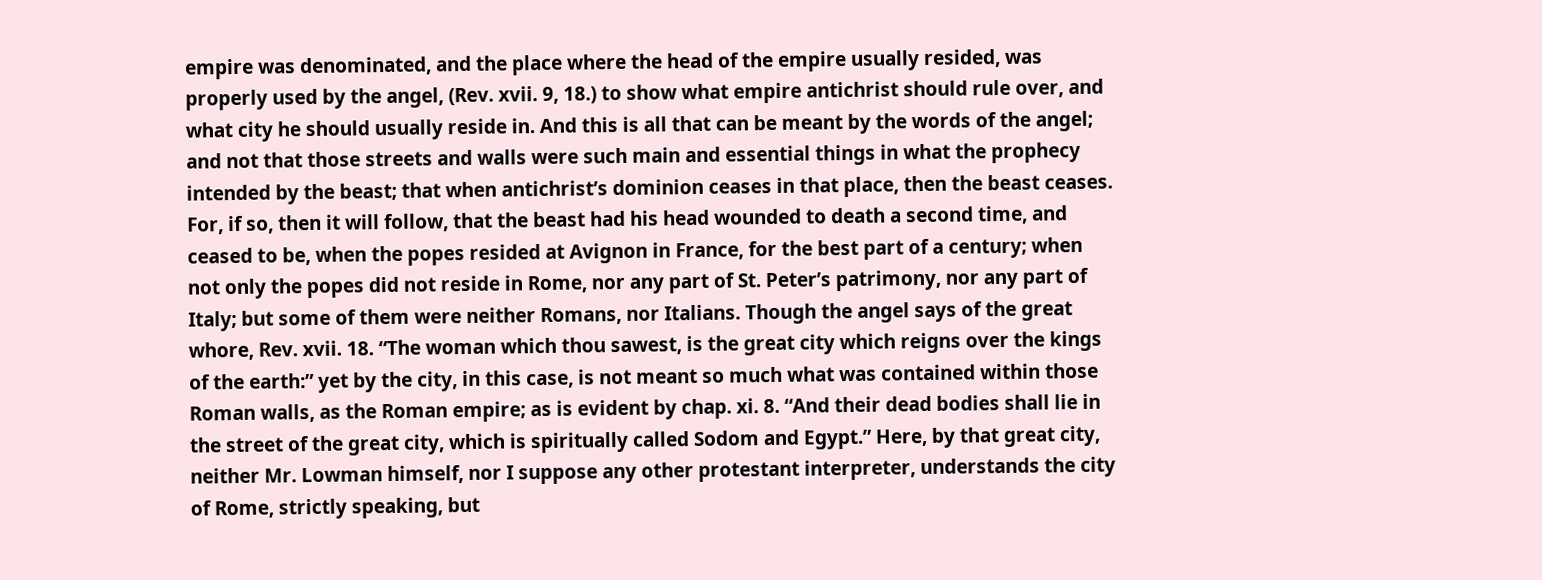empire was denominated, and the place where the head of the empire usually resided, was properly used by the angel, (Rev. xvii. 9, 18.) to show what empire antichrist should rule over, and what city he should usually reside in. And this is all that can be meant by the words of the angel; and not that those streets and walls were such main and essential things in what the prophecy intended by the beast; that when antichrist’s dominion ceases in that place, then the beast ceases. For, if so, then it will follow, that the beast had his head wounded to death a second time, and ceased to be, when the popes resided at Avignon in France, for the best part of a century; when not only the popes did not reside in Rome, nor any part of St. Peter’s patrimony, nor any part of Italy; but some of them were neither Romans, nor Italians. Though the angel says of the great whore, Rev. xvii. 18. “The woman which thou sawest, is the great city which reigns over the kings of the earth:” yet by the city, in this case, is not meant so much what was contained within those Roman walls, as the Roman empire; as is evident by chap. xi. 8. “And their dead bodies shall lie in the street of the great city, which is spiritually called Sodom and Egypt.” Here, by that great city, neither Mr. Lowman himself, nor I suppose any other protestant interpreter, understands the city of Rome, strictly speaking, but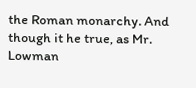the Roman monarchy. And though it he true, as Mr. Lowman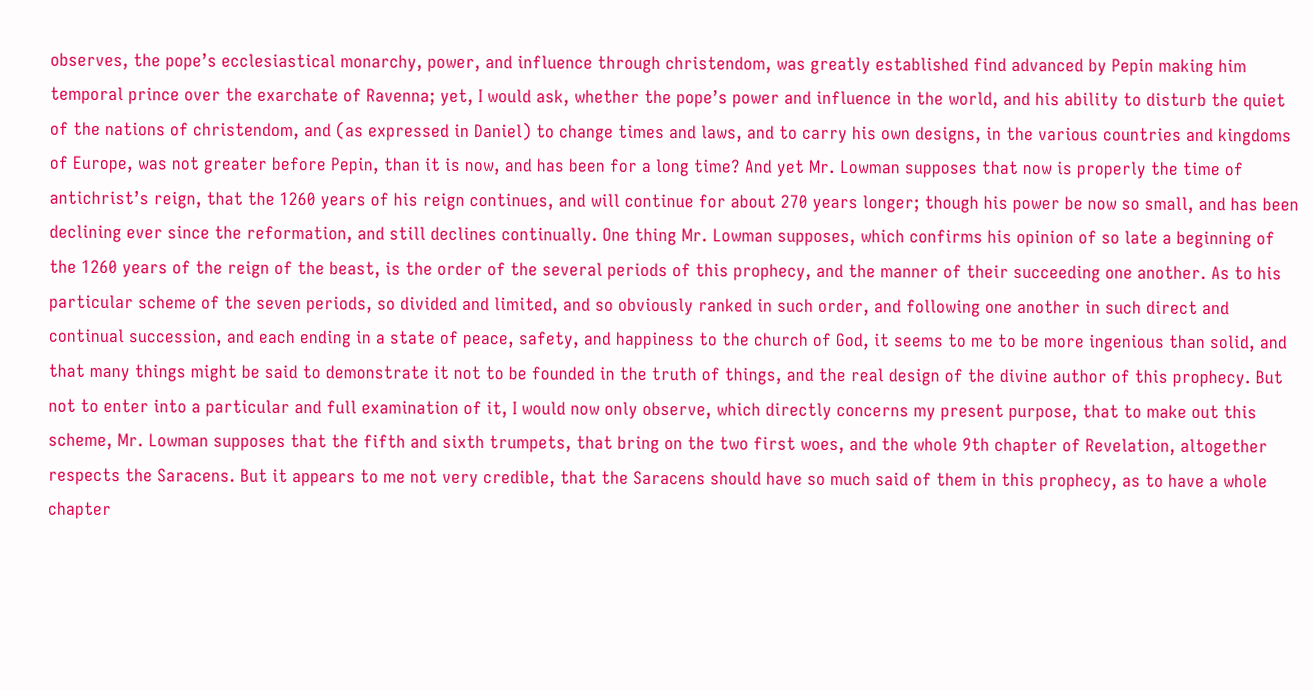observes, the pope’s ecclesiastical monarchy, power, and influence through christendom, was greatly established find advanced by Pepin making him temporal prince over the exarchate of Ravenna; yet, I would ask, whether the pope’s power and influence in the world, and his ability to disturb the quiet of the nations of christendom, and (as expressed in Daniel) to change times and laws, and to carry his own designs, in the various countries and kingdoms of Europe, was not greater before Pepin, than it is now, and has been for a long time? And yet Mr. Lowman supposes that now is properly the time of antichrist’s reign, that the 1260 years of his reign continues, and will continue for about 270 years longer; though his power be now so small, and has been declining ever since the reformation, and still declines continually. One thing Mr. Lowman supposes, which confirms his opinion of so late a beginning of the 1260 years of the reign of the beast, is the order of the several periods of this prophecy, and the manner of their succeeding one another. As to his particular scheme of the seven periods, so divided and limited, and so obviously ranked in such order, and following one another in such direct and continual succession, and each ending in a state of peace, safety, and happiness to the church of God, it seems to me to be more ingenious than solid, and that many things might be said to demonstrate it not to be founded in the truth of things, and the real design of the divine author of this prophecy. But not to enter into a particular and full examination of it, I would now only observe, which directly concerns my present purpose, that to make out this scheme, Mr. Lowman supposes that the fifth and sixth trumpets, that bring on the two first woes, and the whole 9th chapter of Revelation, altogether respects the Saracens. But it appears to me not very credible, that the Saracens should have so much said of them in this prophecy, as to have a whole chapter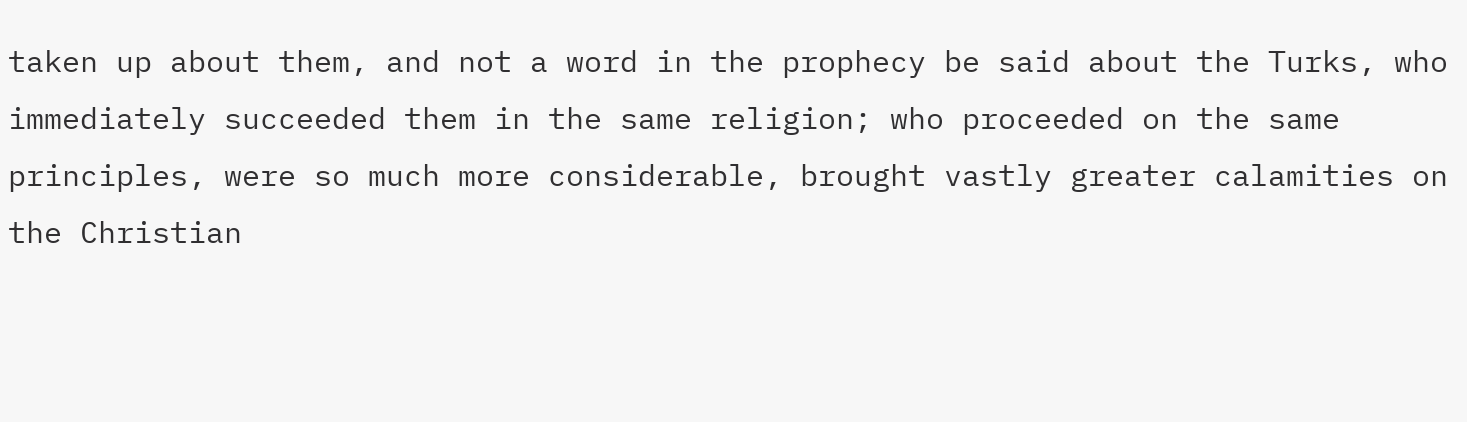taken up about them, and not a word in the prophecy be said about the Turks, who immediately succeeded them in the same religion; who proceeded on the same principles, were so much more considerable, brought vastly greater calamities on the Christian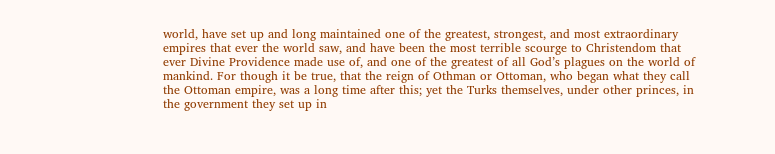world, have set up and long maintained one of the greatest, strongest, and most extraordinary empires that ever the world saw, and have been the most terrible scourge to Christendom that ever Divine Providence made use of, and one of the greatest of all God’s plagues on the world of mankind. For though it be true, that the reign of Othman or Ottoman, who began what they call the Ottoman empire, was a long time after this; yet the Turks themselves, under other princes, in the government they set up in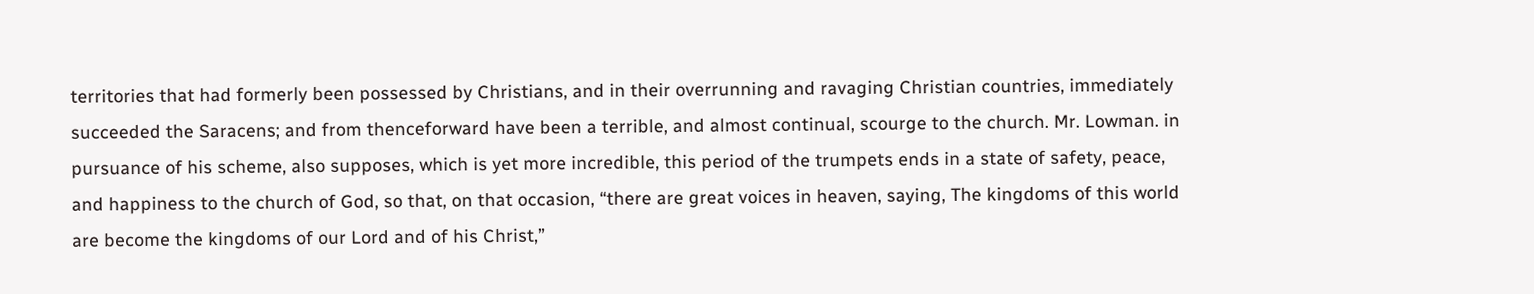territories that had formerly been possessed by Christians, and in their overrunning and ravaging Christian countries, immediately succeeded the Saracens; and from thenceforward have been a terrible, and almost continual, scourge to the church. Mr. Lowman. in pursuance of his scheme, also supposes, which is yet more incredible, this period of the trumpets ends in a state of safety, peace, and happiness to the church of God, so that, on that occasion, “there are great voices in heaven, saying, The kingdoms of this world are become the kingdoms of our Lord and of his Christ,”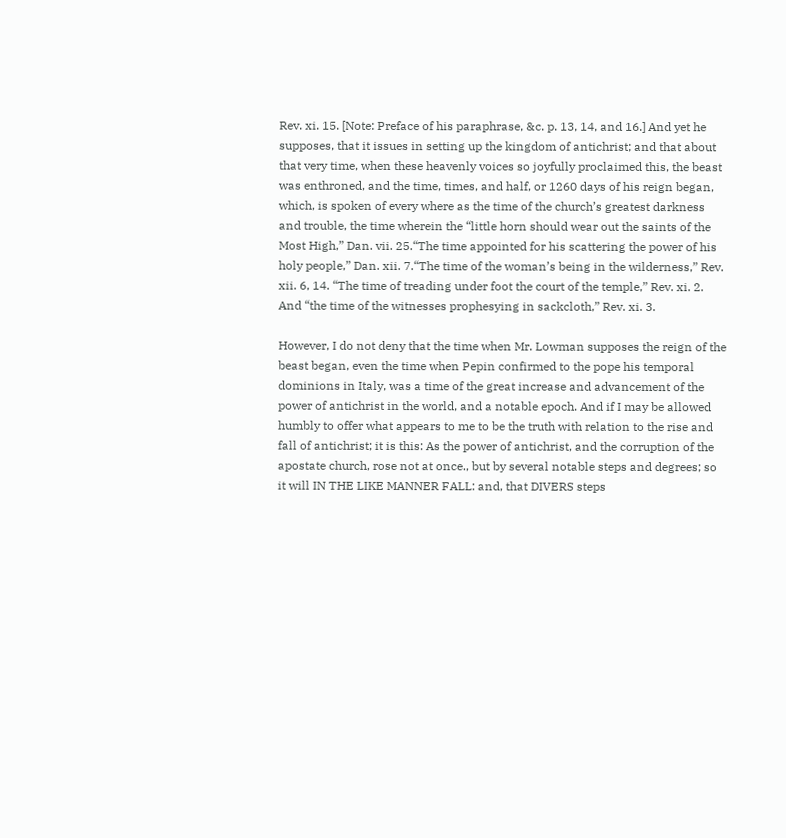Rev. xi. 15. [Note: Preface of his paraphrase, &c. p. 13, 14, and 16.] And yet he supposes, that it issues in setting up the kingdom of antichrist; and that about that very time, when these heavenly voices so joyfully proclaimed this, the beast was enthroned, and the time, times, and half, or 1260 days of his reign began, which, is spoken of every where as the time of the church’s greatest darkness and trouble, the time wherein the “little horn should wear out the saints of the Most High,” Dan. vii. 25.“The time appointed for his scattering the power of his holy people,” Dan. xii. 7.“The time of the woman’s being in the wilderness,” Rev. xii. 6, 14. “The time of treading under foot the court of the temple,” Rev. xi. 2. And “the time of the witnesses prophesying in sackcloth,” Rev. xi. 3.

However, I do not deny that the time when Mr. Lowman supposes the reign of the beast began, even the time when Pepin confirmed to the pope his temporal dominions in Italy, was a time of the great increase and advancement of the power of antichrist in the world, and a notable epoch. And if I may be allowed humbly to offer what appears to me to be the truth with relation to the rise and fall of antichrist; it is this: As the power of antichrist, and the corruption of the apostate church, rose not at once., but by several notable steps and degrees; so it will IN THE LIKE MANNER FALL: and, that DIVERS steps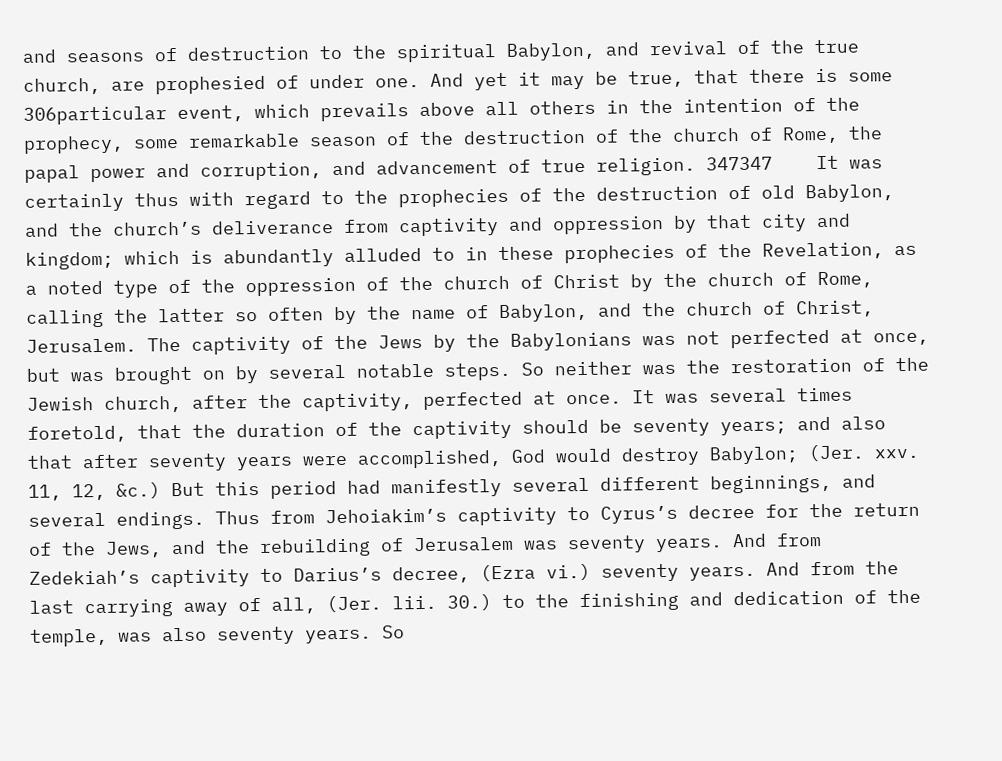and seasons of destruction to the spiritual Babylon, and revival of the true church, are prophesied of under one. And yet it may be true, that there is some 306particular event, which prevails above all others in the intention of the prophecy, some remarkable season of the destruction of the church of Rome, the papal power and corruption, and advancement of true religion. 347347    It was certainly thus with regard to the prophecies of the destruction of old Babylon, and the church’s deliverance from captivity and oppression by that city and kingdom; which is abundantly alluded to in these prophecies of the Revelation, as a noted type of the oppression of the church of Christ by the church of Rome, calling the latter so often by the name of Babylon, and the church of Christ, Jerusalem. The captivity of the Jews by the Babylonians was not perfected at once, but was brought on by several notable steps. So neither was the restoration of the Jewish church, after the captivity, perfected at once. It was several times foretold, that the duration of the captivity should be seventy years; and also that after seventy years were accomplished, God would destroy Babylon; (Jer. xxv. 11, 12, &c.) But this period had manifestly several different beginnings, and several endings. Thus from Jehoiakim’s captivity to Cyrus’s decree for the return of the Jews, and the rebuilding of Jerusalem was seventy years. And from Zedekiah’s captivity to Darius’s decree, (Ezra vi.) seventy years. And from the last carrying away of all, (Jer. lii. 30.) to the finishing and dedication of the temple, was also seventy years. So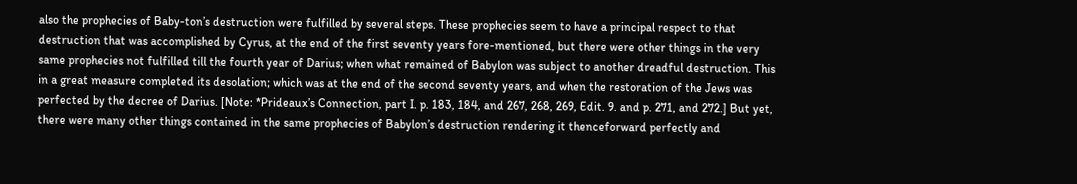also the prophecies of Baby-ton’s destruction were fulfilled by several steps. These prophecies seem to have a principal respect to that destruction that was accomplished by Cyrus, at the end of the first seventy years fore-mentioned, but there were other things in the very same prophecies not fulfilled till the fourth year of Darius; when what remained of Babylon was subject to another dreadful destruction. This in a great measure completed its desolation; which was at the end of the second seventy years, and when the restoration of the Jews was perfected by the decree of Darius. [Note: *Prideaux’s Connection, part I. p. 183, 184, and 267, 268, 269, Edit. 9. and p. 271, and 272.] But yet, there were many other things contained in the same prophecies of Babylon’s destruction rendering it thenceforward perfectly and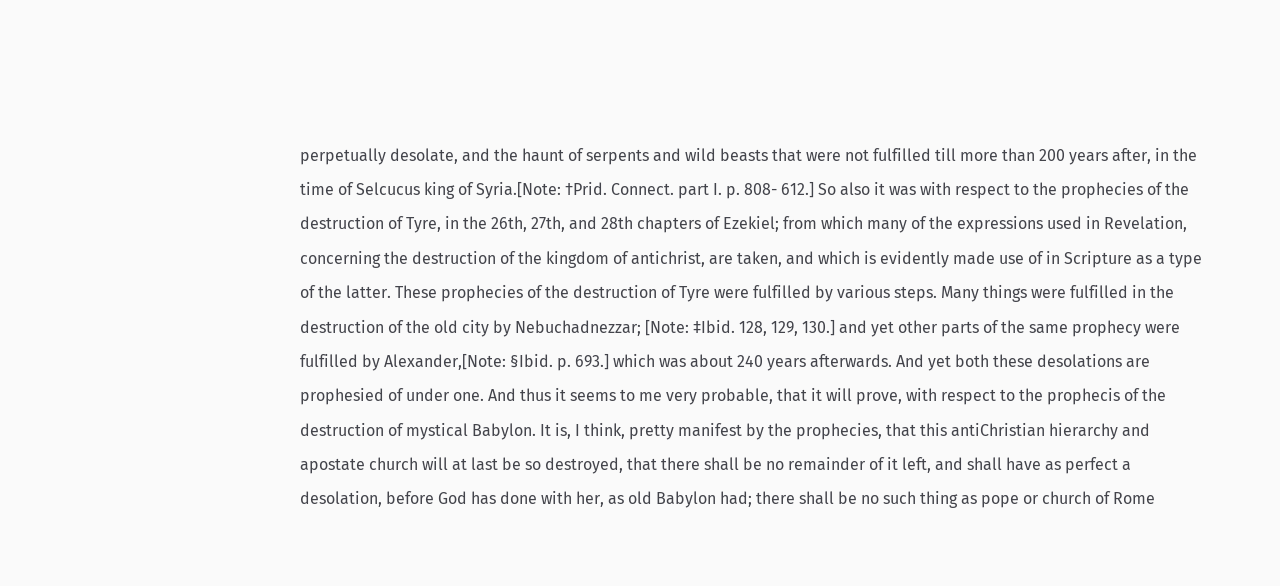perpetually desolate, and the haunt of serpents and wild beasts that were not fulfilled till more than 200 years after, in the time of Selcucus king of Syria.[Note: †Prid. Connect. part I. p. 808- 612.] So also it was with respect to the prophecies of the destruction of Tyre, in the 26th, 27th, and 28th chapters of Ezekiel; from which many of the expressions used in Revelation, concerning the destruction of the kingdom of antichrist, are taken, and which is evidently made use of in Scripture as a type of the latter. These prophecies of the destruction of Tyre were fulfilled by various steps. Many things were fulfilled in the destruction of the old city by Nebuchadnezzar; [Note: ‡Ibid. 128, 129, 130.] and yet other parts of the same prophecy were fulfilled by Alexander,[Note: §Ibid. p. 693.] which was about 240 years afterwards. And yet both these desolations are prophesied of under one. And thus it seems to me very probable, that it will prove, with respect to the prophecis of the destruction of mystical Babylon. It is, I think, pretty manifest by the prophecies, that this antiChristian hierarchy and apostate church will at last be so destroyed, that there shall be no remainder of it left, and shall have as perfect a desolation, before God has done with her, as old Babylon had; there shall be no such thing as pope or church of Rome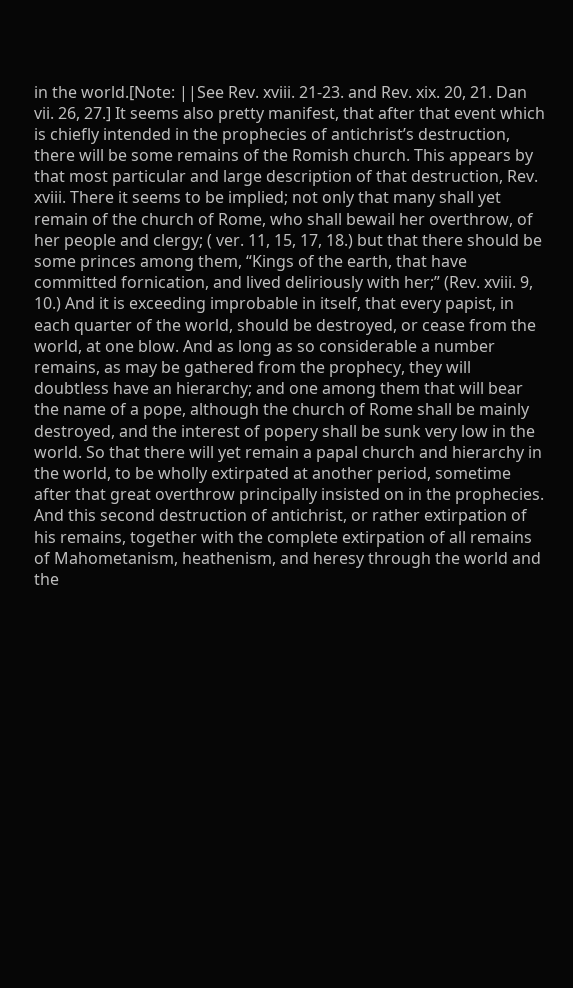in the world.[Note: ||See Rev. xviii. 21-23. and Rev. xix. 20, 21. Dan vii. 26, 27.] It seems also pretty manifest, that after that event which is chiefly intended in the prophecies of antichrist’s destruction, there will be some remains of the Romish church. This appears by that most particular and large description of that destruction, Rev. xviii. There it seems to be implied; not only that many shall yet remain of the church of Rome, who shall bewail her overthrow, of her people and clergy; ( ver. 11, 15, 17, 18.) but that there should be some princes among them, “Kings of the earth, that have committed fornication, and lived deliriously with her;” (Rev. xviii. 9, 10.) And it is exceeding improbable in itself, that every papist, in each quarter of the world, should be destroyed, or cease from the world, at one blow. And as long as so considerable a number remains, as may be gathered from the prophecy, they will doubtless have an hierarchy; and one among them that will bear the name of a pope, although the church of Rome shall be mainly destroyed, and the interest of popery shall be sunk very low in the world. So that there will yet remain a papal church and hierarchy in the world, to be wholly extirpated at another period, sometime after that great overthrow principally insisted on in the prophecies. And this second destruction of antichrist, or rather extirpation of his remains, together with the complete extirpation of all remains of Mahometanism, heathenism, and heresy through the world and the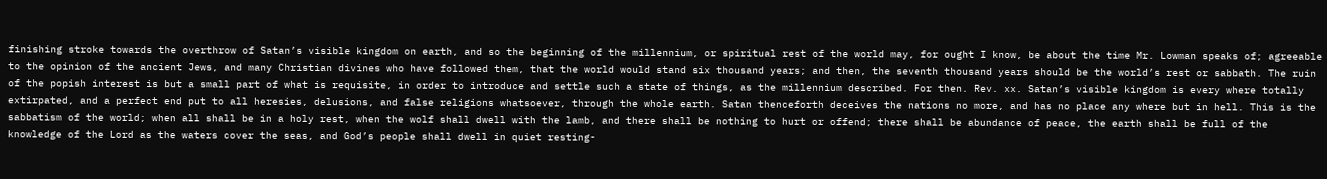finishing stroke towards the overthrow of Satan’s visible kingdom on earth, and so the beginning of the millennium, or spiritual rest of the world may, for ought I know, be about the time Mr. Lowman speaks of; agreeable to the opinion of the ancient Jews, and many Christian divines who have followed them, that the world would stand six thousand years; and then, the seventh thousand years should be the world’s rest or sabbath. The ruin of the popish interest is but a small part of what is requisite, in order to introduce and settle such a state of things, as the millennium described. For then. Rev. xx. Satan’s visible kingdom is every where totally extirpated, and a perfect end put to all heresies, delusions, and false religions whatsoever, through the whole earth. Satan thenceforth deceives the nations no more, and has no place any where but in hell. This is the sabbatism of the world; when all shall be in a holy rest, when the wolf shall dwell with the lamb, and there shall be nothing to hurt or offend; there shall be abundance of peace, the earth shall be full of the knowledge of the Lord as the waters cover the seas, and God’s people shall dwell in quiet resting-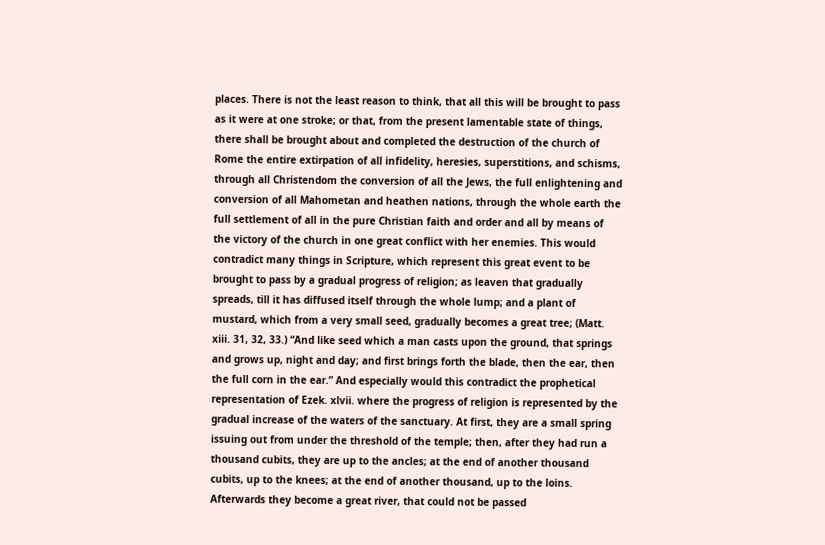places. There is not the least reason to think, that all this will be brought to pass as it were at one stroke; or that, from the present lamentable state of things, there shall be brought about and completed the destruction of the church of Rome the entire extirpation of all infidelity, heresies, superstitions, and schisms, through all Christendom the conversion of all the Jews, the full enlightening and conversion of all Mahometan and heathen nations, through the whole earth the full settlement of all in the pure Christian faith and order and all by means of the victory of the church in one great conflict with her enemies. This would contradict many things in Scripture, which represent this great event to be brought to pass by a gradual progress of religion; as leaven that gradually spreads, till it has diffused itself through the whole lump; and a plant of mustard, which from a very small seed, gradually becomes a great tree; (Matt. xiii. 31, 32, 33.) “And like seed which a man casts upon the ground, that springs and grows up, night and day; and first brings forth the blade, then the ear, then the full corn in the ear.” And especially would this contradict the prophetical representation of Ezek. xlvii. where the progress of religion is represented by the gradual increase of the waters of the sanctuary. At first, they are a small spring issuing out from under the threshold of the temple; then, after they had run a thousand cubits, they are up to the ancles; at the end of another thousand cubits, up to the knees; at the end of another thousand, up to the loins. Afterwards they become a great river, that could not be passed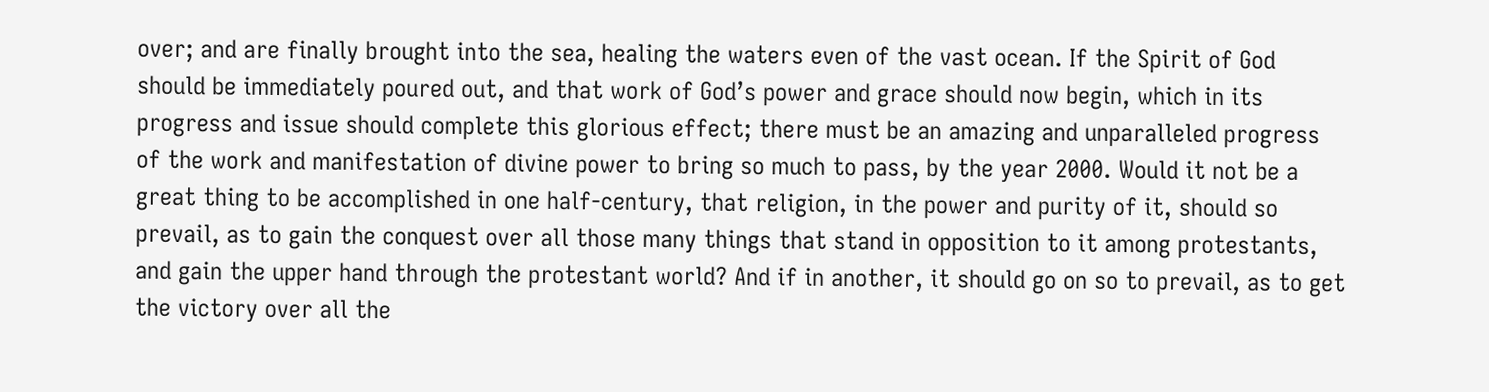over; and are finally brought into the sea, healing the waters even of the vast ocean. If the Spirit of God should be immediately poured out, and that work of God’s power and grace should now begin, which in its progress and issue should complete this glorious effect; there must be an amazing and unparalleled progress of the work and manifestation of divine power to bring so much to pass, by the year 2000. Would it not be a great thing to be accomplished in one half-century, that religion, in the power and purity of it, should so prevail, as to gain the conquest over all those many things that stand in opposition to it among protestants, and gain the upper hand through the protestant world? And if in another, it should go on so to prevail, as to get the victory over all the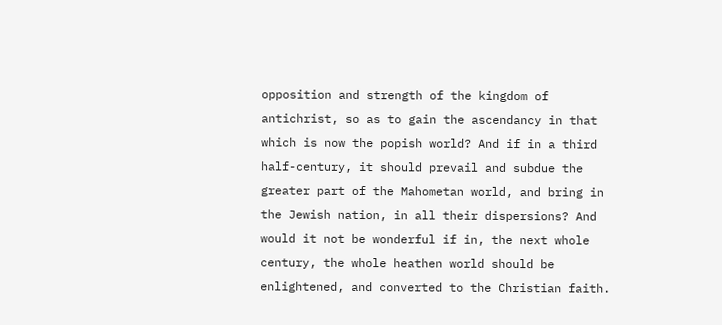opposition and strength of the kingdom of antichrist, so as to gain the ascendancy in that which is now the popish world? And if in a third half-century, it should prevail and subdue the greater part of the Mahometan world, and bring in the Jewish nation, in all their dispersions? And would it not be wonderful if in, the next whole century, the whole heathen world should be enlightened, and converted to the Christian faith.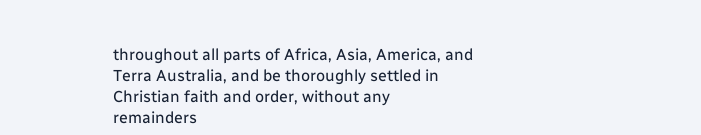throughout all parts of Africa, Asia, America, and Terra Australia, and be thoroughly settled in Christian faith and order, without any remainders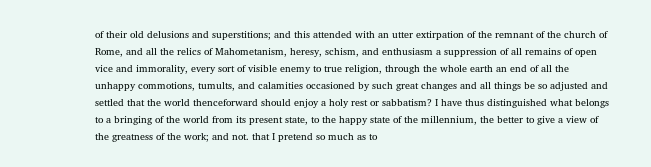of their old delusions and superstitions; and this attended with an utter extirpation of the remnant of the church of Rome, and all the relics of Mahometanism, heresy, schism, and enthusiasm a suppression of all remains of open vice and immorality, every sort of visible enemy to true religion, through the whole earth an end of all the unhappy commotions, tumults, and calamities occasioned by such great changes and all things be so adjusted and settled that the world thenceforward should enjoy a holy rest or sabbatism? I have thus distinguished what belongs to a bringing of the world from its present state, to the happy state of the millennium, the better to give a view of the greatness of the work; and not. that I pretend so much as to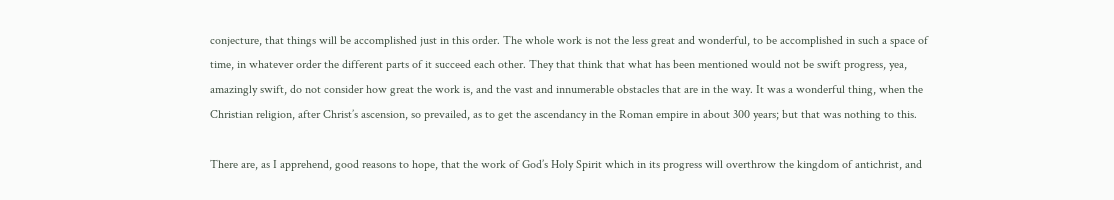conjecture, that things will be accomplished just in this order. The whole work is not the less great and wonderful, to be accomplished in such a space of time, in whatever order the different parts of it succeed each other. They that think that what has been mentioned would not be swift progress, yea, amazingly swift, do not consider how great the work is, and the vast and innumerable obstacles that are in the way. It was a wonderful thing, when the Christian religion, after Christ’s ascension, so prevailed, as to get the ascendancy in the Roman empire in about 300 years; but that was nothing to this.

There are, as I apprehend, good reasons to hope, that the work of God’s Holy Spirit which in its progress will overthrow the kingdom of antichrist, and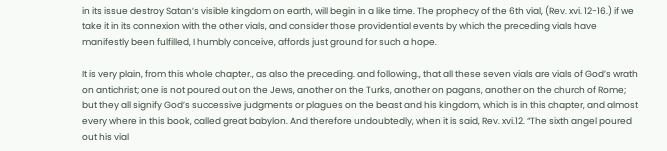in its issue destroy Satan’s visible kingdom on earth, will begin in a like time. The prophecy of the 6th vial, (Rev. xvi. 12-16.) if we take it in its connexion with the other vials, and consider those providential events by which the preceding vials have manifestly been fulfilled, I humbly conceive, affords just ground for such a hope.

It is very plain, from this whole chapter., as also the preceding. and following., that all these seven vials are vials of God’s wrath on antichrist; one is not poured out on the Jews, another on the Turks, another on pagans, another on the church of Rome; but they all signify God’s successive judgments or plagues on the beast and his kingdom, which is in this chapter, and almost every where in this book, called great babylon. And therefore undoubtedly, when it is said, Rev. xvi.12. “The sixth angel poured out his vial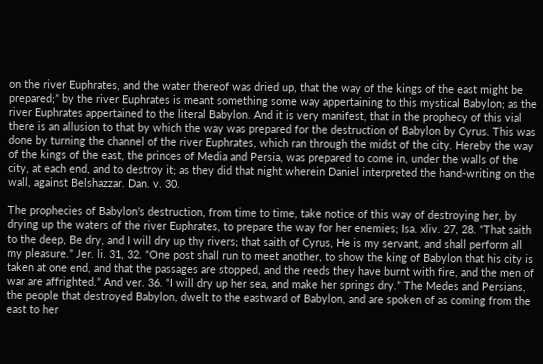on the river Euphrates, and the water thereof was dried up, that the way of the kings of the east might be prepared;” by the river Euphrates is meant something some way appertaining to this mystical Babylon; as the river Euphrates appertained to the literal Babylon. And it is very manifest, that in the prophecy of this vial there is an allusion to that by which the way was prepared for the destruction of Babylon by Cyrus. This was done by turning the channel of the river Euphrates, which ran through the midst of the city. Hereby the way of the kings of the east, the princes of Media and Persia, was prepared to come in, under the walls of the city, at each end, and to destroy it; as they did that night wherein Daniel interpreted the hand-writing on the wall, against Belshazzar. Dan. v. 30.

The prophecies of Babylon’s destruction, from time to time, take notice of this way of destroying her, by drying up the waters of the river Euphrates, to prepare the way for her enemies; Isa. xliv. 27, 28. “That saith to the deep, Be dry, and I will dry up thy rivers; that saith of Cyrus, He is my servant, and shall perform all my pleasure.” Jer. li. 31, 32. “One post shall run to meet another, to show the king of Babylon that his city is taken at one end, and that the passages are stopped, and the reeds they have burnt with fire, and the men of war are affrighted.” And ver. 36. “I will dry up her sea, and make her springs dry.” The Medes and Persians, the people that destroyed Babylon, dwelt to the eastward of Babylon, and are spoken of as coming from the east to her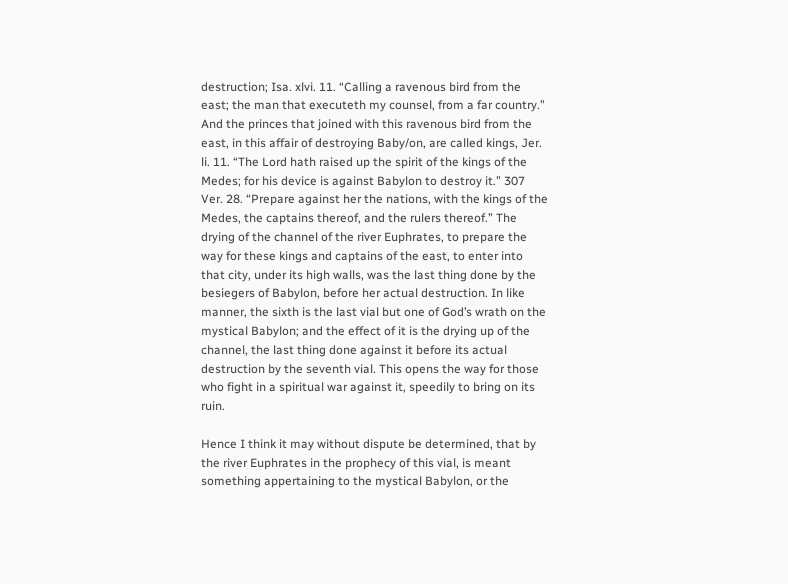destruction; Isa. xlvi. 11. “Calling a ravenous bird from the east; the man that executeth my counsel, from a far country.” And the princes that joined with this ravenous bird from the east, in this affair of destroying Baby/on, are called kings, Jer. li. 11. “The Lord hath raised up the spirit of the kings of the Medes; for his device is against Babylon to destroy it.” 307 Ver. 28. “Prepare against her the nations, with the kings of the Medes, the captains thereof, and the rulers thereof.” The drying of the channel of the river Euphrates, to prepare the way for these kings and captains of the east, to enter into that city, under its high walls, was the last thing done by the besiegers of Babylon, before her actual destruction. In like manner, the sixth is the last vial but one of God’s wrath on the mystical Babylon; and the effect of it is the drying up of the channel, the last thing done against it before its actual destruction by the seventh vial. This opens the way for those who fight in a spiritual war against it, speedily to bring on its ruin.

Hence I think it may without dispute be determined, that by the river Euphrates in the prophecy of this vial, is meant something appertaining to the mystical Babylon, or the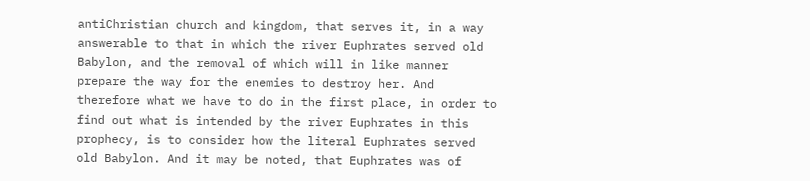antiChristian church and kingdom, that serves it, in a way answerable to that in which the river Euphrates served old Babylon, and the removal of which will in like manner prepare the way for the enemies to destroy her. And therefore what we have to do in the first place, in order to find out what is intended by the river Euphrates in this prophecy, is to consider how the literal Euphrates served old Babylon. And it may be noted, that Euphrates was of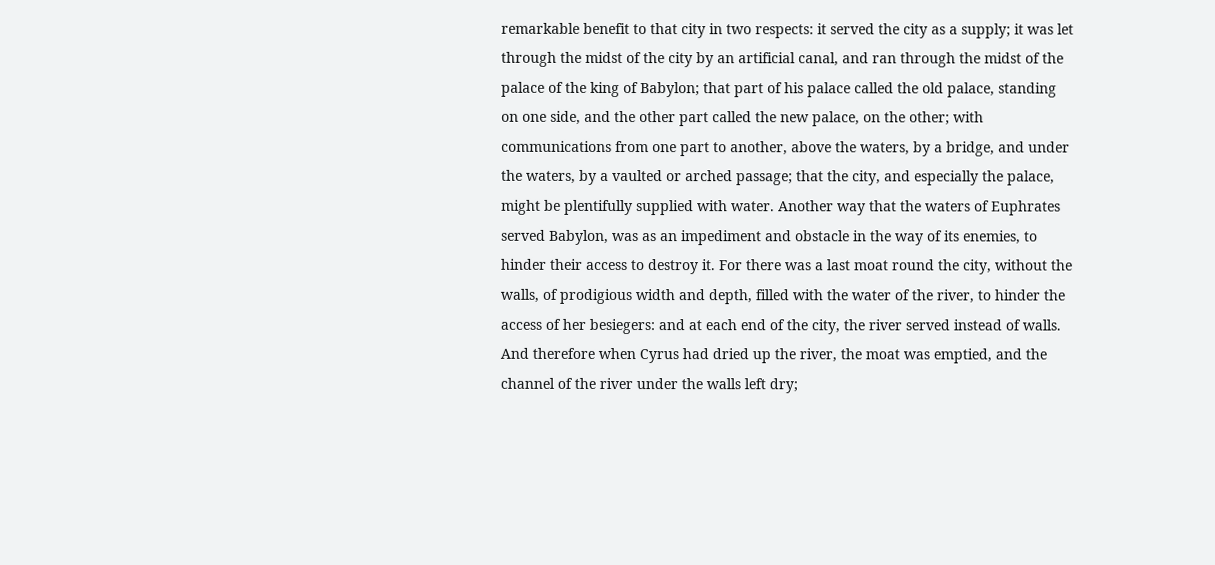remarkable benefit to that city in two respects: it served the city as a supply; it was let through the midst of the city by an artificial canal, and ran through the midst of the palace of the king of Babylon; that part of his palace called the old palace, standing on one side, and the other part called the new palace, on the other; with communications from one part to another, above the waters, by a bridge, and under the waters, by a vaulted or arched passage; that the city, and especially the palace, might be plentifully supplied with water. Another way that the waters of Euphrates served Babylon, was as an impediment and obstacle in the way of its enemies, to hinder their access to destroy it. For there was a last moat round the city, without the walls, of prodigious width and depth, filled with the water of the river, to hinder the access of her besiegers: and at each end of the city, the river served instead of walls. And therefore when Cyrus had dried up the river, the moat was emptied, and the channel of the river under the walls left dry;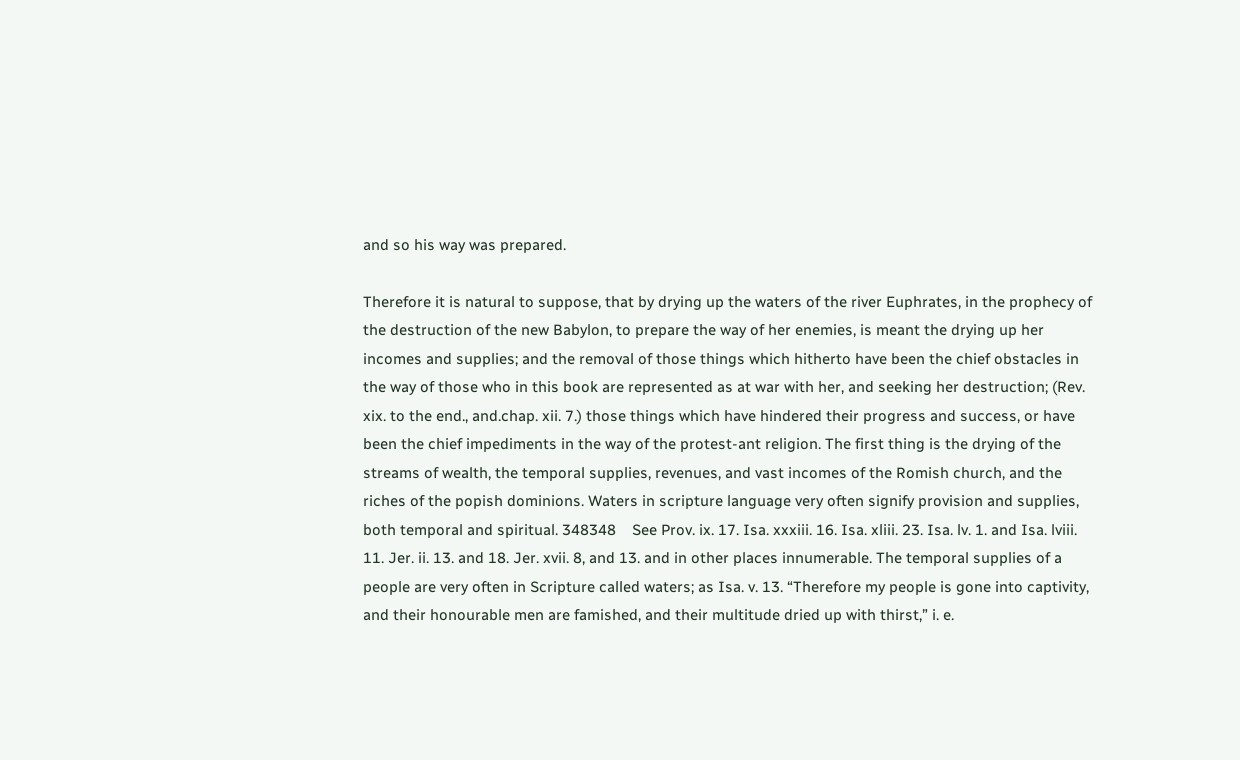and so his way was prepared.

Therefore it is natural to suppose, that by drying up the waters of the river Euphrates, in the prophecy of the destruction of the new Babylon, to prepare the way of her enemies, is meant the drying up her incomes and supplies; and the removal of those things which hitherto have been the chief obstacles in the way of those who in this book are represented as at war with her, and seeking her destruction; (Rev. xix. to the end., and.chap. xii. 7.) those things which have hindered their progress and success, or have been the chief impediments in the way of the protest-ant religion. The first thing is the drying of the streams of wealth, the temporal supplies, revenues, and vast incomes of the Romish church, and the riches of the popish dominions. Waters in scripture language very often signify provision and supplies, both temporal and spiritual. 348348    See Prov. ix. 17. Isa. xxxiii. 16. Isa. xliii. 23. Isa. lv. 1. and Isa. lviii. 11. Jer. ii. 13. and 18. Jer. xvii. 8, and 13. and in other places innumerable. The temporal supplies of a people are very often in Scripture called waters; as Isa. v. 13. “Therefore my people is gone into captivity, and their honourable men are famished, and their multitude dried up with thirst,” i. e.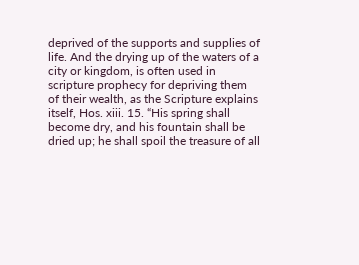deprived of the supports and supplies of life. And the drying up of the waters of a city or kingdom, is often used in scripture prophecy for depriving them of their wealth, as the Scripture explains itself, Hos. xiii. 15. “His spring shall become dry, and his fountain shall be dried up; he shall spoil the treasure of all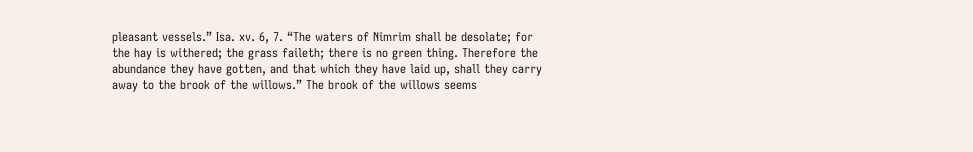pleasant vessels.” Isa. xv. 6, 7. “The waters of Nimrim shall be desolate; for the hay is withered; the grass faileth; there is no green thing. Therefore the abundance they have gotten, and that which they have laid up, shall they carry away to the brook of the willows.” The brook of the willows seems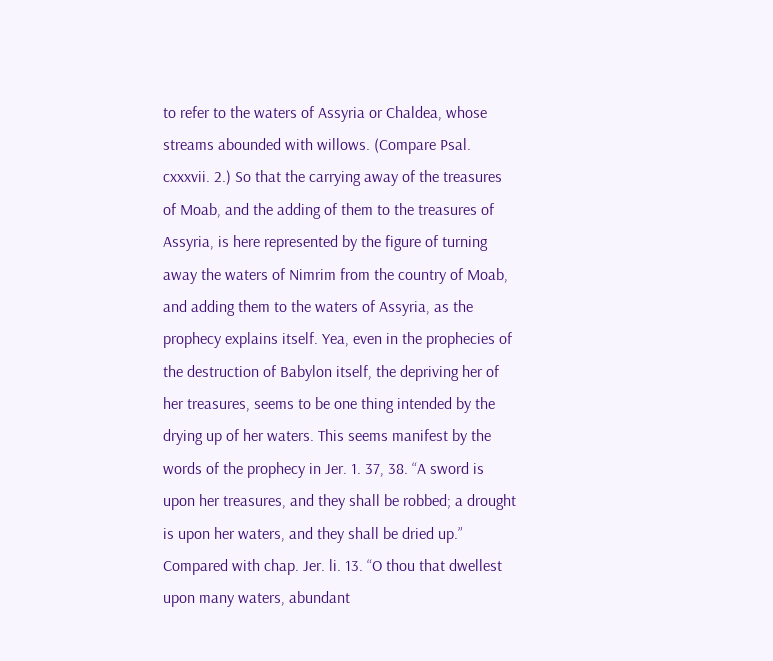to refer to the waters of Assyria or Chaldea, whose streams abounded with willows. (Compare Psal. cxxxvii. 2.) So that the carrying away of the treasures of Moab, and the adding of them to the treasures of Assyria, is here represented by the figure of turning away the waters of Nimrim from the country of Moab, and adding them to the waters of Assyria, as the prophecy explains itself. Yea, even in the prophecies of the destruction of Babylon itself, the depriving her of her treasures, seems to be one thing intended by the drying up of her waters. This seems manifest by the words of the prophecy in Jer. 1. 37, 38. “A sword is upon her treasures, and they shall be robbed; a drought is upon her waters, and they shall be dried up.” Compared with chap. Jer. li. 13. “O thou that dwellest upon many waters, abundant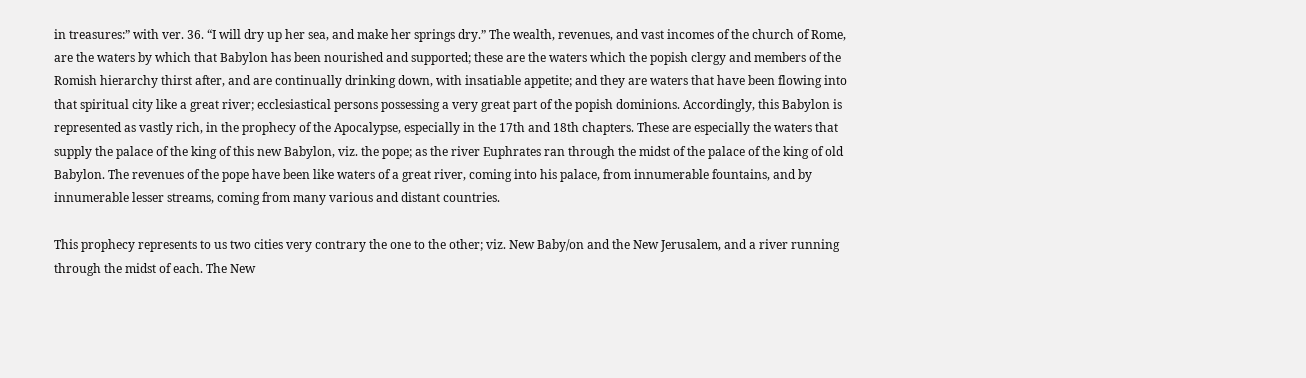in treasures:” with ver. 36. “I will dry up her sea, and make her springs dry.” The wealth, revenues, and vast incomes of the church of Rome, are the waters by which that Babylon has been nourished and supported; these are the waters which the popish clergy and members of the Romish hierarchy thirst after, and are continually drinking down, with insatiable appetite; and they are waters that have been flowing into that spiritual city like a great river; ecclesiastical persons possessing a very great part of the popish dominions. Accordingly, this Babylon is represented as vastly rich, in the prophecy of the Apocalypse, especially in the 17th and 18th chapters. These are especially the waters that supply the palace of the king of this new Babylon, viz. the pope; as the river Euphrates ran through the midst of the palace of the king of old Babylon. The revenues of the pope have been like waters of a great river, coming into his palace, from innumerable fountains, and by innumerable lesser streams, coming from many various and distant countries.

This prophecy represents to us two cities very contrary the one to the other; viz. New Baby/on and the New Jerusalem, and a river running through the midst of each. The New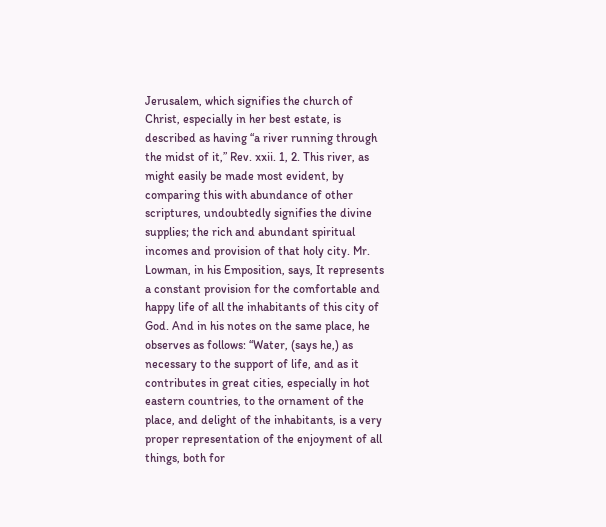Jerusalem, which signifies the church of Christ, especially in her best estate, is described as having “a river running through the midst of it,” Rev. xxii. 1, 2. This river, as might easily be made most evident, by comparing this with abundance of other scriptures, undoubtedly signifies the divine supplies; the rich and abundant spiritual incomes and provision of that holy city. Mr. Lowman, in his Emposition, says, It represents a constant provision for the comfortable and happy life of all the inhabitants of this city of God. And in his notes on the same place, he observes as follows: “Water, (says he,) as necessary to the support of life, and as it contributes in great cities, especially in hot eastern countries, to the ornament of the place, and delight of the inhabitants, is a very proper representation of the enjoyment of all things, both for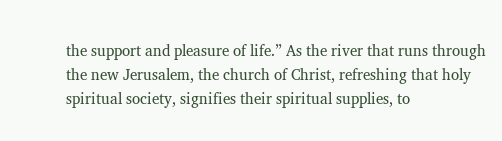the support and pleasure of life.” As the river that runs through the new Jerusalem, the church of Christ, refreshing that holy spiritual society, signifies their spiritual supplies, to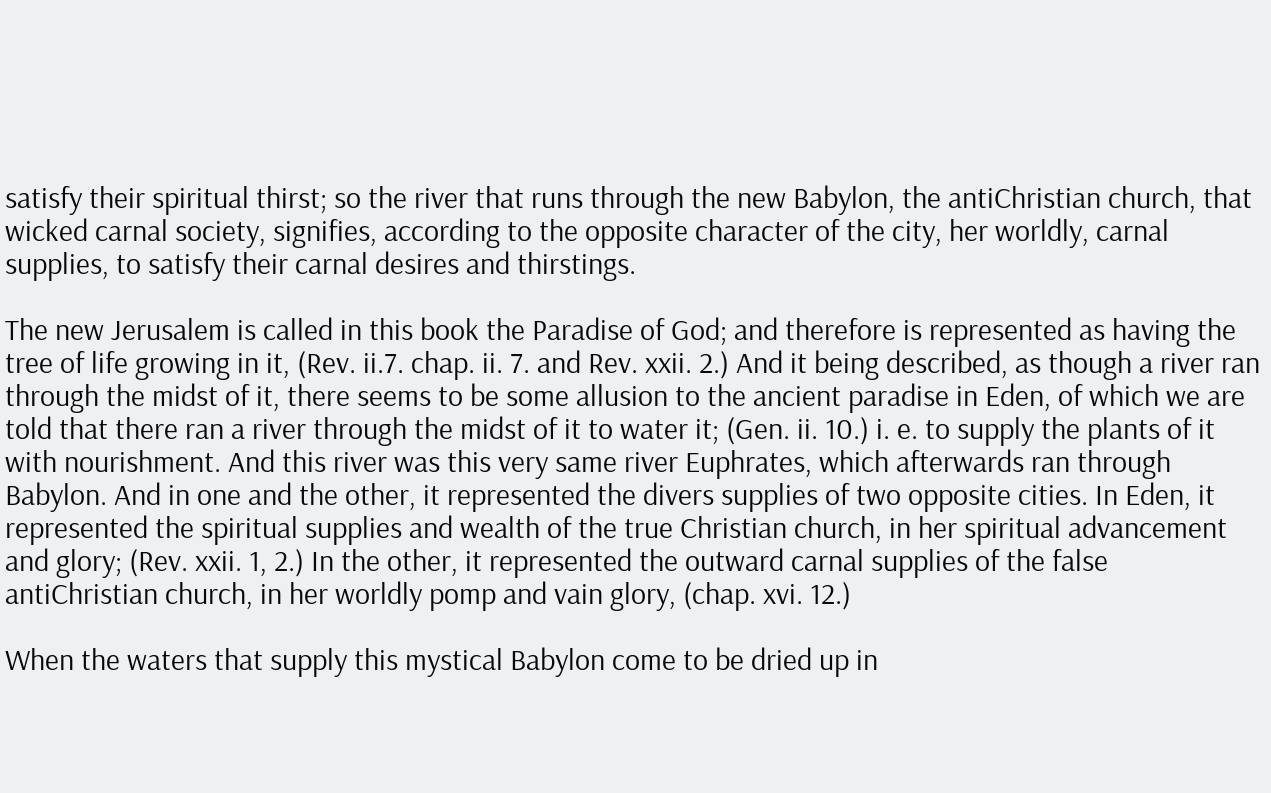satisfy their spiritual thirst; so the river that runs through the new Babylon, the antiChristian church, that wicked carnal society, signifies, according to the opposite character of the city, her worldly, carnal supplies, to satisfy their carnal desires and thirstings.

The new Jerusalem is called in this book the Paradise of God; and therefore is represented as having the tree of life growing in it, (Rev. ii.7. chap. ii. 7. and Rev. xxii. 2.) And it being described, as though a river ran through the midst of it, there seems to be some allusion to the ancient paradise in Eden, of which we are told that there ran a river through the midst of it to water it; (Gen. ii. 10.) i. e. to supply the plants of it with nourishment. And this river was this very same river Euphrates, which afterwards ran through Babylon. And in one and the other, it represented the divers supplies of two opposite cities. In Eden, it represented the spiritual supplies and wealth of the true Christian church, in her spiritual advancement and glory; (Rev. xxii. 1, 2.) In the other, it represented the outward carnal supplies of the false antiChristian church, in her worldly pomp and vain glory, (chap. xvi. 12.)

When the waters that supply this mystical Babylon come to be dried up in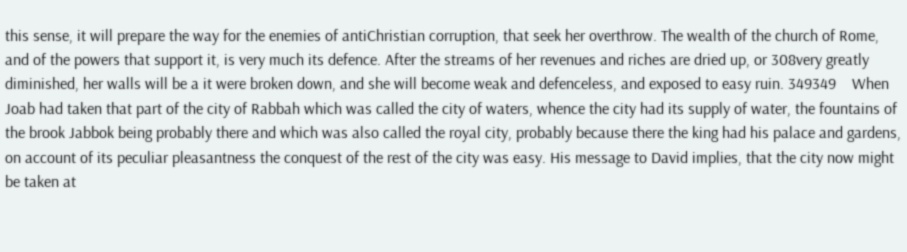this sense, it will prepare the way for the enemies of antiChristian corruption, that seek her overthrow. The wealth of the church of Rome, and of the powers that support it, is very much its defence. After the streams of her revenues and riches are dried up, or 308very greatly diminished, her walls will be a it were broken down, and she will become weak and defenceless, and exposed to easy ruin. 349349    When Joab had taken that part of the city of Rabbah which was called the city of waters, whence the city had its supply of water, the fountains of the brook Jabbok being probably there and which was also called the royal city, probably because there the king had his palace and gardens, on account of its peculiar pleasantness the conquest of the rest of the city was easy. His message to David implies, that the city now might be taken at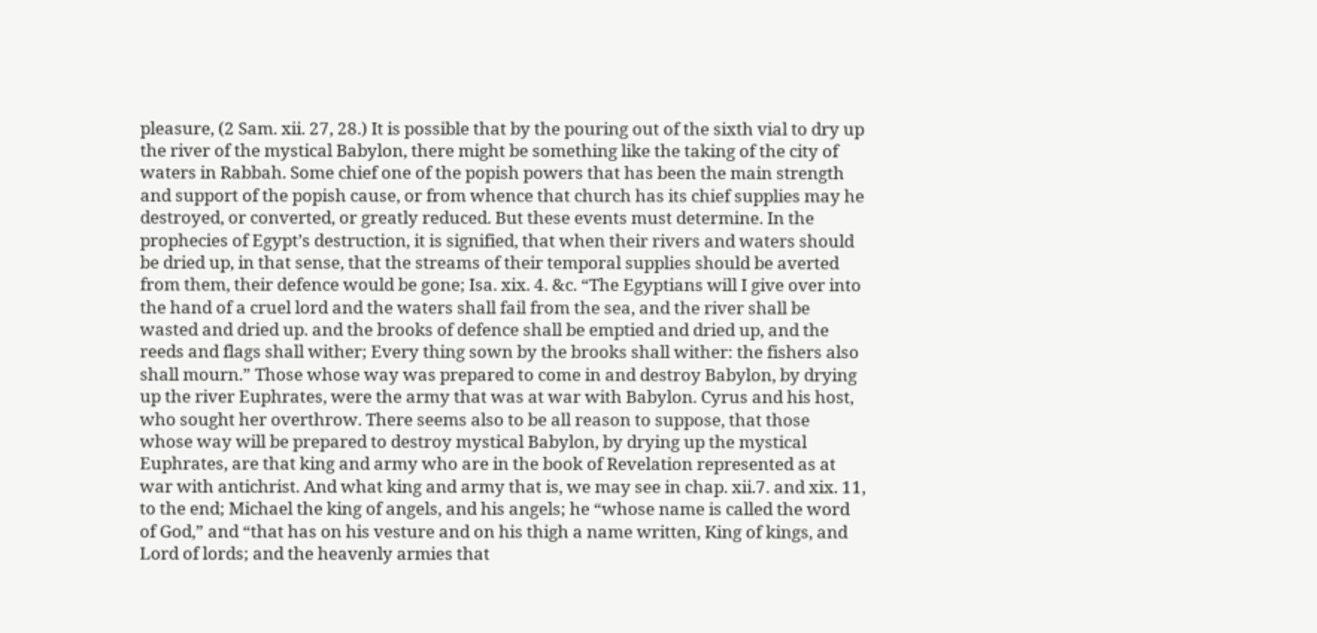pleasure, (2 Sam. xii. 27, 28.) It is possible that by the pouring out of the sixth vial to dry up the river of the mystical Babylon, there might be something like the taking of the city of waters in Rabbah. Some chief one of the popish powers that has been the main strength and support of the popish cause, or from whence that church has its chief supplies may he destroyed, or converted, or greatly reduced. But these events must determine. In the prophecies of Egypt’s destruction, it is signified, that when their rivers and waters should be dried up, in that sense, that the streams of their temporal supplies should be averted from them, their defence would be gone; Isa. xix. 4. &c. “The Egyptians will I give over into the hand of a cruel lord and the waters shall fail from the sea, and the river shall be wasted and dried up. and the brooks of defence shall be emptied and dried up, and the reeds and flags shall wither; Every thing sown by the brooks shall wither: the fishers also shall mourn.” Those whose way was prepared to come in and destroy Babylon, by drying up the river Euphrates, were the army that was at war with Babylon. Cyrus and his host, who sought her overthrow. There seems also to be all reason to suppose, that those whose way will be prepared to destroy mystical Babylon, by drying up the mystical Euphrates, are that king and army who are in the book of Revelation represented as at war with antichrist. And what king and army that is, we may see in chap. xii.7. and xix. 11, to the end; Michael the king of angels, and his angels; he “whose name is called the word of God,” and “that has on his vesture and on his thigh a name written, King of kings, and Lord of lords; and the heavenly armies that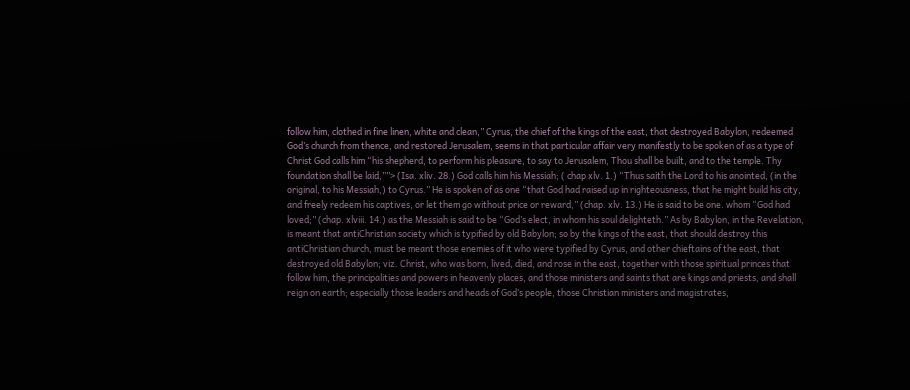follow him, clothed in fine linen, white and clean,” Cyrus, the chief of the kings of the east, that destroyed Babylon, redeemed God’s church from thence, and restored Jerusalem, seems in that particular affair very manifestly to be spoken of as a type of Christ God calls him “his shepherd, to perform his pleasure, to say to Jerusalem, Thou shall be built, and to the temple. Thy foundation shall be laid,””> (Isa. xliv. 28.) God calls him his Messiah; ( chap xlv. 1.) “Thus saith the Lord to his anointed, (in the original, to his Messiah,) to Cyrus.” He is spoken of as one “that God had raised up in righteousness, that he might build his city, and freely redeem his captives, or let them go without price or reward,” (chap. xlv. 13.) He is said to be one. whom “God had loved;” (chap. xlviii. 14.) as the Messiah is said to be “God’s elect, in whom his soul delighteth.” As by Babylon, in the Revelation, is meant that antiChristian society which is typified by old Babylon; so by the kings of the east, that should destroy this antiChristian church, must be meant those enemies of it who were typified by Cyrus, and other chieftains of the east, that destroyed old Babylon; viz. Christ, who was born, lived, died, and rose in the east, together with those spiritual princes that follow him, the principalities and powers in heavenly places, and those ministers and saints that are kings and priests, and shall reign on earth; especially those leaders and heads of God’s people, those Christian ministers and magistrates,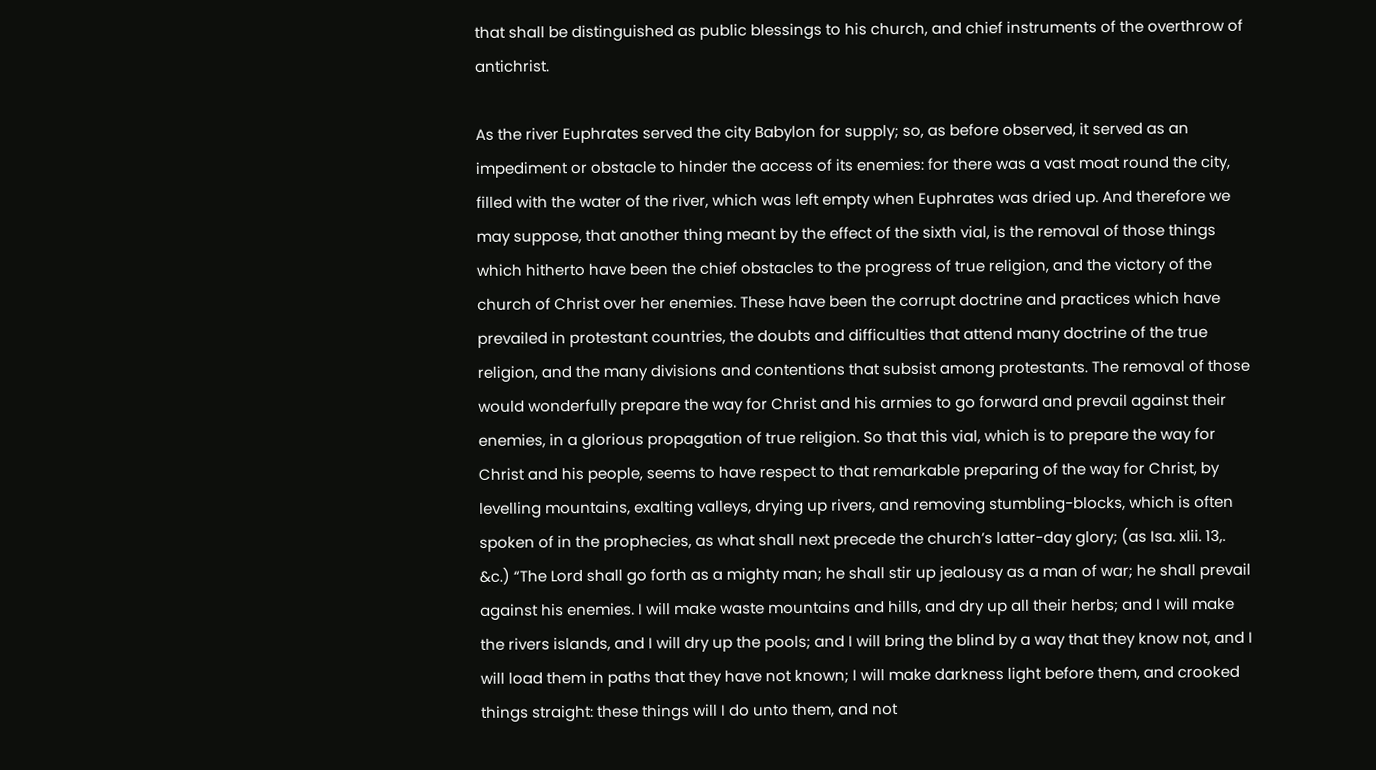that shall be distinguished as public blessings to his church, and chief instruments of the overthrow of antichrist.

As the river Euphrates served the city Babylon for supply; so, as before observed, it served as an impediment or obstacle to hinder the access of its enemies: for there was a vast moat round the city, filled with the water of the river, which was left empty when Euphrates was dried up. And therefore we may suppose, that another thing meant by the effect of the sixth vial, is the removal of those things which hitherto have been the chief obstacles to the progress of true religion, and the victory of the church of Christ over her enemies. These have been the corrupt doctrine and practices which have prevailed in protestant countries, the doubts and difficulties that attend many doctrine of the true religion, and the many divisions and contentions that subsist among protestants. The removal of those would wonderfully prepare the way for Christ and his armies to go forward and prevail against their enemies, in a glorious propagation of true religion. So that this vial, which is to prepare the way for Christ and his people, seems to have respect to that remarkable preparing of the way for Christ, by levelling mountains, exalting valleys, drying up rivers, and removing stumbling-blocks, which is often spoken of in the prophecies, as what shall next precede the church’s latter-day glory; (as Isa. xlii. 13,. &c.) “The Lord shall go forth as a mighty man; he shall stir up jealousy as a man of war; he shall prevail against his enemies. I will make waste mountains and hills, and dry up all their herbs; and I will make the rivers islands, and I will dry up the pools; and I will bring the blind by a way that they know not, and I will load them in paths that they have not known; I will make darkness light before them, and crooked things straight: these things will I do unto them, and not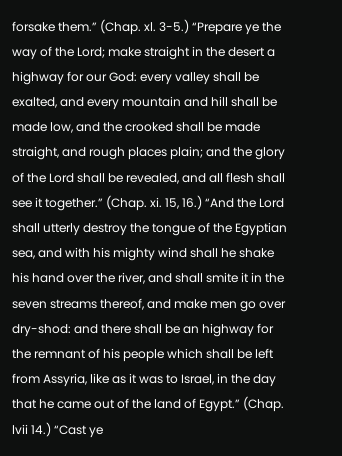forsake them.” (Chap. xl. 3-5.) “Prepare ye the way of the Lord; make straight in the desert a highway for our God: every valley shall be exalted, and every mountain and hill shall be made low, and the crooked shall be made straight, and rough places plain; and the glory of the Lord shall be revealed, and all flesh shall see it together.” (Chap. xi. 15, 16.) “And the Lord shall utterly destroy the tongue of the Egyptian sea, and with his mighty wind shall he shake his hand over the river, and shall smite it in the seven streams thereof, and make men go over dry-shod: and there shall be an highway for the remnant of his people which shall be left from Assyria, like as it was to Israel, in the day that he came out of the land of Egypt.” (Chap. lvii 14.) “Cast ye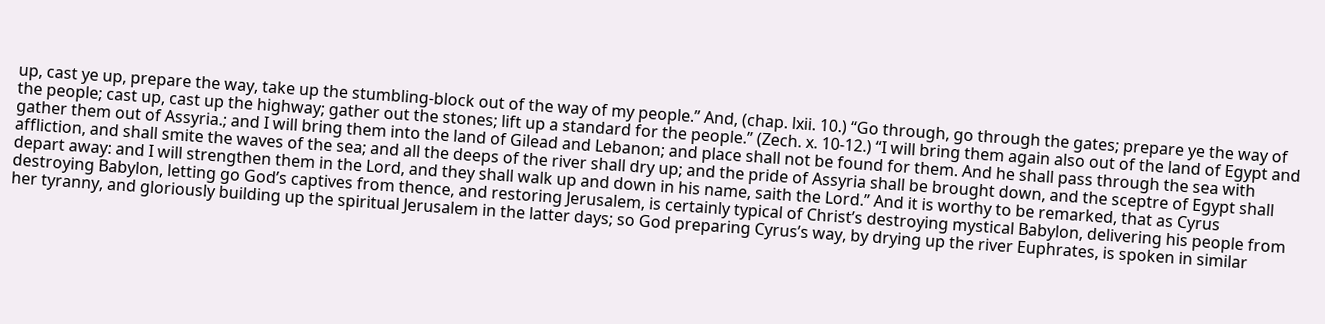up, cast ye up, prepare the way, take up the stumbling-block out of the way of my people.” And, (chap. lxii. 10.) “Go through, go through the gates; prepare ye the way of the people; cast up, cast up the highway; gather out the stones; lift up a standard for the people.” (Zech. x. 10-12.) “I will bring them again also out of the land of Egypt and gather them out of Assyria.; and I will bring them into the land of Gilead and Lebanon; and place shall not be found for them. And he shall pass through the sea with affliction, and shall smite the waves of the sea; and all the deeps of the river shall dry up; and the pride of Assyria shall be brought down, and the sceptre of Egypt shall depart away: and I will strengthen them in the Lord, and they shall walk up and down in his name, saith the Lord.” And it is worthy to be remarked, that as Cyrus destroying Babylon, letting go God’s captives from thence, and restoring Jerusalem, is certainly typical of Christ’s destroying mystical Babylon, delivering his people from her tyranny, and gloriously building up the spiritual Jerusalem in the latter days; so God preparing Cyrus’s way, by drying up the river Euphrates, is spoken in similar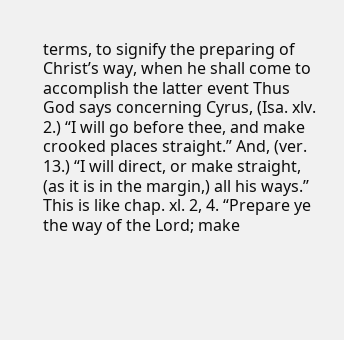terms, to signify the preparing of Christ’s way, when he shall come to accomplish the latter event Thus God says concerning Cyrus, (Isa. xlv. 2.) “I will go before thee, and make crooked places straight.” And, (ver. 13.) “I will direct, or make straight, (as it is in the margin,) all his ways.’’ This is like chap. xl. 2, 4. “Prepare ye the way of the Lord; make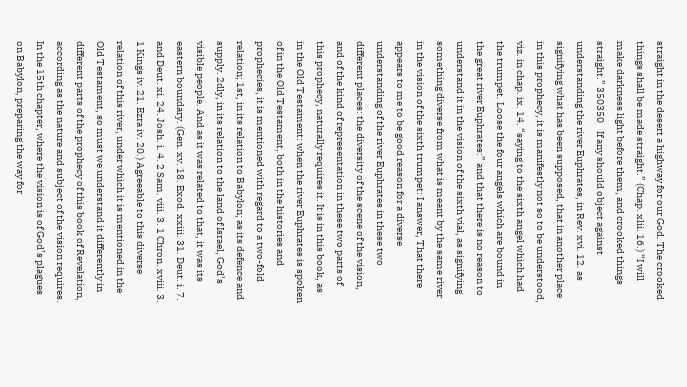straight in the desert a highway for our God. The crooked things shall be made straight.” (Chap. xlii. 16.) “I will make darkness light before them, and crooked things straight.” 350350    If any should object against understanding the river Euphrates, in Rev. xvi. 12. as signifying what has been supposed, that in another place in this prophecy, it is manifestly not so to be understood, viz. in chap. ix. 14. “saying to the sixth angel which had the trumpet. Loose the four angels which are bound in the great river Euphrates:” and that there is no reason to understand it in the vision of the sixth vial, as signifying something diverse from what is meant by the same river in the vision of the sixth trumpet: I answer, That there appears to me to be good reason for a diverse understanding of the river Euphrates in these two different places: the diversity of the scene of the vision, and of the kind of representation in these two parts of this prophecy, naturally requires it. It is in this book, as in the Old Testament: when the river Euphrates is spoken of in the Old Testament, both in the histories and prophecies, it is mentioned with regard to a two-fold relation; 1st, in its relation to Babylon; as its defence and supply. 2dly, in its relation to the land of Israel, God’s visible people. And as it was related to that, it was its eastern boundary. (Gen. xv. 18. Exod. xxiii. 31. Deut. i. 7. and Deut. xi. 24. Josh. i. 4. 2 Sam. viii. 3. 1 Chron. xviii. 3. 1 Kings iv. 21. Ezra iv. 20.) Agreeable to this diverse relation of this river, under which it is mentioned in the Old Testament, so must we understand it differently in different parts of the prophecy of this book of Revelation, according as the nature and subject of the vision requires. In the 15th chapter, where the vision is of God’s plagues on Babylon, preparing the way for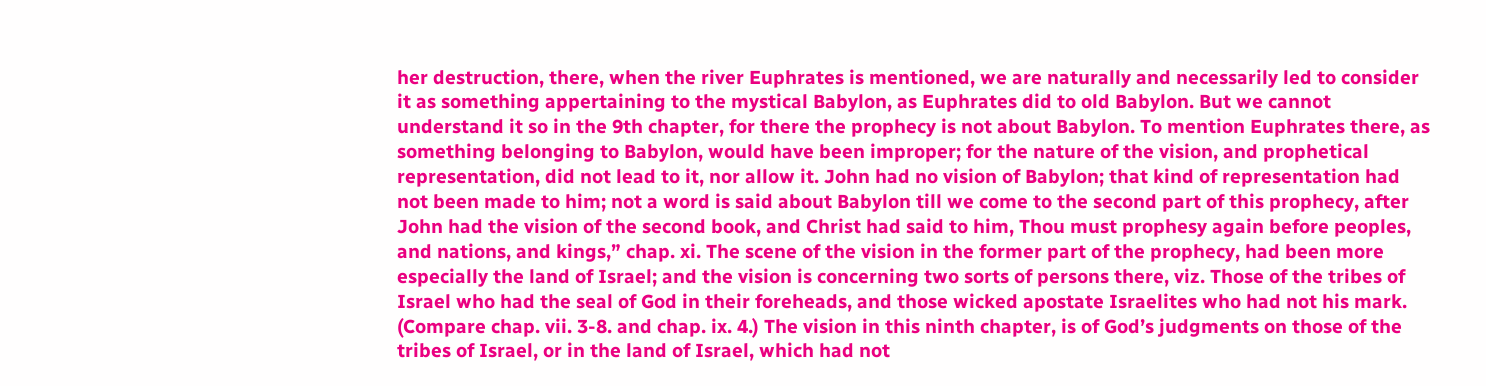her destruction, there, when the river Euphrates is mentioned, we are naturally and necessarily led to consider it as something appertaining to the mystical Babylon, as Euphrates did to old Babylon. But we cannot understand it so in the 9th chapter, for there the prophecy is not about Babylon. To mention Euphrates there, as something belonging to Babylon, would have been improper; for the nature of the vision, and prophetical representation, did not lead to it, nor allow it. John had no vision of Babylon; that kind of representation had not been made to him; not a word is said about Babylon till we come to the second part of this prophecy, after John had the vision of the second book, and Christ had said to him, Thou must prophesy again before peoples, and nations, and kings,” chap. xi. The scene of the vision in the former part of the prophecy, had been more especially the land of Israel; and the vision is concerning two sorts of persons there, viz. Those of the tribes of Israel who had the seal of God in their foreheads, and those wicked apostate Israelites who had not his mark. (Compare chap. vii. 3-8. and chap. ix. 4.) The vision in this ninth chapter, is of God’s judgments on those of the tribes of Israel, or in the land of Israel, which had not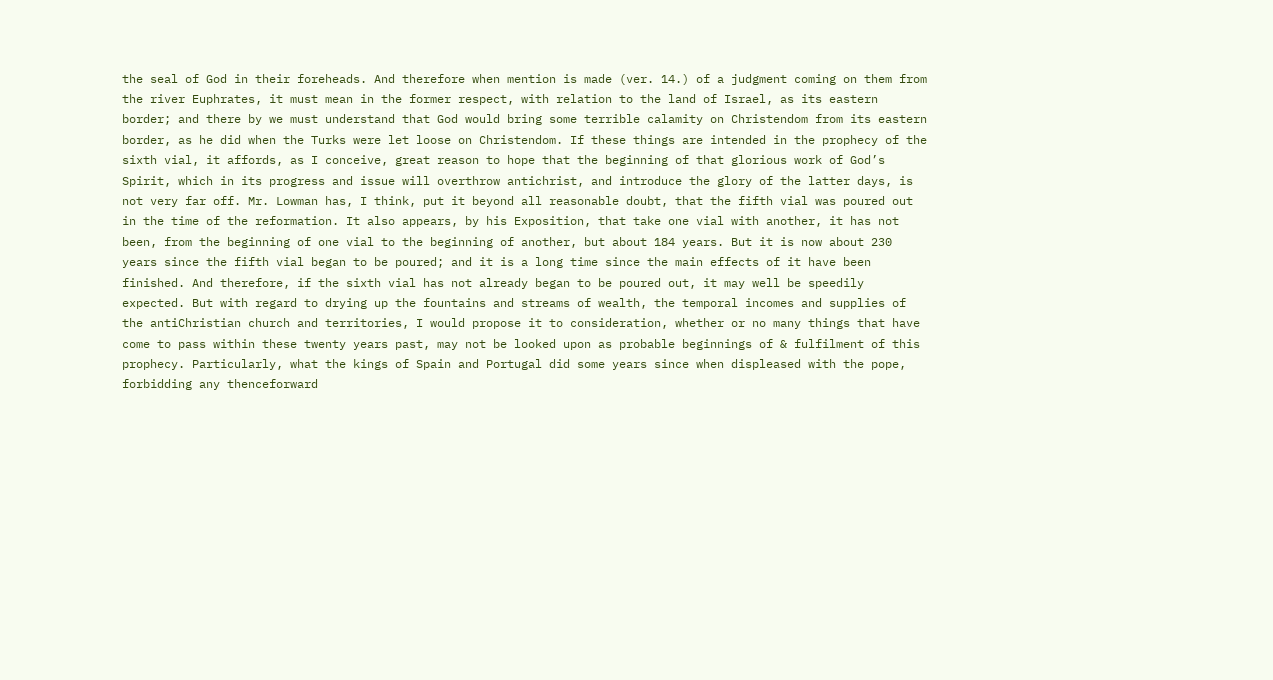the seal of God in their foreheads. And therefore when mention is made (ver. 14.) of a judgment coming on them from the river Euphrates, it must mean in the former respect, with relation to the land of Israel, as its eastern border; and there by we must understand that God would bring some terrible calamity on Christendom from its eastern border, as he did when the Turks were let loose on Christendom. If these things are intended in the prophecy of the sixth vial, it affords, as I conceive, great reason to hope that the beginning of that glorious work of God’s Spirit, which in its progress and issue will overthrow antichrist, and introduce the glory of the latter days, is not very far off. Mr. Lowman has, I think, put it beyond all reasonable doubt, that the fifth vial was poured out in the time of the reformation. It also appears, by his Exposition, that take one vial with another, it has not been, from the beginning of one vial to the beginning of another, but about 184 years. But it is now about 230 years since the fifth vial began to be poured; and it is a long time since the main effects of it have been finished. And therefore, if the sixth vial has not already began to be poured out, it may well be speedily expected. But with regard to drying up the fountains and streams of wealth, the temporal incomes and supplies of the antiChristian church and territories, I would propose it to consideration, whether or no many things that have come to pass within these twenty years past, may not be looked upon as probable beginnings of & fulfilment of this prophecy. Particularly, what the kings of Spain and Portugal did some years since when displeased with the pope, forbidding any thenceforward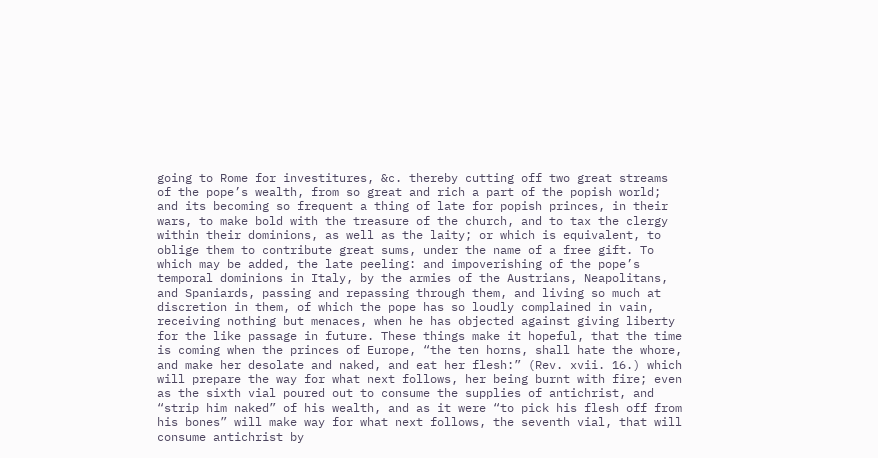going to Rome for investitures, &c. thereby cutting off two great streams of the pope’s wealth, from so great and rich a part of the popish world; and its becoming so frequent a thing of late for popish princes, in their wars, to make bold with the treasure of the church, and to tax the clergy within their dominions, as well as the laity; or which is equivalent, to oblige them to contribute great sums, under the name of a free gift. To which may be added, the late peeling: and impoverishing of the pope’s temporal dominions in Italy, by the armies of the Austrians, Neapolitans, and Spaniards, passing and repassing through them, and living so much at discretion in them, of which the pope has so loudly complained in vain, receiving nothing but menaces, when he has objected against giving liberty for the like passage in future. These things make it hopeful, that the time is coming when the princes of Europe, “the ten horns, shall hate the whore, and make her desolate and naked, and eat her flesh:” (Rev. xvii. 16.) which will prepare the way for what next follows, her being burnt with fire; even as the sixth vial poured out to consume the supplies of antichrist, and “strip him naked” of his wealth, and as it were “to pick his flesh off from his bones” will make way for what next follows, the seventh vial, that will consume antichrist by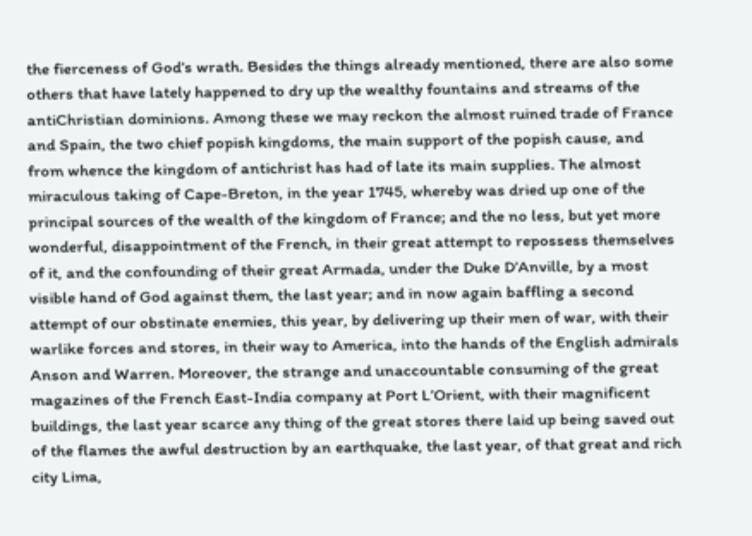the fierceness of God’s wrath. Besides the things already mentioned, there are also some others that have lately happened to dry up the wealthy fountains and streams of the antiChristian dominions. Among these we may reckon the almost ruined trade of France and Spain, the two chief popish kingdoms, the main support of the popish cause, and from whence the kingdom of antichrist has had of late its main supplies. The almost miraculous taking of Cape-Breton, in the year 1745, whereby was dried up one of the principal sources of the wealth of the kingdom of France; and the no less, but yet more wonderful, disappointment of the French, in their great attempt to repossess themselves of it, and the confounding of their great Armada, under the Duke D’Anville, by a most visible hand of God against them, the last year; and in now again baffling a second attempt of our obstinate enemies, this year, by delivering up their men of war, with their warlike forces and stores, in their way to America, into the hands of the English admirals Anson and Warren. Moreover, the strange and unaccountable consuming of the great magazines of the French East-India company at Port L’Orient, with their magnificent buildings, the last year scarce any thing of the great stores there laid up being saved out of the flames the awful destruction by an earthquake, the last year, of that great and rich city Lima,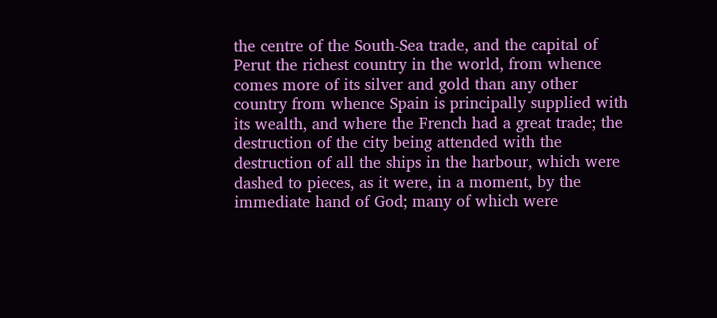the centre of the South-Sea trade, and the capital of Perut the richest country in the world, from whence comes more of its silver and gold than any other country from whence Spain is principally supplied with its wealth, and where the French had a great trade; the destruction of the city being attended with the destruction of all the ships in the harbour, which were dashed to pieces, as it were, in a moment, by the immediate hand of God; many of which were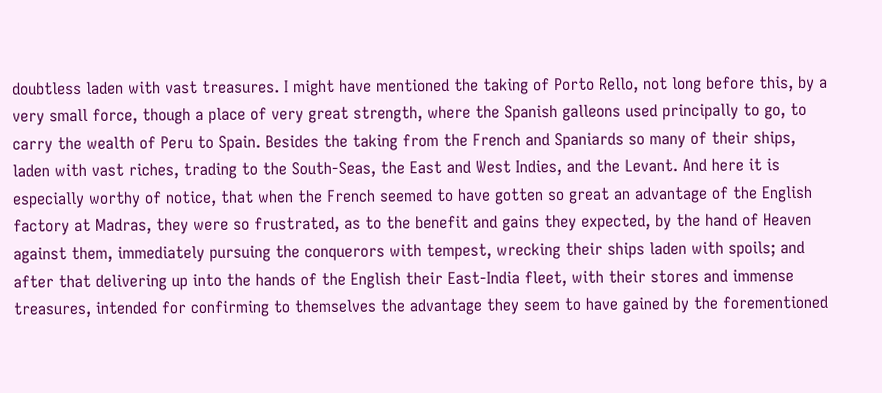doubtless laden with vast treasures. I might have mentioned the taking of Porto Rello, not long before this, by a very small force, though a place of very great strength, where the Spanish galleons used principally to go, to carry the wealth of Peru to Spain. Besides the taking from the French and Spaniards so many of their ships, laden with vast riches, trading to the South-Seas, the East and West Indies, and the Levant. And here it is especially worthy of notice, that when the French seemed to have gotten so great an advantage of the English factory at Madras, they were so frustrated, as to the benefit and gains they expected, by the hand of Heaven against them, immediately pursuing the conquerors with tempest, wrecking their ships laden with spoils; and after that delivering up into the hands of the English their East-India fleet, with their stores and immense treasures, intended for confirming to themselves the advantage they seem to have gained by the forementioned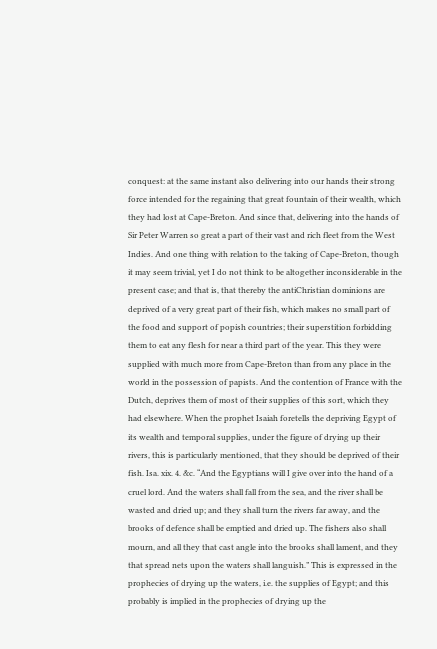conquest: at the same instant also delivering into our hands their strong force intended for the regaining that great fountain of their wealth, which they had lost at Cape-Breton. And since that, delivering into the hands of Sir Peter Warren so great a part of their vast and rich fleet from the West Indies. And one thing with relation to the taking of Cape-Breton, though it may seem trivial, yet I do not think to be altogether inconsiderable in the present case; and that is, that thereby the antiChristian dominions are deprived of a very great part of their fish, which makes no small part of the food and support of popish countries; their superstition forbidding them to eat any flesh for near a third part of the year. This they were supplied with much more from Cape-Breton than from any place in the world in the possession of papists. And the contention of France with the Dutch, deprives them of most of their supplies of this sort, which they had elsewhere. When the prophet Isaiah foretells the depriving Egypt of its wealth and temporal supplies, under the figure of drying up their rivers, this is particularly mentioned, that they should be deprived of their fish. Isa. xix. 4. &c. “And the Egyptians will I give over into the hand of a cruel lord. And the waters shall fall from the sea, and the river shall be wasted and dried up; and they shall turn the rivers far away, and the brooks of defence shall be emptied and dried up. The fishers also shall mourn, and all they that cast angle into the brooks shall lament, and they that spread nets upon the waters shall languish.” This is expressed in the prophecies of drying up the waters, i.e. the supplies of Egypt; and this probably is implied in the prophecies of drying up the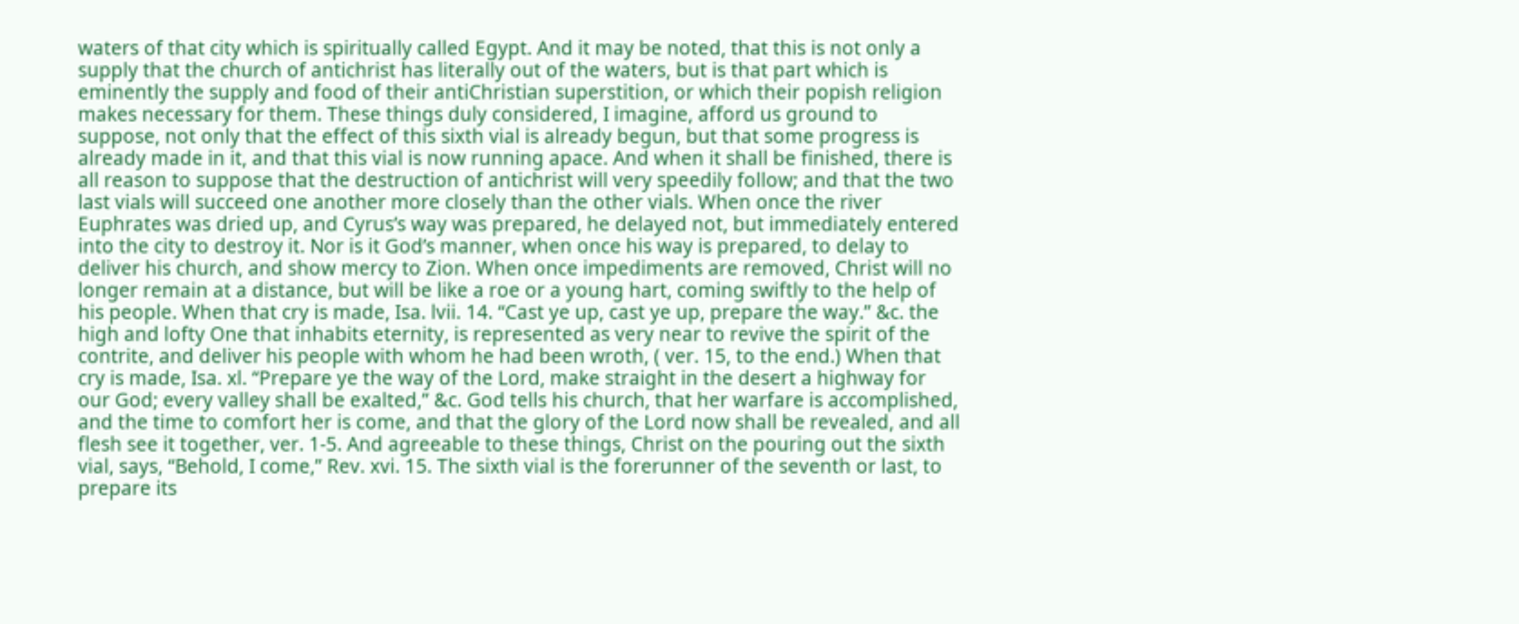waters of that city which is spiritually called Egypt. And it may be noted, that this is not only a supply that the church of antichrist has literally out of the waters, but is that part which is eminently the supply and food of their antiChristian superstition, or which their popish religion makes necessary for them. These things duly considered, I imagine, afford us ground to suppose, not only that the effect of this sixth vial is already begun, but that some progress is already made in it, and that this vial is now running apace. And when it shall be finished, there is all reason to suppose that the destruction of antichrist will very speedily follow; and that the two last vials will succeed one another more closely than the other vials. When once the river Euphrates was dried up, and Cyrus’s way was prepared, he delayed not, but immediately entered into the city to destroy it. Nor is it God’s manner, when once his way is prepared, to delay to deliver his church, and show mercy to Zion. When once impediments are removed, Christ will no longer remain at a distance, but will be like a roe or a young hart, coming swiftly to the help of his people. When that cry is made, Isa. lvii. 14. “Cast ye up, cast ye up, prepare the way.” &c. the high and lofty One that inhabits eternity, is represented as very near to revive the spirit of the contrite, and deliver his people with whom he had been wroth, ( ver. 15, to the end.) When that cry is made, Isa. xl. “Prepare ye the way of the Lord, make straight in the desert a highway for our God; every valley shall be exalted,” &c. God tells his church, that her warfare is accomplished, and the time to comfort her is come, and that the glory of the Lord now shall be revealed, and all flesh see it together, ver. 1-5. And agreeable to these things, Christ on the pouring out the sixth vial, says, “Behold, I come,” Rev. xvi. 15. The sixth vial is the forerunner of the seventh or last, to prepare its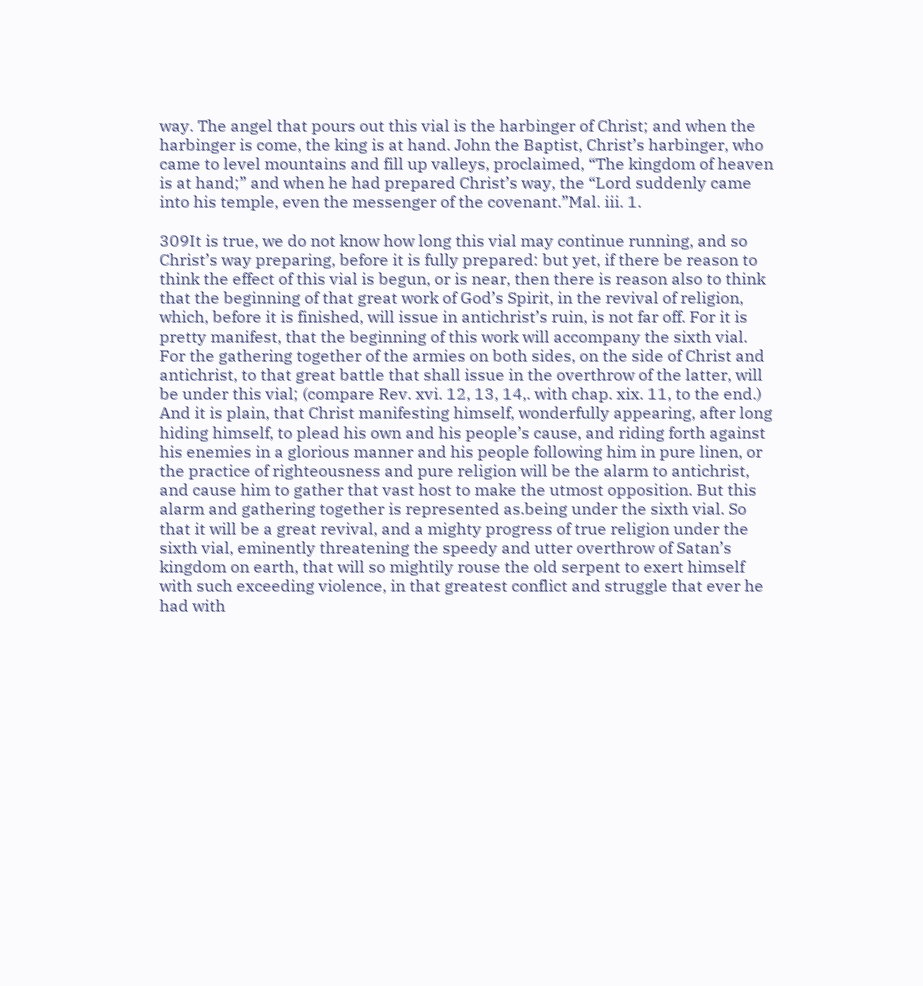way. The angel that pours out this vial is the harbinger of Christ; and when the harbinger is come, the king is at hand. John the Baptist, Christ’s harbinger, who came to level mountains and fill up valleys, proclaimed, “The kingdom of heaven is at hand;” and when he had prepared Christ’s way, the “Lord suddenly came into his temple, even the messenger of the covenant.”Mal. iii. 1.

309It is true, we do not know how long this vial may continue running, and so Christ’s way preparing, before it is fully prepared: but yet, if there be reason to think the effect of this vial is begun, or is near, then there is reason also to think that the beginning of that great work of God’s Spirit, in the revival of religion, which, before it is finished, will issue in antichrist’s ruin, is not far off. For it is pretty manifest, that the beginning of this work will accompany the sixth vial. For the gathering together of the armies on both sides, on the side of Christ and antichrist, to that great battle that shall issue in the overthrow of the latter, will be under this vial; (compare Rev. xvi. 12, 13, 14,. with chap. xix. 11, to the end.) And it is plain, that Christ manifesting himself, wonderfully appearing, after long hiding himself, to plead his own and his people’s cause, and riding forth against his enemies in a glorious manner and his people following him in pure linen, or the practice of righteousness and pure religion will be the alarm to antichrist, and cause him to gather that vast host to make the utmost opposition. But this alarm and gathering together is represented as.being under the sixth vial. So that it will be a great revival, and a mighty progress of true religion under the sixth vial, eminently threatening the speedy and utter overthrow of Satan’s kingdom on earth, that will so mightily rouse the old serpent to exert himself with such exceeding violence, in that greatest conflict and struggle that ever he had with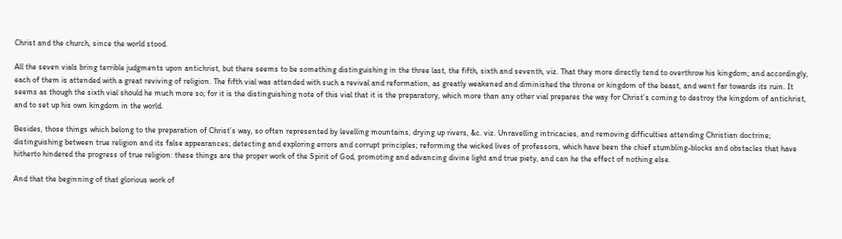Christ and the church, since the world stood.

All the seven vials bring terrible judgments upon antichrist, but there seems to be something distinguishing in the three last, the fifth, sixth and seventh, viz. That they more directly tend to overthrow his kingdom; and accordingly, each of them is attended with a great reviving of religion. The fifth vial was attended with such a revival and reformation, as greatly weakened and diminished the throne or kingdom of the beast, and went far towards its ruin. It seems as though the sixth vial should he much more so; for it is the distinguishing note of this vial that it is the preparatory, which more than any other vial prepares the way for Christ’s coming to destroy the kingdom of antichrist, and to set up his own kingdom in the world.

Besides, those things which belong to the preparation of Christ’s way, so often represented by levelling mountains, drying up rivers, &c. viz. Unravelling intricacies, and removing difficulties attending Christian doctrine; distinguishing between true religion and its false appearances; detecting and exploring errors and corrupt principles; reforming the wicked lives of professors, which have been the chief stumbling-blocks and obstacles that have hitherto hindered the progress of true religion: these things are the proper work of the Spirit of God, promoting and advancing divine light and true piety, and can he the effect of nothing else.

And that the beginning of that glorious work of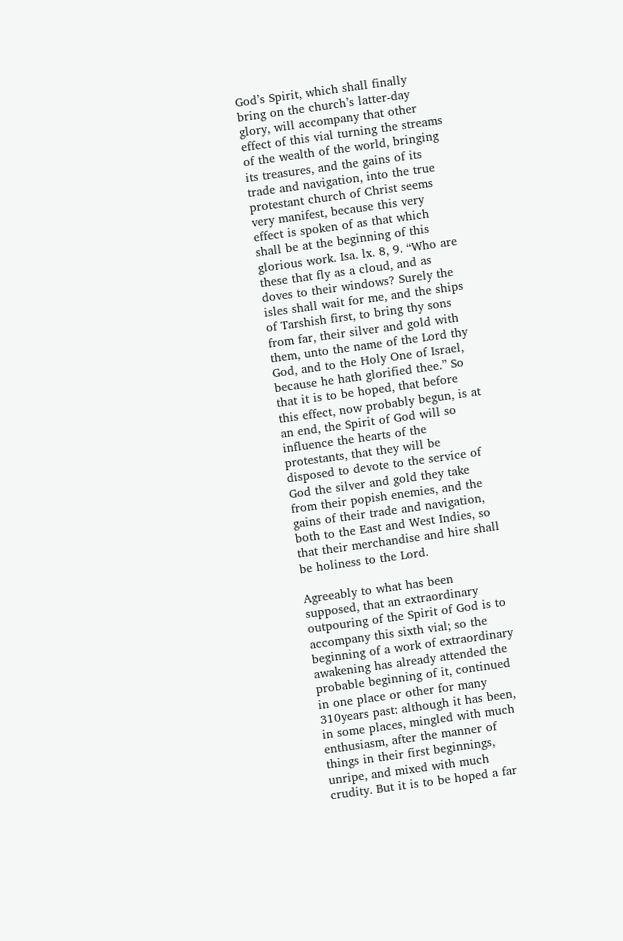God’s Spirit, which shall finally bring on the church’s latter-day glory, will accompany that other effect of this vial turning the streams of the wealth of the world, bringing its treasures, and the gains of its trade and navigation, into the true protestant church of Christ seems very manifest, because this very effect is spoken of as that which shall be at the beginning of this glorious work. Isa. lx. 8, 9. “Who are these that fly as a cloud, and as doves to their windows? Surely the isles shall wait for me, and the ships of Tarshish first, to bring thy sons from far, their silver and gold with them, unto the name of the Lord thy God, and to the Holy One of Israel, because he hath glorified thee.” So that it is to be hoped, that before this effect, now probably begun, is at an end, the Spirit of God will so influence the hearts of the protestants, that they will be disposed to devote to the service of God the silver and gold they take from their popish enemies, and the gains of their trade and navigation, both to the East and West Indies, so that their merchandise and hire shall be holiness to the Lord.

Agreeably to what has been supposed, that an extraordinary outpouring of the Spirit of God is to accompany this sixth vial; so the beginning of a work of extraordinary awakening has already attended the probable beginning of it, continued in one place or other for many 310years past: although it has been, in some places, mingled with much enthusiasm, after the manner of things in their first beginnings, unripe, and mixed with much crudity. But it is to be hoped a far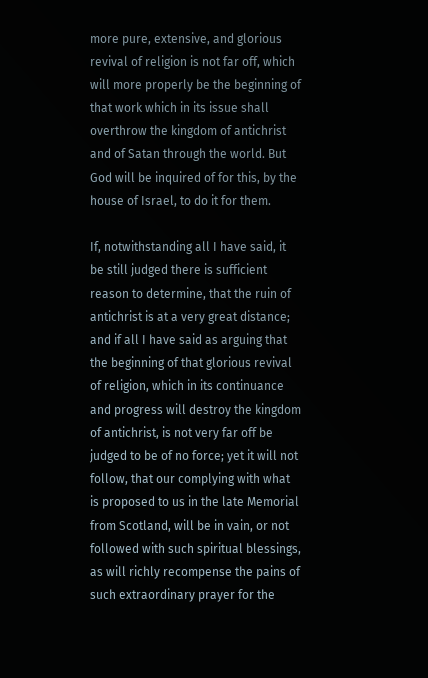more pure, extensive, and glorious revival of religion is not far off, which will more properly be the beginning of that work which in its issue shall overthrow the kingdom of antichrist and of Satan through the world. But God will be inquired of for this, by the house of Israel, to do it for them.

If, notwithstanding all I have said, it be still judged there is sufficient reason to determine, that the ruin of antichrist is at a very great distance; and if all I have said as arguing that the beginning of that glorious revival of religion, which in its continuance and progress will destroy the kingdom of antichrist, is not very far off be judged to be of no force; yet it will not follow, that our complying with what is proposed to us in the late Memorial from Scotland, will be in vain, or not followed with such spiritual blessings, as will richly recompense the pains of such extraordinary prayer for the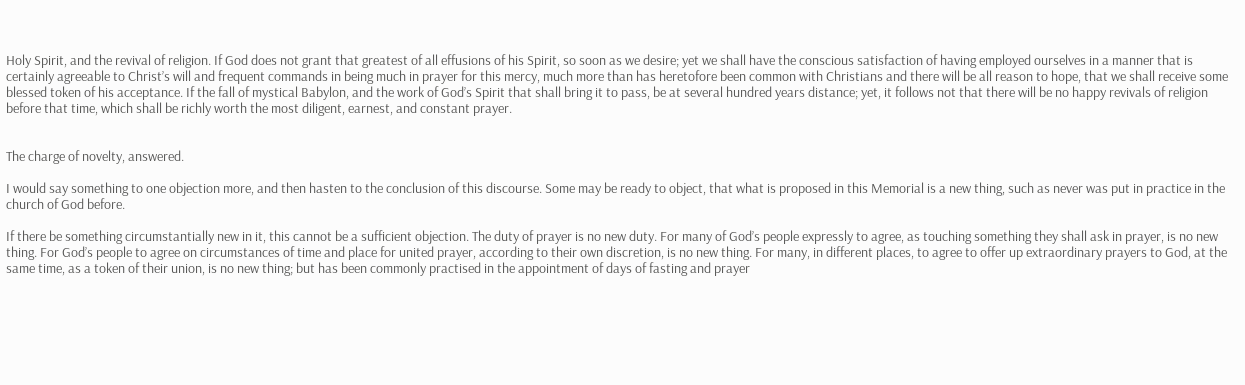Holy Spirit, and the revival of religion. If God does not grant that greatest of all effusions of his Spirit, so soon as we desire; yet we shall have the conscious satisfaction of having employed ourselves in a manner that is certainly agreeable to Christ’s will and frequent commands in being much in prayer for this mercy, much more than has heretofore been common with Christians and there will be all reason to hope, that we shall receive some blessed token of his acceptance. If the fall of mystical Babylon, and the work of God’s Spirit that shall bring it to pass, be at several hundred years distance; yet, it follows not that there will be no happy revivals of religion before that time, which shall be richly worth the most diligent, earnest, and constant prayer.


The charge of novelty, answered.

I would say something to one objection more, and then hasten to the conclusion of this discourse. Some may be ready to object, that what is proposed in this Memorial is a new thing, such as never was put in practice in the church of God before.

If there be something circumstantially new in it, this cannot be a sufficient objection. The duty of prayer is no new duty. For many of God’s people expressly to agree, as touching something they shall ask in prayer, is no new thing. For God’s people to agree on circumstances of time and place for united prayer, according to their own discretion, is no new thing. For many, in different places, to agree to offer up extraordinary prayers to God, at the same time, as a token of their union, is no new thing; but has been commonly practised in the appointment of days of fasting and prayer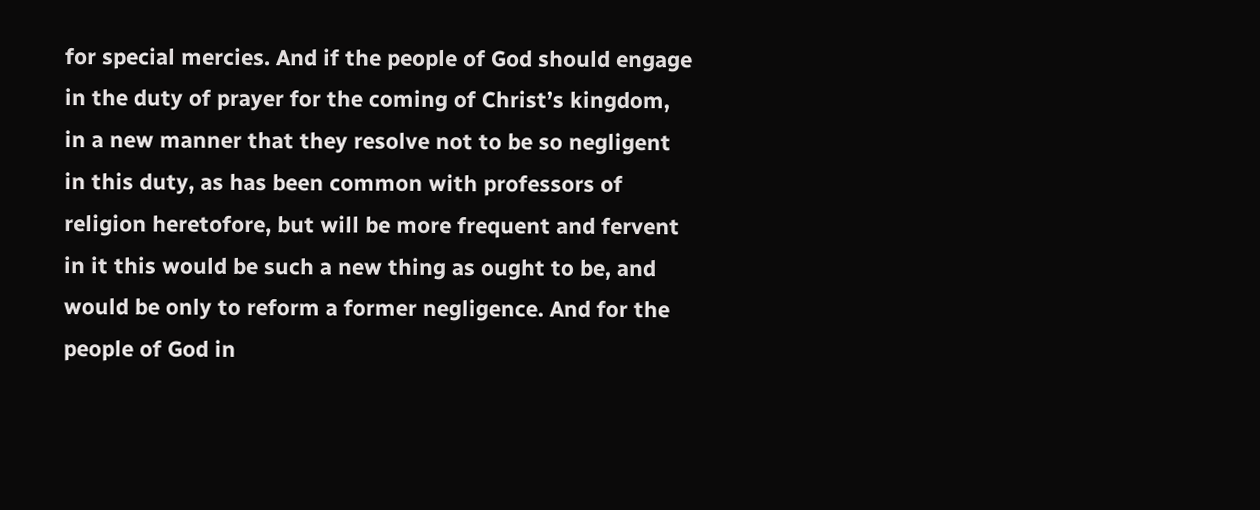for special mercies. And if the people of God should engage in the duty of prayer for the coming of Christ’s kingdom, in a new manner that they resolve not to be so negligent in this duty, as has been common with professors of religion heretofore, but will be more frequent and fervent in it this would be such a new thing as ought to be, and would be only to reform a former negligence. And for the people of God in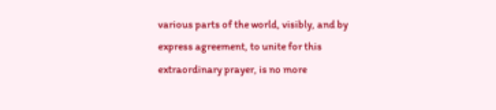various parts of the world, visibly, and by express agreement, to unite for this extraordinary prayer, is no more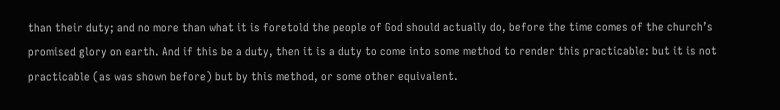than their duty; and no more than what it is foretold the people of God should actually do, before the time comes of the church’s promised glory on earth. And if this be a duty, then it is a duty to come into some method to render this practicable: but it is not practicable (as was shown before) but by this method, or some other equivalent.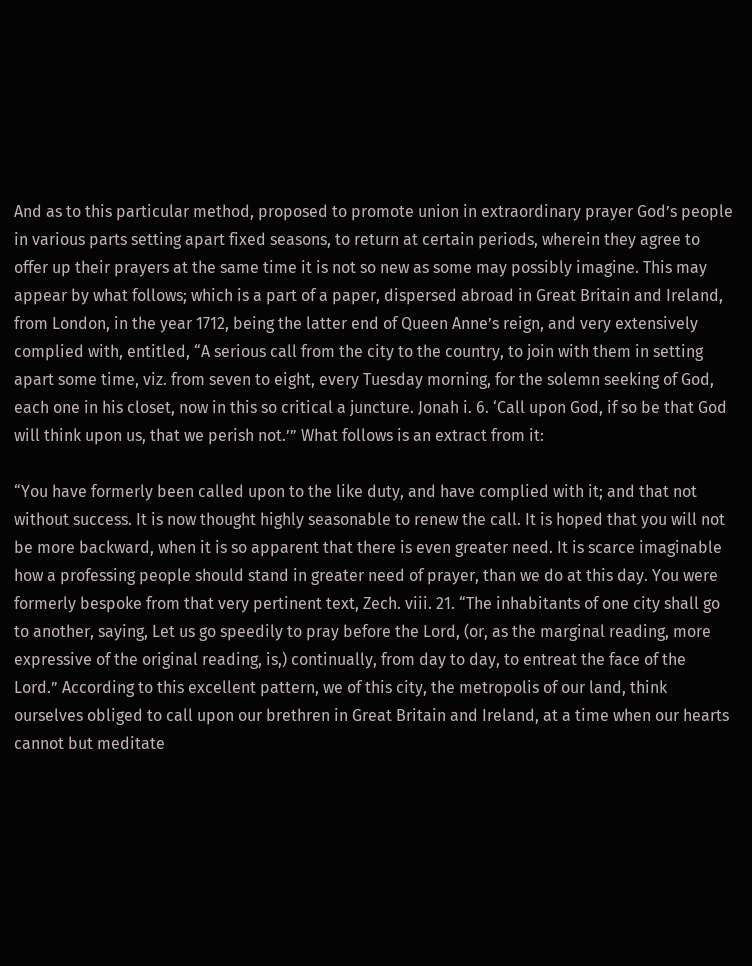And as to this particular method, proposed to promote union in extraordinary prayer God’s people in various parts setting apart fixed seasons, to return at certain periods, wherein they agree to offer up their prayers at the same time it is not so new as some may possibly imagine. This may appear by what follows; which is a part of a paper, dispersed abroad in Great Britain and Ireland, from London, in the year 1712, being the latter end of Queen Anne’s reign, and very extensively complied with, entitled, “A serious call from the city to the country, to join with them in setting apart some time, viz. from seven to eight, every Tuesday morning, for the solemn seeking of God, each one in his closet, now in this so critical a juncture. Jonah i. 6. ‘Call upon God, if so be that God will think upon us, that we perish not.’” What follows is an extract from it:

“You have formerly been called upon to the like duty, and have complied with it; and that not without success. It is now thought highly seasonable to renew the call. It is hoped that you will not be more backward, when it is so apparent that there is even greater need. It is scarce imaginable how a professing people should stand in greater need of prayer, than we do at this day. You were formerly bespoke from that very pertinent text, Zech. viii. 21. “The inhabitants of one city shall go to another, saying, Let us go speedily to pray before the Lord, (or, as the marginal reading, more expressive of the original reading, is,) continually, from day to day, to entreat the face of the Lord.” According to this excellent pattern, we of this city, the metropolis of our land, think ourselves obliged to call upon our brethren in Great Britain and Ireland, at a time when our hearts cannot but meditate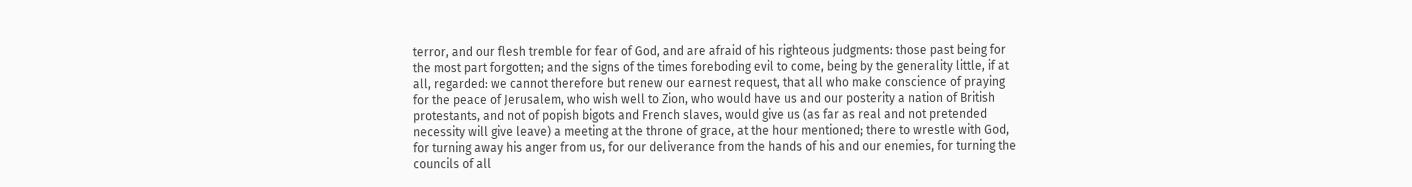terror, and our flesh tremble for fear of God, and are afraid of his righteous judgments: those past being for the most part forgotten; and the signs of the times foreboding evil to come, being by the generality little, if at all, regarded: we cannot therefore but renew our earnest request, that all who make conscience of praying for the peace of Jerusalem, who wish well to Zion, who would have us and our posterity a nation of British protestants, and not of popish bigots and French slaves, would give us (as far as real and not pretended necessity will give leave) a meeting at the throne of grace, at the hour mentioned; there to wrestle with God, for turning away his anger from us, for our deliverance from the hands of his and our enemies, for turning the councils of all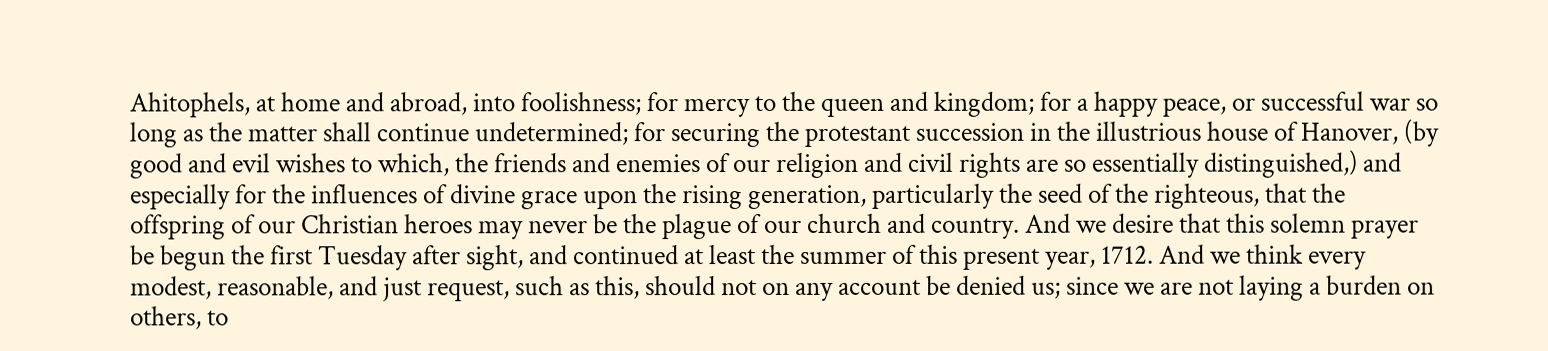Ahitophels, at home and abroad, into foolishness; for mercy to the queen and kingdom; for a happy peace, or successful war so long as the matter shall continue undetermined; for securing the protestant succession in the illustrious house of Hanover, (by good and evil wishes to which, the friends and enemies of our religion and civil rights are so essentially distinguished,) and especially for the influences of divine grace upon the rising generation, particularly the seed of the righteous, that the offspring of our Christian heroes may never be the plague of our church and country. And we desire that this solemn prayer be begun the first Tuesday after sight, and continued at least the summer of this present year, 1712. And we think every modest, reasonable, and just request, such as this, should not on any account be denied us; since we are not laying a burden on others, to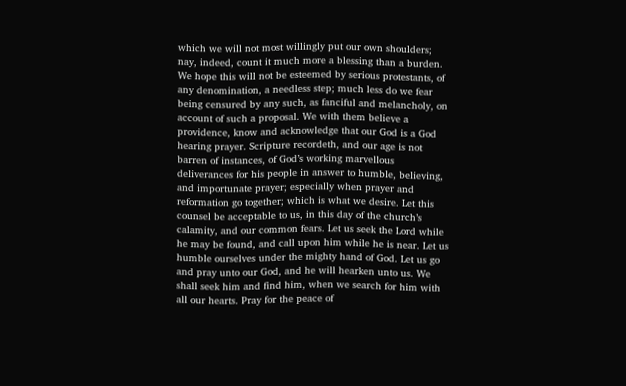which we will not most willingly put our own shoulders; nay, indeed, count it much more a blessing than a burden. We hope this will not be esteemed by serious protestants, of any denomination, a needless step; much less do we fear being censured by any such, as fanciful and melancholy, on account of such a proposal. We with them believe a providence, know and acknowledge that our God is a God hearing prayer. Scripture recordeth, and our age is not barren of instances, of God’s working marvellous deliverances for his people in answer to humble, believing, and importunate prayer; especially when prayer and reformation go together; which is what we desire. Let this counsel be acceptable to us, in this day of the church’s calamity, and our common fears. Let us seek the Lord while he may be found, and call upon him while he is near. Let us humble ourselves under the mighty hand of God. Let us go and pray unto our God, and he will hearken unto us. We shall seek him and find him, when we search for him with all our hearts. Pray for the peace of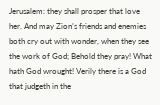Jerusalem: they shall prosper that love her. And may Zion’s friends and enemies both cry out with wonder, when they see the work of God; Behold they pray! What hath God wrought! Verily there is a God that judgeth in the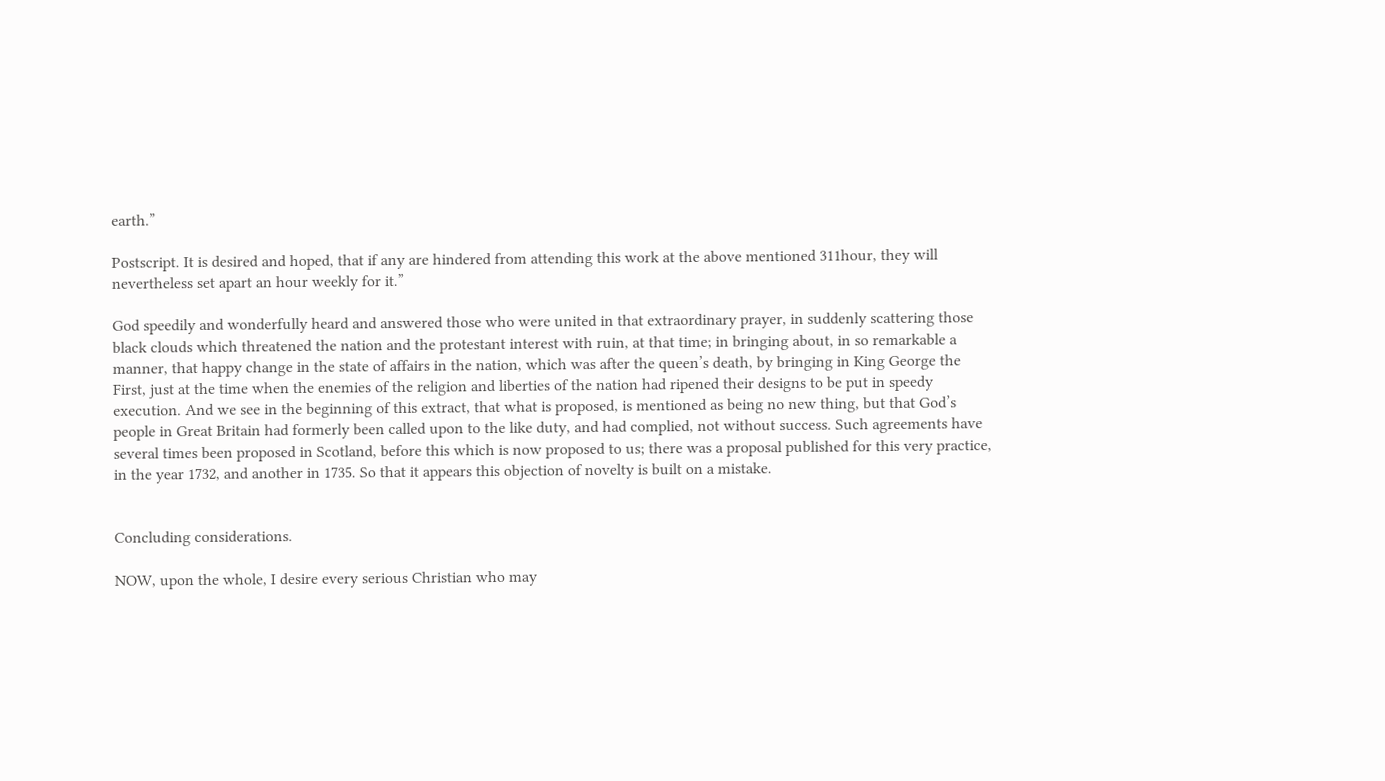earth.”

Postscript. It is desired and hoped, that if any are hindered from attending this work at the above mentioned 311hour, they will nevertheless set apart an hour weekly for it.”

God speedily and wonderfully heard and answered those who were united in that extraordinary prayer, in suddenly scattering those black clouds which threatened the nation and the protestant interest with ruin, at that time; in bringing about, in so remarkable a manner, that happy change in the state of affairs in the nation, which was after the queen’s death, by bringing in King George the First, just at the time when the enemies of the religion and liberties of the nation had ripened their designs to be put in speedy execution. And we see in the beginning of this extract, that what is proposed, is mentioned as being no new thing, but that God’s people in Great Britain had formerly been called upon to the like duty, and had complied, not without success. Such agreements have several times been proposed in Scotland, before this which is now proposed to us; there was a proposal published for this very practice, in the year 1732, and another in 1735. So that it appears this objection of novelty is built on a mistake.


Concluding considerations.

NOW, upon the whole, I desire every serious Christian who may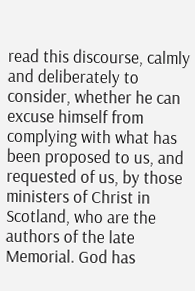read this discourse, calmly and deliberately to consider, whether he can excuse himself from complying with what has been proposed to us, and requested of us, by those ministers of Christ in Scotland, who are the authors of the late Memorial. God has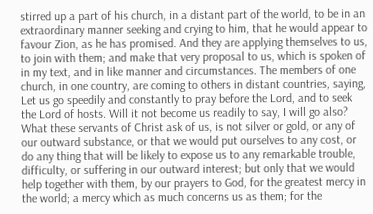stirred up a part of his church, in a distant part of the world, to be in an extraordinary manner seeking and crying to him, that he would appear to favour Zion, as he has promised. And they are applying themselves to us, to join with them; and make that very proposal to us, which is spoken of in my text, and in like manner and circumstances. The members of one church, in one country, are coming to others in distant countries, saying, Let us go speedily and constantly to pray before the Lord, and to seek the Lord of hosts. Will it not become us readily to say, I will go also? What these servants of Christ ask of us, is not silver or gold, or any of our outward substance, or that we would put ourselves to any cost, or do any thing that will be likely to expose us to any remarkable trouble, difficulty, or suffering in our outward interest; but only that we would help together with them, by our prayers to God, for the greatest mercy in the world; a mercy which as much concerns us as them; for the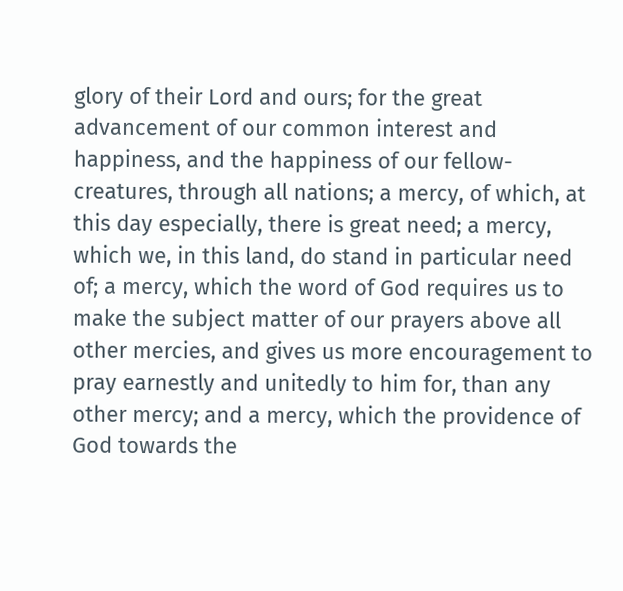glory of their Lord and ours; for the great advancement of our common interest and happiness, and the happiness of our fellow-creatures, through all nations; a mercy, of which, at this day especially, there is great need; a mercy, which we, in this land, do stand in particular need of; a mercy, which the word of God requires us to make the subject matter of our prayers above all other mercies, and gives us more encouragement to pray earnestly and unitedly to him for, than any other mercy; and a mercy, which the providence of God towards the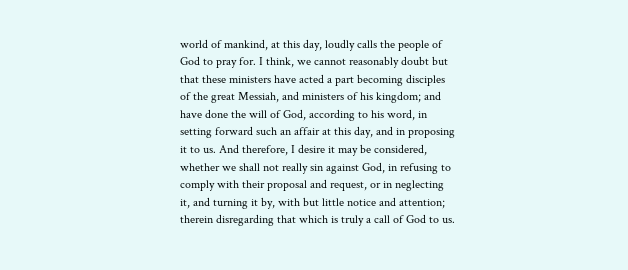world of mankind, at this day, loudly calls the people of God to pray for. I think, we cannot reasonably doubt but that these ministers have acted a part becoming disciples of the great Messiah, and ministers of his kingdom; and have done the will of God, according to his word, in setting forward such an affair at this day, and in proposing it to us. And therefore, I desire it may be considered, whether we shall not really sin against God, in refusing to comply with their proposal and request, or in neglecting it, and turning it by, with but little notice and attention; therein disregarding that which is truly a call of God to us.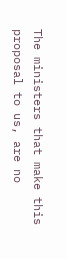The ministers that make this proposal to us, are no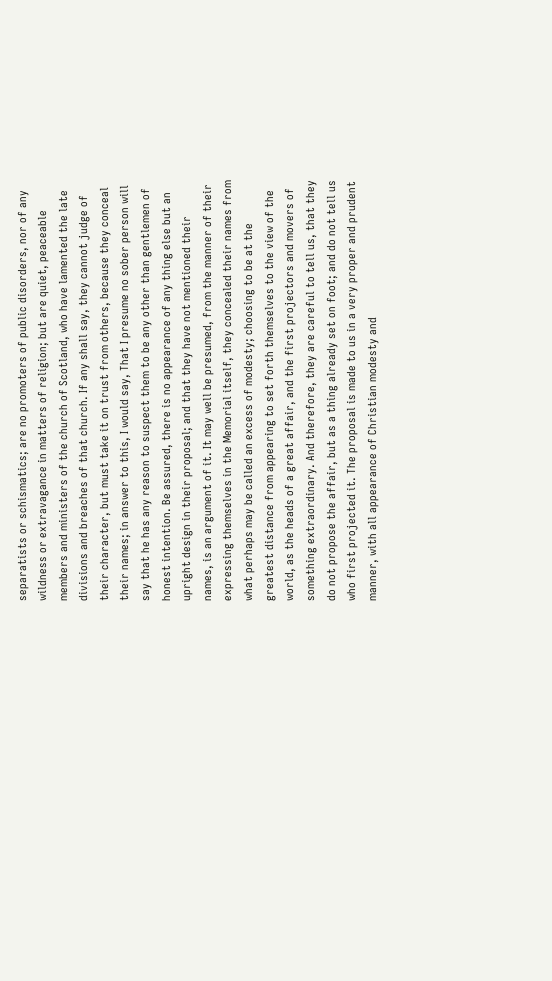separatists or schismatics; are no promoters of public disorders, nor of any wildness or extravagance in matters of religion; but are quiet, peaceable members and ministers of the church of Scotland, who have lamented the late divisions and breaches of that church. If any shall say, they cannot judge of their character, but must take it on trust from others, because they conceal their names; in answer to this, I would say, That I presume no sober person will say that he has any reason to suspect them to be any other than gentlemen of honest intention. Be assured, there is no appearance of any thing else but an upright design in their proposal; and that they have not mentioned their names, is an argument of it. It may well be presumed, from the manner of their expressing themselves in the Memorial itself, they concealed their names from what perhaps may be called an excess of modesty; choosing to be at the greatest distance from appearing to set forth themselves to the view of the world, as the heads of a great affair, and the first projectors and movers of something extraordinary. And therefore, they are careful to tell us, that they do not propose the affair, but as a thing already set on foot; and do not tell us who first projected it. The proposal is made to us in a very proper and prudent manner, with all appearance of Christian modesty and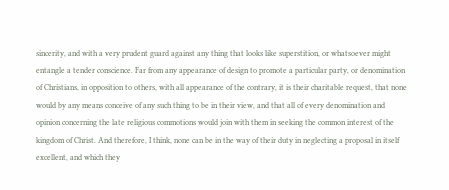sincerity, and with a very prudent guard against any thing that looks like superstition, or whatsoever might entangle a tender conscience. Far from any appearance of design to promote a particular party, or denomination of Christians, in opposition to others, with all appearance of the contrary, it is their charitable request, that none would by any means conceive of any such thing to be in their view, and that all of every denomination and opinion concerning the late religious commotions would join with them in seeking the common interest of the kingdom of Christ. And therefore, I think, none can be in the way of their duty in neglecting a proposal in itself excellent, and which they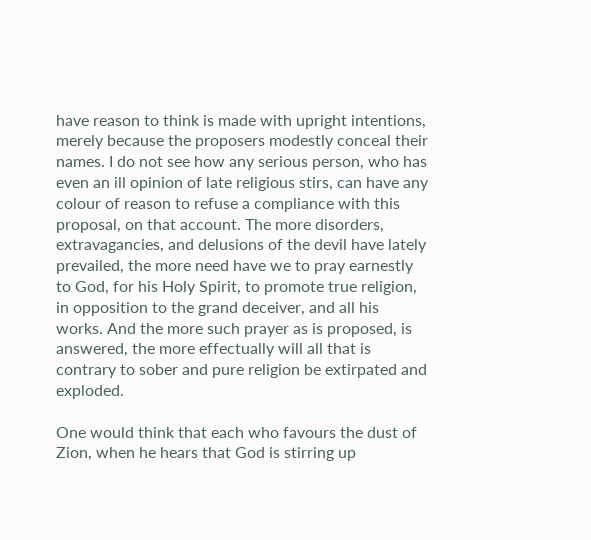have reason to think is made with upright intentions, merely because the proposers modestly conceal their names. I do not see how any serious person, who has even an ill opinion of late religious stirs, can have any colour of reason to refuse a compliance with this proposal, on that account. The more disorders, extravagancies, and delusions of the devil have lately prevailed, the more need have we to pray earnestly to God, for his Holy Spirit, to promote true religion, in opposition to the grand deceiver, and all his works. And the more such prayer as is proposed, is answered, the more effectually will all that is contrary to sober and pure religion be extirpated and exploded.

One would think that each who favours the dust of Zion, when he hears that God is stirring up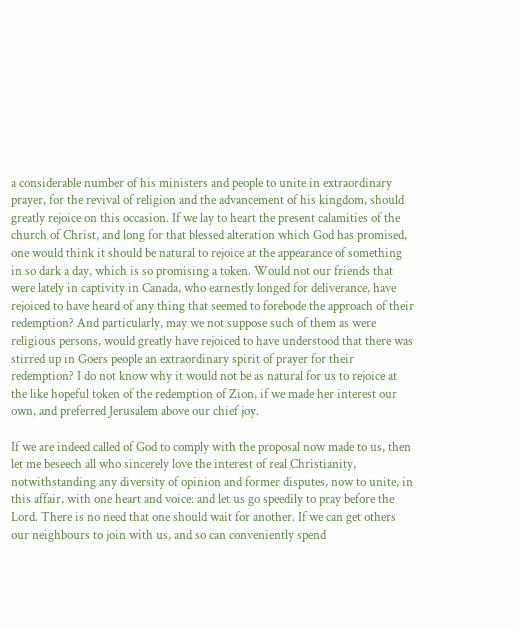a considerable number of his ministers and people to unite in extraordinary prayer, for the revival of religion and the advancement of his kingdom, should greatly rejoice on this occasion. If we lay to heart the present calamities of the church of Christ, and long for that blessed alteration which God has promised, one would think it should be natural to rejoice at the appearance of something in so dark a day, which is so promising a token. Would not our friends that were lately in captivity in Canada, who earnestly longed for deliverance, have rejoiced to have heard of any thing that seemed to forebode the approach of their redemption? And particularly, may we not suppose such of them as were religious persons, would greatly have rejoiced to have understood that there was stirred up in Goers people an extraordinary spirit of prayer for their redemption? I do not know why it would not be as natural for us to rejoice at the like hopeful token of the redemption of Zion, if we made her interest our own, and preferred Jerusalem above our chief joy.

If we are indeed called of God to comply with the proposal now made to us, then let me beseech all who sincerely love the interest of real Christianity, notwithstanding any diversity of opinion and former disputes, now to unite, in this affair, with one heart and voice: and let us go speedily to pray before the Lord. There is no need that one should wait for another. If we can get others our neighbours to join with us, and so can conveniently spend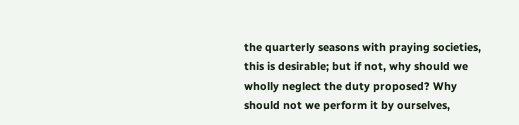the quarterly seasons with praying societies, this is desirable; but if not, why should we wholly neglect the duty proposed? Why should not we perform it by ourselves,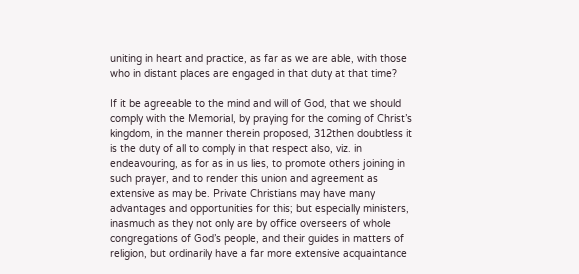uniting in heart and practice, as far as we are able, with those who in distant places are engaged in that duty at that time?

If it be agreeable to the mind and will of God, that we should comply with the Memorial, by praying for the coming of Christ’s kingdom, in the manner therein proposed, 312then doubtless it is the duty of all to comply in that respect also, viz. in endeavouring, as for as in us lies, to promote others joining in such prayer, and to render this union and agreement as extensive as may be. Private Christians may have many advantages and opportunities for this; but especially ministers, inasmuch as they not only are by office overseers of whole congregations of God’s people, and their guides in matters of religion, but ordinarily have a far more extensive acquaintance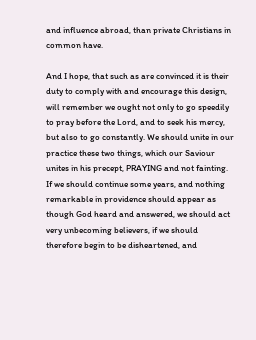and influence abroad, than private Christians in common have.

And I hope, that such as are convinced it is their duty to comply with and encourage this design, will remember we ought not only to go speedily to pray before the Lord, and to seek his mercy, but also to go constantly. We should unite in our practice these two things, which our Saviour unites in his precept, PRAYING and not fainting. If we should continue some years, and nothing remarkable in providence should appear as though God heard and answered, we should act very unbecoming believers, if we should therefore begin to be disheartened, and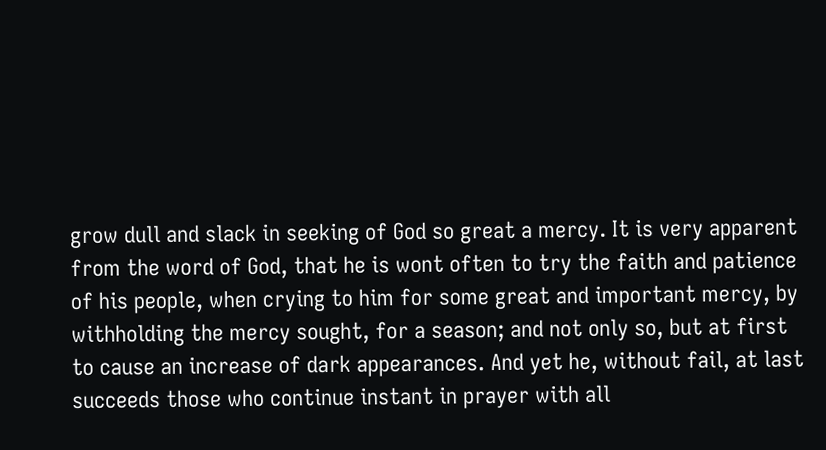grow dull and slack in seeking of God so great a mercy. It is very apparent from the word of God, that he is wont often to try the faith and patience of his people, when crying to him for some great and important mercy, by withholding the mercy sought, for a season; and not only so, but at first to cause an increase of dark appearances. And yet he, without fail, at last succeeds those who continue instant in prayer with all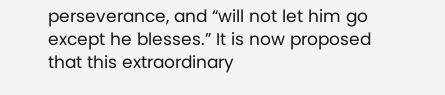perseverance, and “will not let him go except he blesses.” It is now proposed that this extraordinary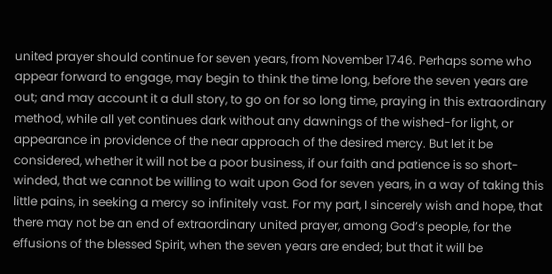united prayer should continue for seven years, from November 1746. Perhaps some who appear forward to engage, may begin to think the time long, before the seven years are out; and may account it a dull story, to go on for so long time, praying in this extraordinary method, while all yet continues dark without any dawnings of the wished-for light, or appearance in providence of the near approach of the desired mercy. But let it be considered, whether it will not be a poor business, if our faith and patience is so short-winded, that we cannot be willing to wait upon God for seven years, in a way of taking this little pains, in seeking a mercy so infinitely vast. For my part, I sincerely wish and hope, that there may not be an end of extraordinary united prayer, among God’s people, for the effusions of the blessed Spirit, when the seven years are ended; but that it will be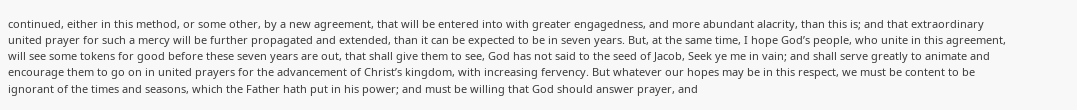continued, either in this method, or some other, by a new agreement, that will be entered into with greater engagedness, and more abundant alacrity, than this is; and that extraordinary united prayer for such a mercy will be further propagated and extended, than it can be expected to be in seven years. But, at the same time, I hope God’s people, who unite in this agreement, will see some tokens for good before these seven years are out, that shall give them to see, God has not said to the seed of Jacob, Seek ye me in vain; and shall serve greatly to animate and encourage them to go on in united prayers for the advancement of Christ’s kingdom, with increasing fervency. But whatever our hopes may be in this respect, we must be content to be ignorant of the times and seasons, which the Father hath put in his power; and must be willing that God should answer prayer, and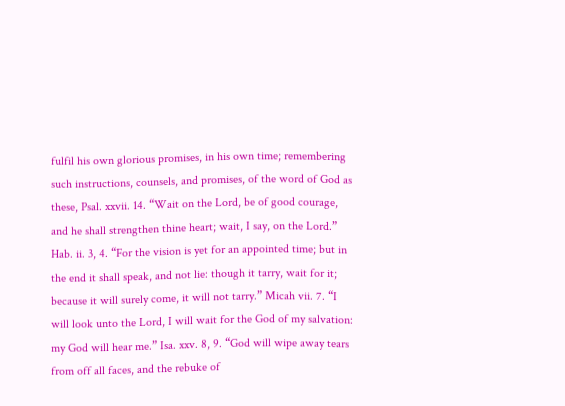fulfil his own glorious promises, in his own time; remembering such instructions, counsels, and promises, of the word of God as these, Psal. xxvii. 14. “Wait on the Lord, be of good courage, and he shall strengthen thine heart; wait, I say, on the Lord.” Hab. ii. 3, 4. “For the vision is yet for an appointed time; but in the end it shall speak, and not lie: though it tarry, wait for it; because it will surely come, it will not tarry.” Micah vii. 7. “I will look unto the Lord, I will wait for the God of my salvation: my God will hear me.” Isa. xxv. 8, 9. “God will wipe away tears from off all faces, and the rebuke of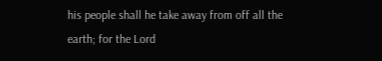his people shall he take away from off all the earth; for the Lord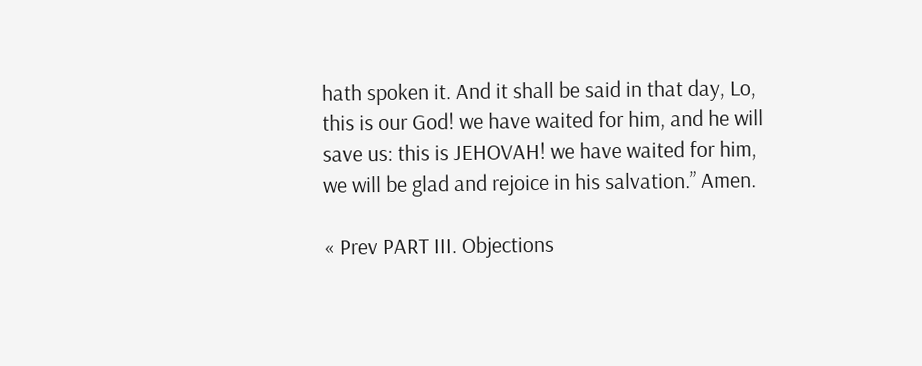hath spoken it. And it shall be said in that day, Lo, this is our God! we have waited for him, and he will save us: this is JEHOVAH! we have waited for him, we will be glad and rejoice in his salvation.” Amen.

« Prev PART III. Objections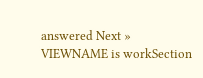answered Next »
VIEWNAME is workSection